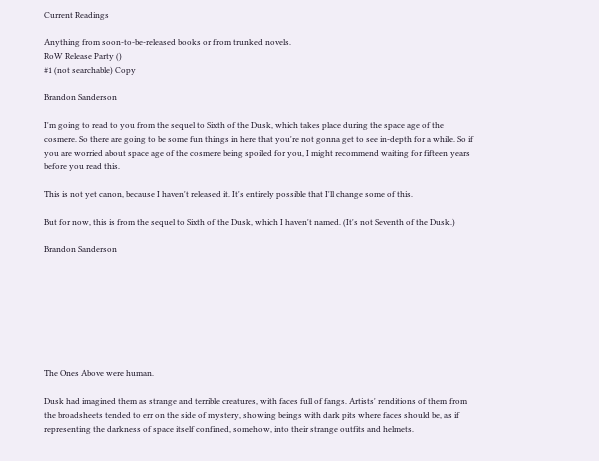Current Readings

Anything from soon-to-be-released books or from trunked novels.
RoW Release Party ()
#1 (not searchable) Copy

Brandon Sanderson

I'm going to read to you from the sequel to Sixth of the Dusk, which takes place during the space age of the cosmere. So there are going to be some fun things in here that you're not gonna get to see in-depth for a while. So if you are worried about space age of the cosmere being spoiled for you, I might recommend waiting for fifteen years before you read this.

This is not yet canon, because I haven't released it. It's entirely possible that I'll change some of this.

But for now, this is from the sequel to Sixth of the Dusk, which I haven't named. (It's not Seventh of the Dusk.)

Brandon Sanderson








The Ones Above were human.

Dusk had imagined them as strange and terrible creatures, with faces full of fangs. Artists' renditions of them from the broadsheets tended to err on the side of mystery, showing beings with dark pits where faces should be, as if representing the darkness of space itself confined, somehow, into their strange outfits and helmets.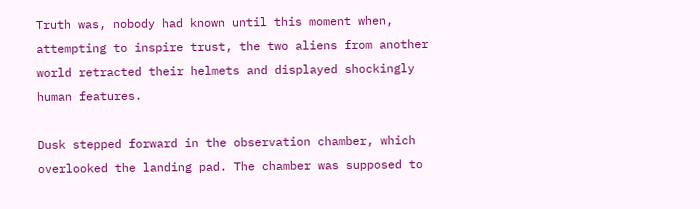Truth was, nobody had known until this moment when, attempting to inspire trust, the two aliens from another world retracted their helmets and displayed shockingly human features.

Dusk stepped forward in the observation chamber, which overlooked the landing pad. The chamber was supposed to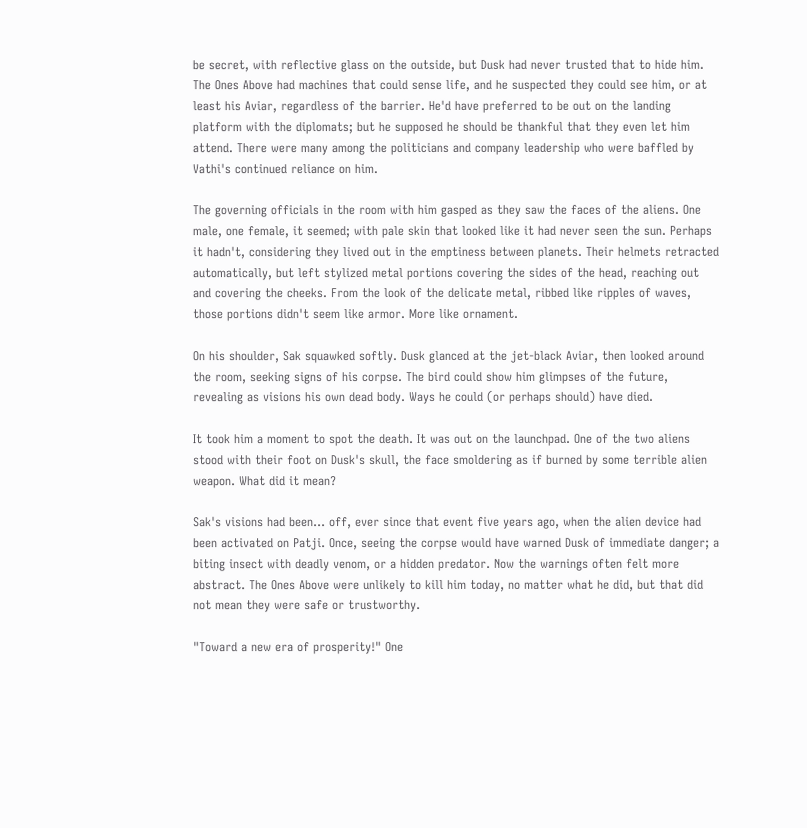be secret, with reflective glass on the outside, but Dusk had never trusted that to hide him. The Ones Above had machines that could sense life, and he suspected they could see him, or at least his Aviar, regardless of the barrier. He'd have preferred to be out on the landing platform with the diplomats; but he supposed he should be thankful that they even let him attend. There were many among the politicians and company leadership who were baffled by Vathi's continued reliance on him.

The governing officials in the room with him gasped as they saw the faces of the aliens. One male, one female, it seemed; with pale skin that looked like it had never seen the sun. Perhaps it hadn't, considering they lived out in the emptiness between planets. Their helmets retracted automatically, but left stylized metal portions covering the sides of the head, reaching out and covering the cheeks. From the look of the delicate metal, ribbed like ripples of waves, those portions didn't seem like armor. More like ornament.

On his shoulder, Sak squawked softly. Dusk glanced at the jet-black Aviar, then looked around the room, seeking signs of his corpse. The bird could show him glimpses of the future, revealing as visions his own dead body. Ways he could (or perhaps should) have died.

It took him a moment to spot the death. It was out on the launchpad. One of the two aliens stood with their foot on Dusk's skull, the face smoldering as if burned by some terrible alien weapon. What did it mean?

Sak's visions had been... off, ever since that event five years ago, when the alien device had been activated on Patji. Once, seeing the corpse would have warned Dusk of immediate danger; a biting insect with deadly venom, or a hidden predator. Now the warnings often felt more abstract. The Ones Above were unlikely to kill him today, no matter what he did, but that did not mean they were safe or trustworthy.

"Toward a new era of prosperity!" One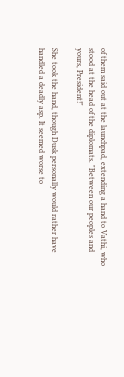of them said out at the launchpad, extending a hand to Vathi, who stood at the head of the diplomats. "Between our peoples and yours, President!"

She took the hand, though Dusk personally would rather have handled a deadly asp. It seemed worse to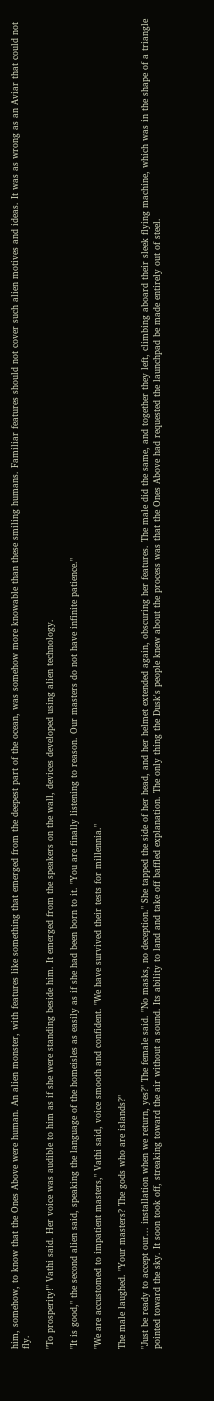him, somehow, to know that the Ones Above were human. An alien monster, with features like something that emerged from the deepest part of the ocean, was somehow more knowable than these smiling humans. Familiar features should not cover such alien motives and ideas. It was as wrong as an Aviar that could not fly.

"To prosperity!" Vathi said. Her voice was audible to him as if she were standing beside him. It emerged from the speakers on the wall, devices developed using alien technology.

"It is good," the second alien said, speaking the language of the homeisles as easily as if she had been born to it. "You are finally listening to reason. Our masters do not have infinite patience."

"We are accustomed to impatient masters," Vathi said, voice smooth and confident. "We have survived their tests for millennia."

The male laughed. "Your masters? The gods who are islands?"

"Just be ready to accept our... installation when we return, yes?" The female said. "No masks, no deception." She tapped the side of her head, and her helmet extended again, obscuring her features. The male did the same, and together they left, climbing aboard their sleek flying machine, which was in the shape of a triangle pointed toward the sky. It soon took off, streaking toward the air without a sound. Its ability to land and take off baffled explanation. The only thing the Dusk's people knew about the process was that the Ones Above had requested the launchpad be made entirely out of steel.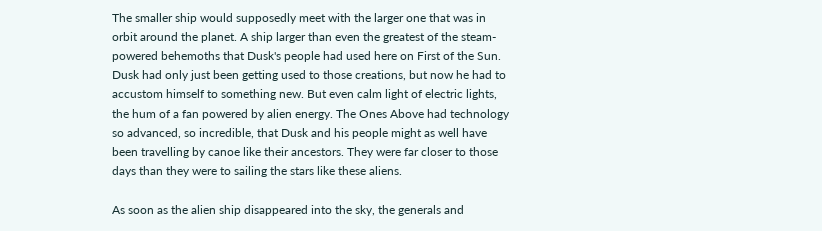The smaller ship would supposedly meet with the larger one that was in orbit around the planet. A ship larger than even the greatest of the steam-powered behemoths that Dusk's people had used here on First of the Sun. Dusk had only just been getting used to those creations, but now he had to accustom himself to something new. But even calm light of electric lights, the hum of a fan powered by alien energy. The Ones Above had technology so advanced, so incredible, that Dusk and his people might as well have been travelling by canoe like their ancestors. They were far closer to those days than they were to sailing the stars like these aliens.

As soon as the alien ship disappeared into the sky, the generals and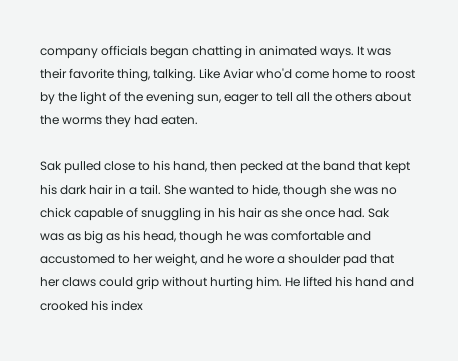company officials began chatting in animated ways. It was their favorite thing, talking. Like Aviar who'd come home to roost by the light of the evening sun, eager to tell all the others about the worms they had eaten.

Sak pulled close to his hand, then pecked at the band that kept his dark hair in a tail. She wanted to hide, though she was no chick capable of snuggling in his hair as she once had. Sak was as big as his head, though he was comfortable and accustomed to her weight, and he wore a shoulder pad that her claws could grip without hurting him. He lifted his hand and crooked his index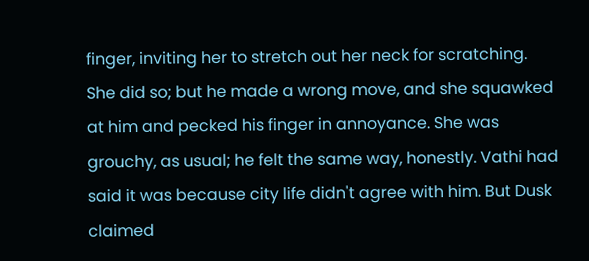finger, inviting her to stretch out her neck for scratching. She did so; but he made a wrong move, and she squawked at him and pecked his finger in annoyance. She was grouchy, as usual; he felt the same way, honestly. Vathi had said it was because city life didn't agree with him. But Dusk claimed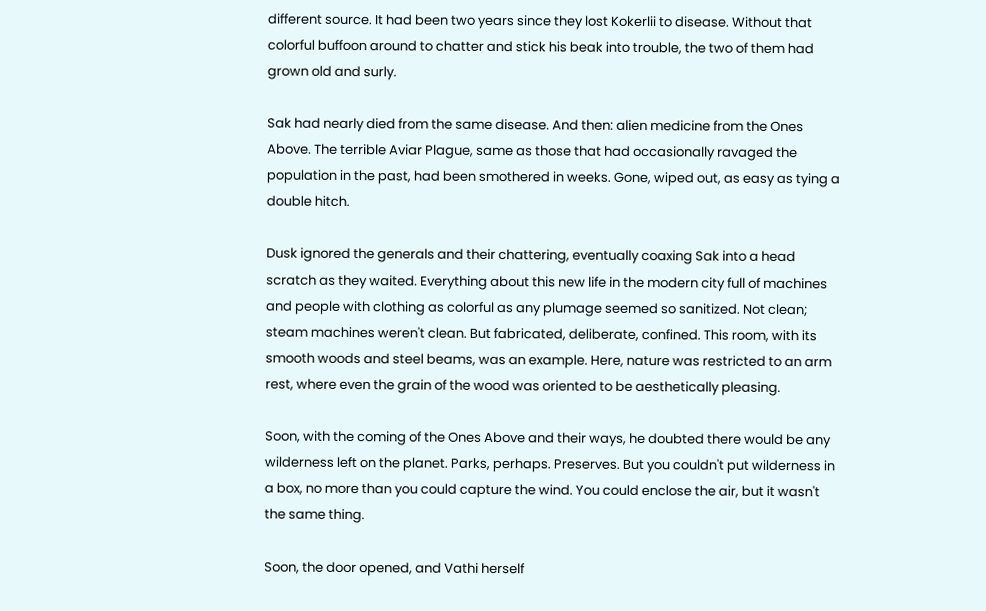different source. It had been two years since they lost Kokerlii to disease. Without that colorful buffoon around to chatter and stick his beak into trouble, the two of them had grown old and surly.

Sak had nearly died from the same disease. And then: alien medicine from the Ones Above. The terrible Aviar Plague, same as those that had occasionally ravaged the population in the past, had been smothered in weeks. Gone, wiped out, as easy as tying a double hitch.

Dusk ignored the generals and their chattering, eventually coaxing Sak into a head scratch as they waited. Everything about this new life in the modern city full of machines and people with clothing as colorful as any plumage seemed so sanitized. Not clean; steam machines weren't clean. But fabricated, deliberate, confined. This room, with its smooth woods and steel beams, was an example. Here, nature was restricted to an arm rest, where even the grain of the wood was oriented to be aesthetically pleasing.

Soon, with the coming of the Ones Above and their ways, he doubted there would be any wilderness left on the planet. Parks, perhaps. Preserves. But you couldn't put wilderness in a box, no more than you could capture the wind. You could enclose the air, but it wasn't the same thing.

Soon, the door opened, and Vathi herself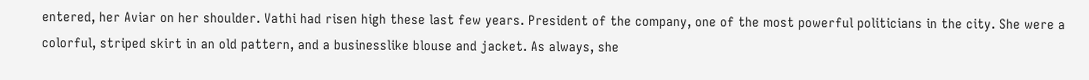entered, her Aviar on her shoulder. Vathi had risen high these last few years. President of the company, one of the most powerful politicians in the city. She were a colorful, striped skirt in an old pattern, and a businesslike blouse and jacket. As always, she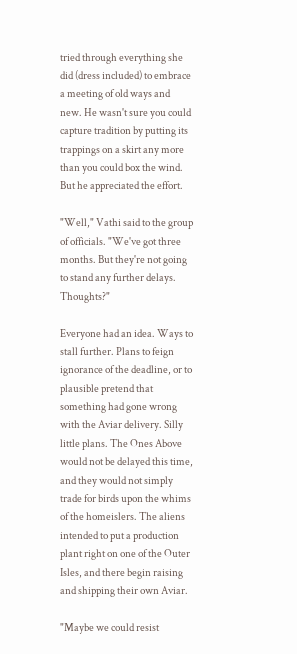tried through everything she did (dress included) to embrace a meeting of old ways and new. He wasn't sure you could capture tradition by putting its trappings on a skirt any more than you could box the wind. But he appreciated the effort.

"Well," Vathi said to the group of officials. "We've got three months. But they're not going to stand any further delays. Thoughts?"

Everyone had an idea. Ways to stall further. Plans to feign ignorance of the deadline, or to plausible pretend that something had gone wrong with the Aviar delivery. Silly little plans. The Ones Above would not be delayed this time, and they would not simply trade for birds upon the whims of the homeislers. The aliens intended to put a production plant right on one of the Outer Isles, and there begin raising and shipping their own Aviar.

"Maybe we could resist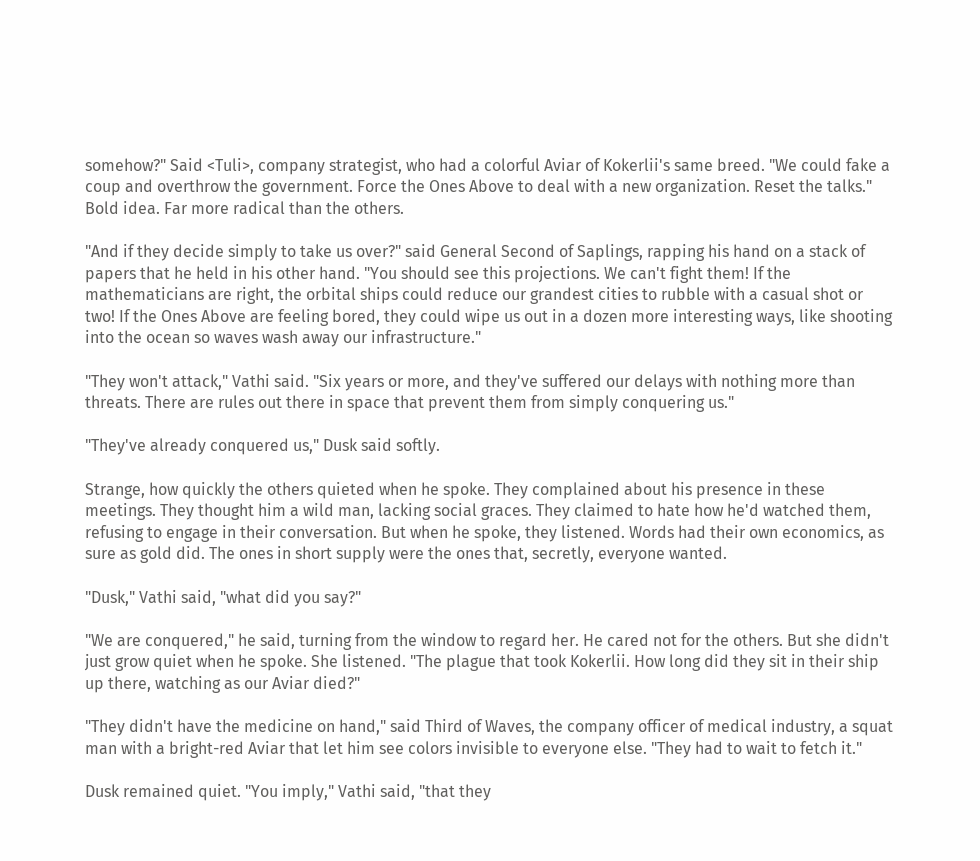somehow?" Said <Tuli>, company strategist, who had a colorful Aviar of Kokerlii's same breed. "We could fake a coup and overthrow the government. Force the Ones Above to deal with a new organization. Reset the talks." Bold idea. Far more radical than the others.

"And if they decide simply to take us over?" said General Second of Saplings, rapping his hand on a stack of papers that he held in his other hand. "You should see this projections. We can't fight them! If the mathematicians are right, the orbital ships could reduce our grandest cities to rubble with a casual shot or two! If the Ones Above are feeling bored, they could wipe us out in a dozen more interesting ways, like shooting into the ocean so waves wash away our infrastructure."

"They won't attack," Vathi said. "Six years or more, and they've suffered our delays with nothing more than threats. There are rules out there in space that prevent them from simply conquering us."

"They've already conquered us," Dusk said softly.

Strange, how quickly the others quieted when he spoke. They complained about his presence in these meetings. They thought him a wild man, lacking social graces. They claimed to hate how he'd watched them, refusing to engage in their conversation. But when he spoke, they listened. Words had their own economics, as sure as gold did. The ones in short supply were the ones that, secretly, everyone wanted.

"Dusk," Vathi said, "what did you say?"

"We are conquered," he said, turning from the window to regard her. He cared not for the others. But she didn't just grow quiet when he spoke. She listened. "The plague that took Kokerlii. How long did they sit in their ship up there, watching as our Aviar died?"

"They didn't have the medicine on hand," said Third of Waves, the company officer of medical industry, a squat man with a bright-red Aviar that let him see colors invisible to everyone else. "They had to wait to fetch it."

Dusk remained quiet. "You imply," Vathi said, "that they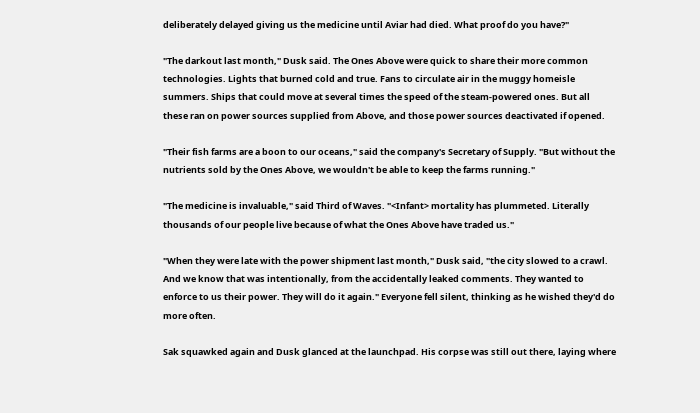deliberately delayed giving us the medicine until Aviar had died. What proof do you have?"

"The darkout last month," Dusk said. The Ones Above were quick to share their more common technologies. Lights that burned cold and true. Fans to circulate air in the muggy homeisle summers. Ships that could move at several times the speed of the steam-powered ones. But all these ran on power sources supplied from Above, and those power sources deactivated if opened.

"Their fish farms are a boon to our oceans," said the company's Secretary of Supply. "But without the nutrients sold by the Ones Above, we wouldn't be able to keep the farms running."

"The medicine is invaluable," said Third of Waves. "<Infant> mortality has plummeted. Literally thousands of our people live because of what the Ones Above have traded us."

"When they were late with the power shipment last month," Dusk said, "the city slowed to a crawl. And we know that was intentionally, from the accidentally leaked comments. They wanted to enforce to us their power. They will do it again." Everyone fell silent, thinking as he wished they'd do more often.

Sak squawked again and Dusk glanced at the launchpad. His corpse was still out there, laying where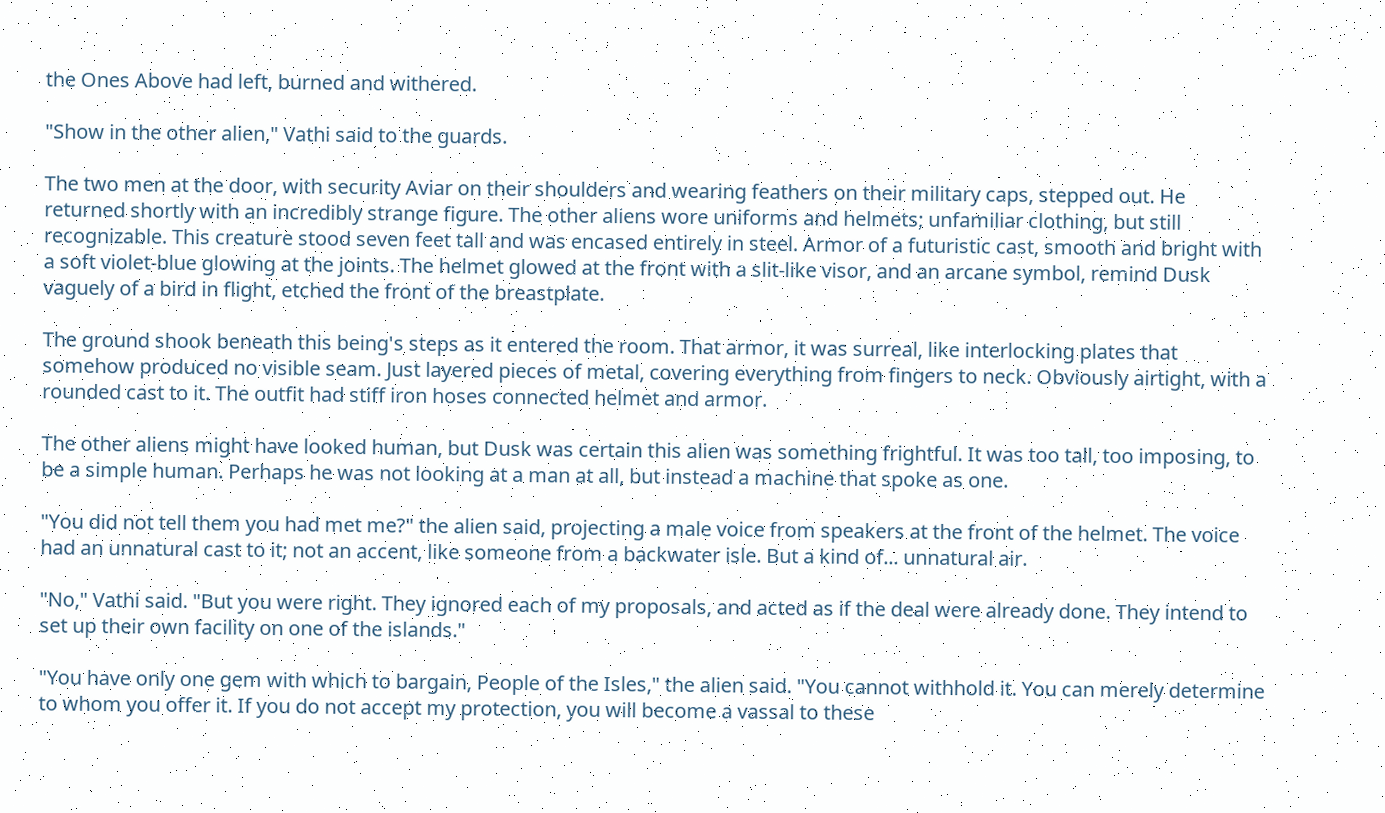the Ones Above had left, burned and withered.

"Show in the other alien," Vathi said to the guards.

The two men at the door, with security Aviar on their shoulders and wearing feathers on their military caps, stepped out. He returned shortly with an incredibly strange figure. The other aliens wore uniforms and helmets; unfamiliar clothing, but still recognizable. This creature stood seven feet tall and was encased entirely in steel. Armor of a futuristic cast, smooth and bright with a soft violet-blue glowing at the joints. The helmet glowed at the front with a slit-like visor, and an arcane symbol, remind Dusk vaguely of a bird in flight, etched the front of the breastplate.

The ground shook beneath this being's steps as it entered the room. That armor, it was surreal, like interlocking plates that somehow produced no visible seam. Just layered pieces of metal, covering everything from fingers to neck. Obviously airtight, with a rounded cast to it. The outfit had stiff iron hoses connected helmet and armor.

The other aliens might have looked human, but Dusk was certain this alien was something frightful. It was too tall, too imposing, to be a simple human. Perhaps he was not looking at a man at all, but instead a machine that spoke as one.

"You did not tell them you had met me?" the alien said, projecting a male voice from speakers at the front of the helmet. The voice had an unnatural cast to it; not an accent, like someone from a backwater isle. But a kind of... unnatural air.

"No," Vathi said. "But you were right. They ignored each of my proposals, and acted as if the deal were already done. They intend to set up their own facility on one of the islands."

"You have only one gem with which to bargain, People of the Isles," the alien said. "You cannot withhold it. You can merely determine to whom you offer it. If you do not accept my protection, you will become a vassal to these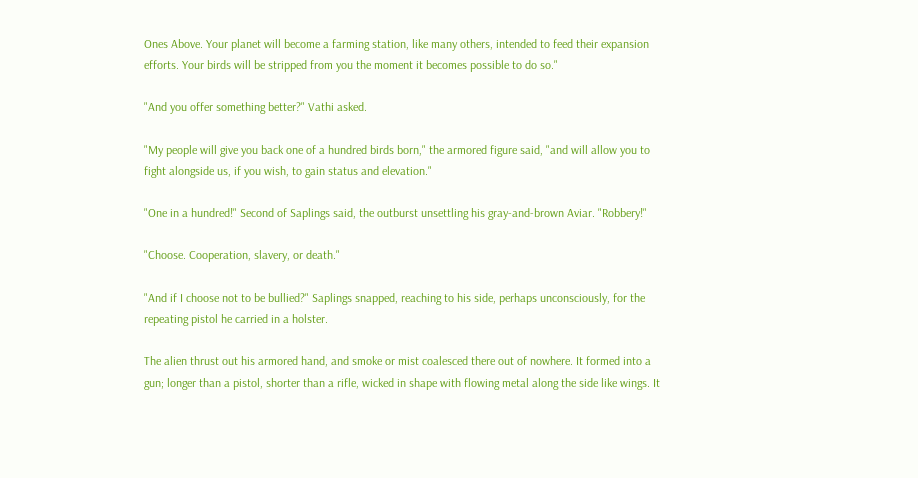Ones Above. Your planet will become a farming station, like many others, intended to feed their expansion efforts. Your birds will be stripped from you the moment it becomes possible to do so."

"And you offer something better?" Vathi asked.

"My people will give you back one of a hundred birds born," the armored figure said, "and will allow you to fight alongside us, if you wish, to gain status and elevation."

"One in a hundred!" Second of Saplings said, the outburst unsettling his gray-and-brown Aviar. "Robbery!"

"Choose. Cooperation, slavery, or death."

"And if I choose not to be bullied?" Saplings snapped, reaching to his side, perhaps unconsciously, for the repeating pistol he carried in a holster.

The alien thrust out his armored hand, and smoke or mist coalesced there out of nowhere. It formed into a gun; longer than a pistol, shorter than a rifle, wicked in shape with flowing metal along the side like wings. It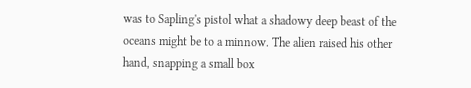was to Sapling's pistol what a shadowy deep beast of the oceans might be to a minnow. The alien raised his other hand, snapping a small box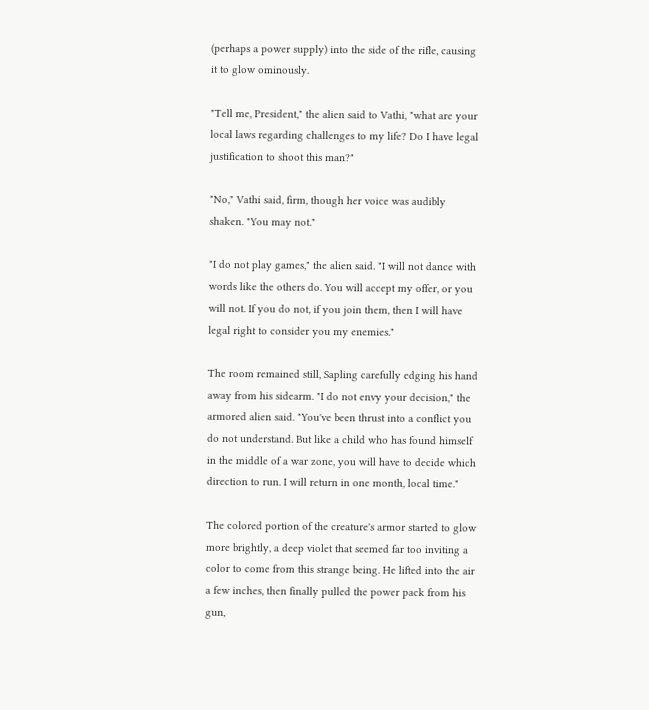(perhaps a power supply) into the side of the rifle, causing it to glow ominously.

"Tell me, President," the alien said to Vathi, "what are your local laws regarding challenges to my life? Do I have legal justification to shoot this man?"

"No," Vathi said, firm, though her voice was audibly shaken. "You may not."

"I do not play games," the alien said. "I will not dance with words like the others do. You will accept my offer, or you will not. If you do not, if you join them, then I will have legal right to consider you my enemies."

The room remained still, Sapling carefully edging his hand away from his sidearm. "I do not envy your decision," the armored alien said. "You've been thrust into a conflict you do not understand. But like a child who has found himself in the middle of a war zone, you will have to decide which direction to run. I will return in one month, local time."

The colored portion of the creature's armor started to glow more brightly, a deep violet that seemed far too inviting a color to come from this strange being. He lifted into the air a few inches, then finally pulled the power pack from his gun,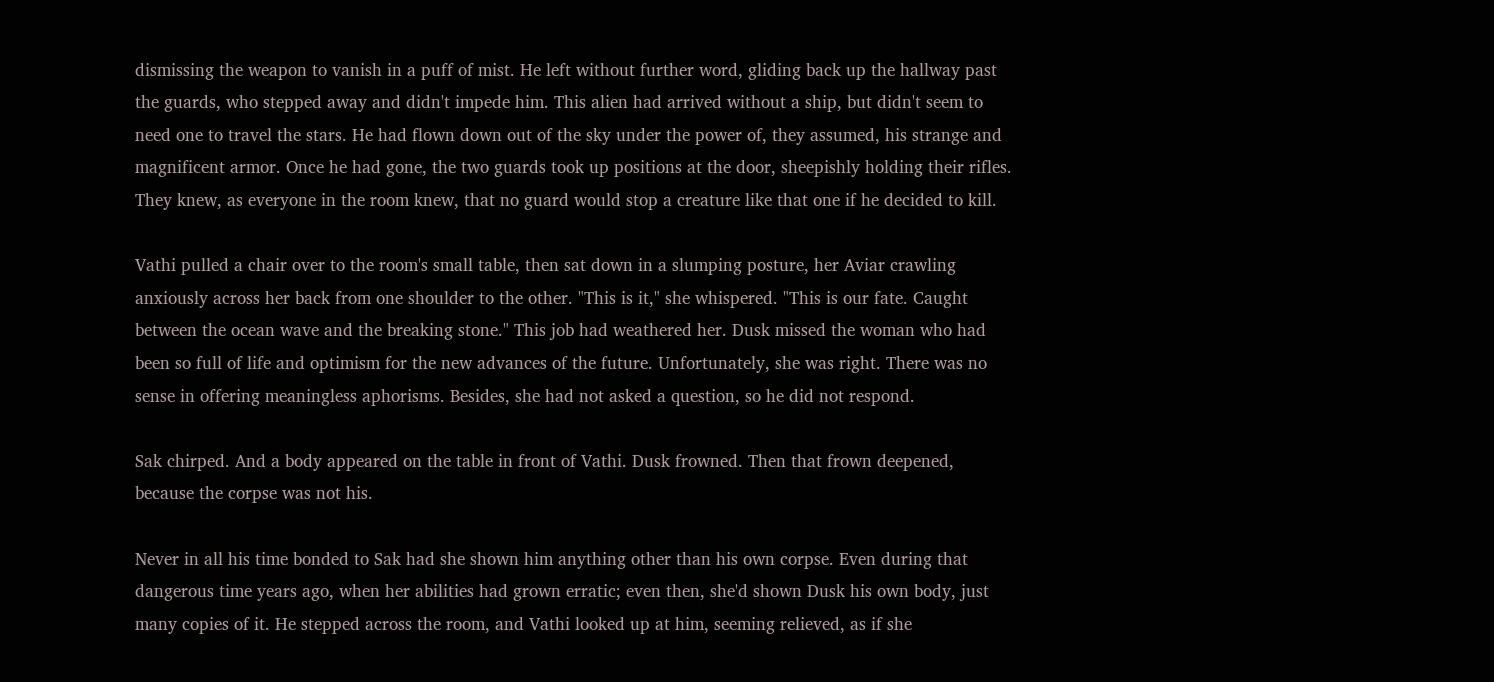dismissing the weapon to vanish in a puff of mist. He left without further word, gliding back up the hallway past the guards, who stepped away and didn't impede him. This alien had arrived without a ship, but didn't seem to need one to travel the stars. He had flown down out of the sky under the power of, they assumed, his strange and magnificent armor. Once he had gone, the two guards took up positions at the door, sheepishly holding their rifles. They knew, as everyone in the room knew, that no guard would stop a creature like that one if he decided to kill.

Vathi pulled a chair over to the room's small table, then sat down in a slumping posture, her Aviar crawling anxiously across her back from one shoulder to the other. "This is it," she whispered. "This is our fate. Caught between the ocean wave and the breaking stone." This job had weathered her. Dusk missed the woman who had been so full of life and optimism for the new advances of the future. Unfortunately, she was right. There was no sense in offering meaningless aphorisms. Besides, she had not asked a question, so he did not respond.

Sak chirped. And a body appeared on the table in front of Vathi. Dusk frowned. Then that frown deepened, because the corpse was not his.

Never in all his time bonded to Sak had she shown him anything other than his own corpse. Even during that dangerous time years ago, when her abilities had grown erratic; even then, she'd shown Dusk his own body, just many copies of it. He stepped across the room, and Vathi looked up at him, seeming relieved, as if she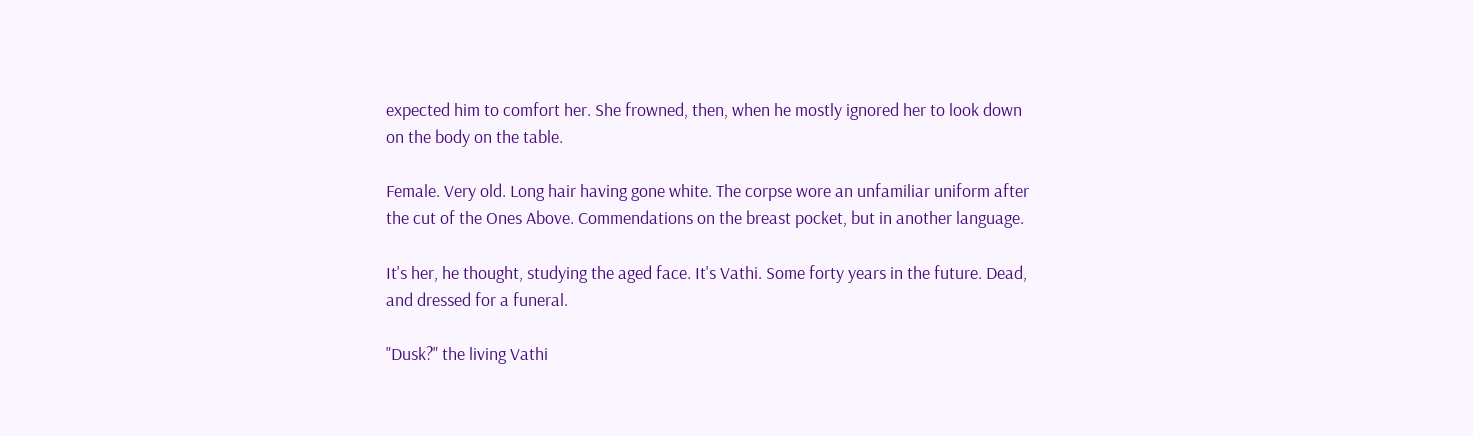expected him to comfort her. She frowned, then, when he mostly ignored her to look down on the body on the table.

Female. Very old. Long hair having gone white. The corpse wore an unfamiliar uniform after the cut of the Ones Above. Commendations on the breast pocket, but in another language.

It's her, he thought, studying the aged face. It's Vathi. Some forty years in the future. Dead, and dressed for a funeral.

"Dusk?" the living Vathi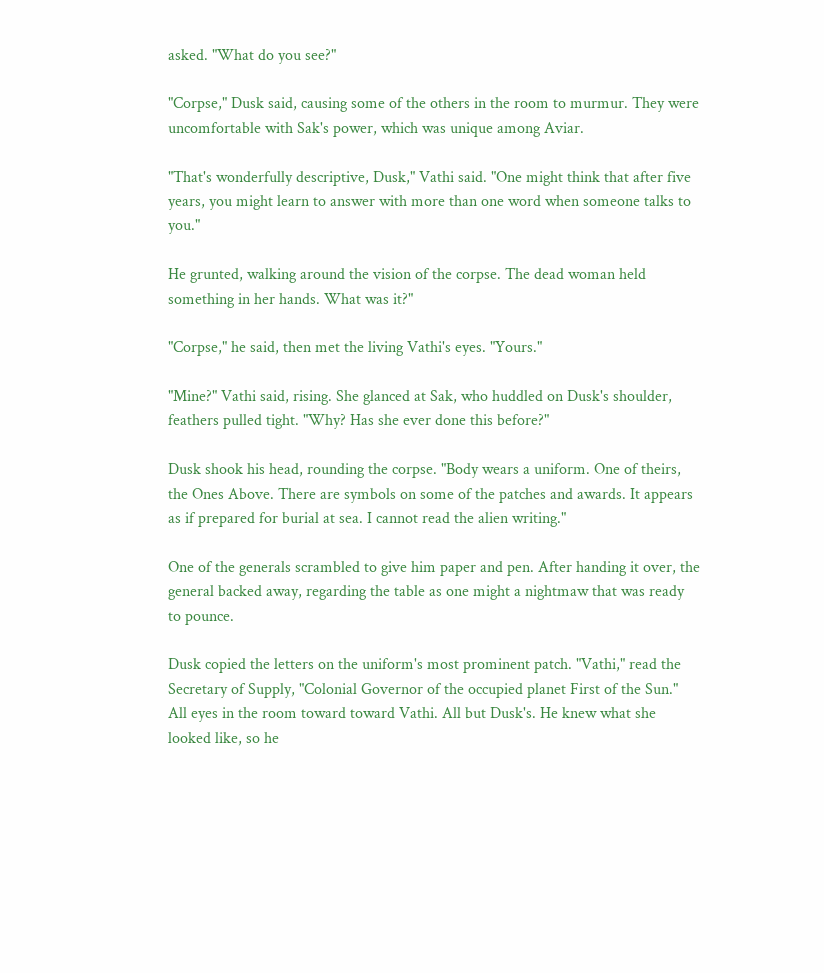asked. "What do you see?"

"Corpse," Dusk said, causing some of the others in the room to murmur. They were uncomfortable with Sak's power, which was unique among Aviar.

"That's wonderfully descriptive, Dusk," Vathi said. "One might think that after five years, you might learn to answer with more than one word when someone talks to you."

He grunted, walking around the vision of the corpse. The dead woman held something in her hands. What was it?"

"Corpse," he said, then met the living Vathi's eyes. "Yours."

"Mine?" Vathi said, rising. She glanced at Sak, who huddled on Dusk's shoulder, feathers pulled tight. "Why? Has she ever done this before?"

Dusk shook his head, rounding the corpse. "Body wears a uniform. One of theirs, the Ones Above. There are symbols on some of the patches and awards. It appears as if prepared for burial at sea. I cannot read the alien writing."

One of the generals scrambled to give him paper and pen. After handing it over, the general backed away, regarding the table as one might a nightmaw that was ready to pounce.

Dusk copied the letters on the uniform's most prominent patch. "Vathi," read the Secretary of Supply, "Colonial Governor of the occupied planet First of the Sun." All eyes in the room toward toward Vathi. All but Dusk's. He knew what she looked like, so he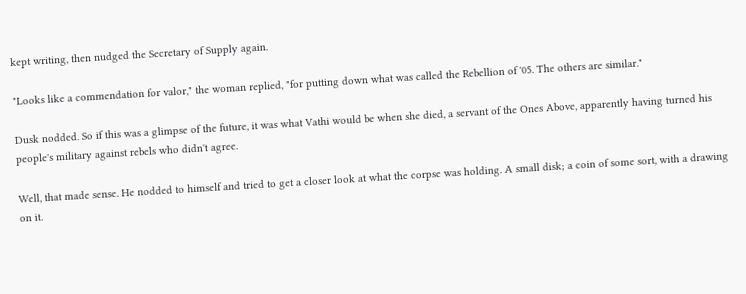kept writing, then nudged the Secretary of Supply again.

"Looks like a commendation for valor," the woman replied, "for putting down what was called the Rebellion of '05. The others are similar."

Dusk nodded. So if this was a glimpse of the future, it was what Vathi would be when she died, a servant of the Ones Above, apparently having turned his people's military against rebels who didn't agree.

Well, that made sense. He nodded to himself and tried to get a closer look at what the corpse was holding. A small disk; a coin of some sort, with a drawing on it.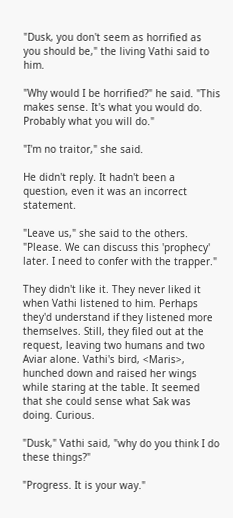"Dusk, you don't seem as horrified as you should be," the living Vathi said to him.

"Why would I be horrified?" he said. "This makes sense. It's what you would do. Probably what you will do."

"I'm no traitor," she said.

He didn't reply. It hadn't been a question, even it was an incorrect statement.

"Leave us," she said to the others. "Please. We can discuss this 'prophecy' later. I need to confer with the trapper."

They didn't like it. They never liked it when Vathi listened to him. Perhaps they'd understand if they listened more themselves. Still, they filed out at the request, leaving two humans and two Aviar alone. Vathi's bird, <Maris>, hunched down and raised her wings while staring at the table. It seemed that she could sense what Sak was doing. Curious.

"Dusk," Vathi said, "why do you think I do these things?"

"Progress. It is your way."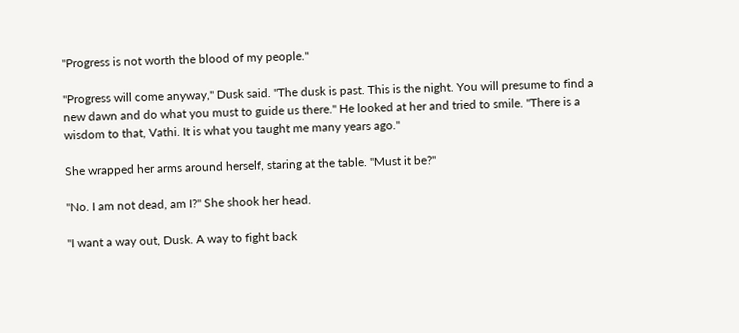"Progress is not worth the blood of my people."

"Progress will come anyway," Dusk said. "The dusk is past. This is the night. You will presume to find a new dawn and do what you must to guide us there." He looked at her and tried to smile. "There is a wisdom to that, Vathi. It is what you taught me many years ago."

She wrapped her arms around herself, staring at the table. "Must it be?"

"No. I am not dead, am I?" She shook her head.

"I want a way out, Dusk. A way to fight back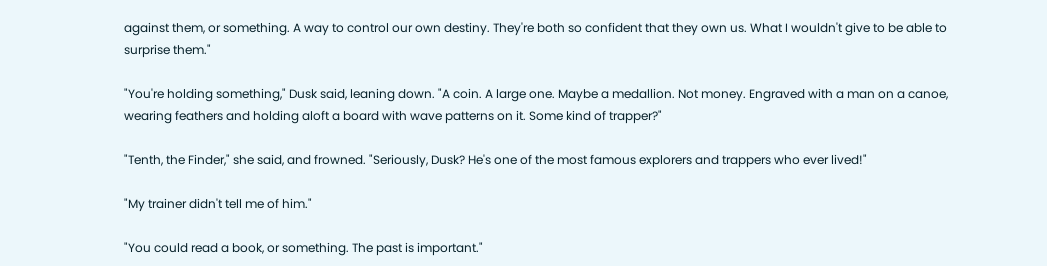against them, or something. A way to control our own destiny. They're both so confident that they own us. What I wouldn't give to be able to surprise them."

"You're holding something," Dusk said, leaning down. "A coin. A large one. Maybe a medallion. Not money. Engraved with a man on a canoe, wearing feathers and holding aloft a board with wave patterns on it. Some kind of trapper?"

"Tenth, the Finder," she said, and frowned. "Seriously, Dusk? He's one of the most famous explorers and trappers who ever lived!"

"My trainer didn't tell me of him."

"You could read a book, or something. The past is important."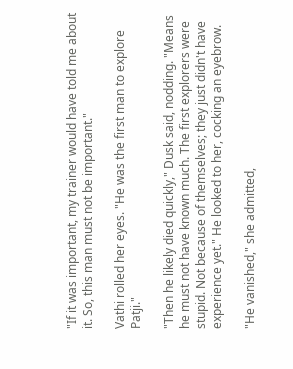"If it was important, my trainer would have told me about it. So, this man must not be important."

Vathi rolled her eyes. "He was the first man to explore Patji."

"Then he likely died quickly," Dusk said, nodding. "Means he must not have known much. The first explorers were stupid. Not because of themselves; they just didn't have experience yet." He looked to her, cocking an eyebrow.

"He vanished," she admitted,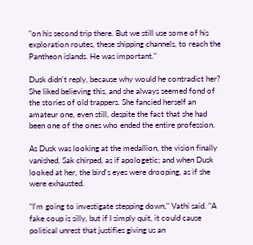"on his second trip there. But we still use some of his exploration routes, these shipping channels, to reach the Pantheon islands. He was important."

Dusk didn't reply, because why would he contradict her? She liked believing this, and she always seemed fond of the stories of old trappers. She fancied herself an amateur one, even still, despite the fact that she had been one of the ones who ended the entire profession.

As Dusk was looking at the medallion, the vision finally vanished. Sak chirped, as if apologetic; and when Dusk looked at her, the bird's eyes were drooping, as if she were exhausted.

"I'm going to investigate stepping down," Vathi said. "A fake coup is silly, but if I simply quit, it could cause political unrest that justifies giving us an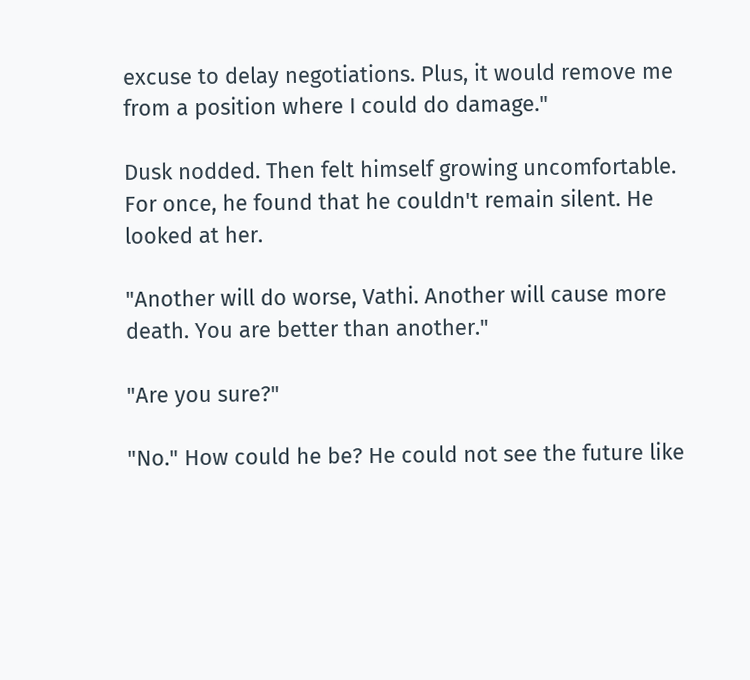excuse to delay negotiations. Plus, it would remove me from a position where I could do damage."

Dusk nodded. Then felt himself growing uncomfortable. For once, he found that he couldn't remain silent. He looked at her.

"Another will do worse, Vathi. Another will cause more death. You are better than another."

"Are you sure?"

"No." How could he be? He could not see the future like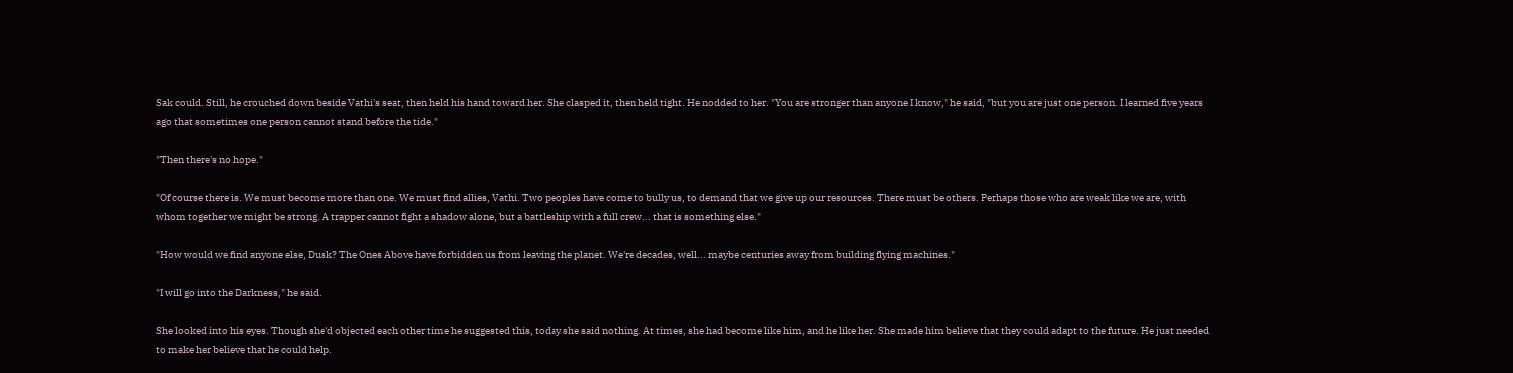Sak could. Still, he crouched down beside Vathi's seat, then held his hand toward her. She clasped it, then held tight. He nodded to her. "You are stronger than anyone I know," he said, "but you are just one person. I learned five years ago that sometimes one person cannot stand before the tide."

"Then there's no hope."

"Of course there is. We must become more than one. We must find allies, Vathi. Two peoples have come to bully us, to demand that we give up our resources. There must be others. Perhaps those who are weak like we are, with whom together we might be strong. A trapper cannot fight a shadow alone, but a battleship with a full crew... that is something else."

"How would we find anyone else, Dusk? The Ones Above have forbidden us from leaving the planet. We're decades, well... maybe centuries away from building flying machines."

"I will go into the Darkness," he said.

She looked into his eyes. Though she'd objected each other time he suggested this, today she said nothing. At times, she had become like him, and he like her. She made him believe that they could adapt to the future. He just needed to make her believe that he could help.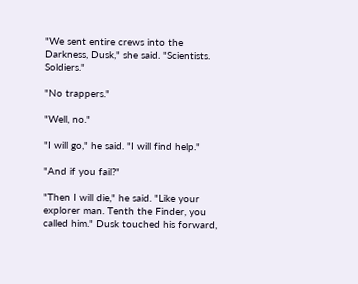"We sent entire crews into the Darkness, Dusk," she said. "Scientists. Soldiers."

"No trappers."

"Well, no."

"I will go," he said. "I will find help."

"And if you fail?"

"Then I will die," he said. "Like your explorer man. Tenth the Finder, you called him." Dusk touched his forward,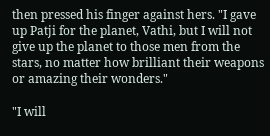then pressed his finger against hers. "I gave up Patji for the planet, Vathi, but I will not give up the planet to those men from the stars, no matter how brilliant their weapons or amazing their wonders."

"I will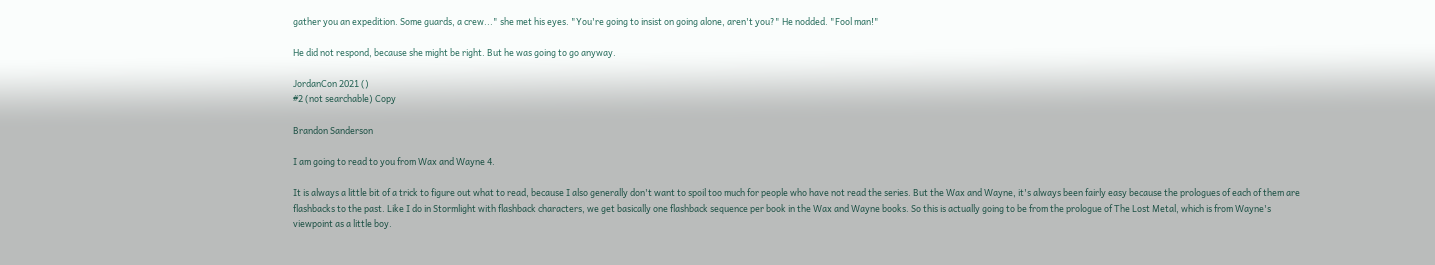gather you an expedition. Some guards, a crew..." she met his eyes. "You're going to insist on going alone, aren't you?" He nodded. "Fool man!"

He did not respond, because she might be right. But he was going to go anyway.

JordanCon 2021 ()
#2 (not searchable) Copy

Brandon Sanderson

I am going to read to you from Wax and Wayne 4.

It is always a little bit of a trick to figure out what to read, because I also generally don't want to spoil too much for people who have not read the series. But the Wax and Wayne, it's always been fairly easy because the prologues of each of them are flashbacks to the past. Like I do in Stormlight with flashback characters, we get basically one flashback sequence per book in the Wax and Wayne books. So this is actually going to be from the prologue of The Lost Metal, which is from Wayne's viewpoint as a little boy.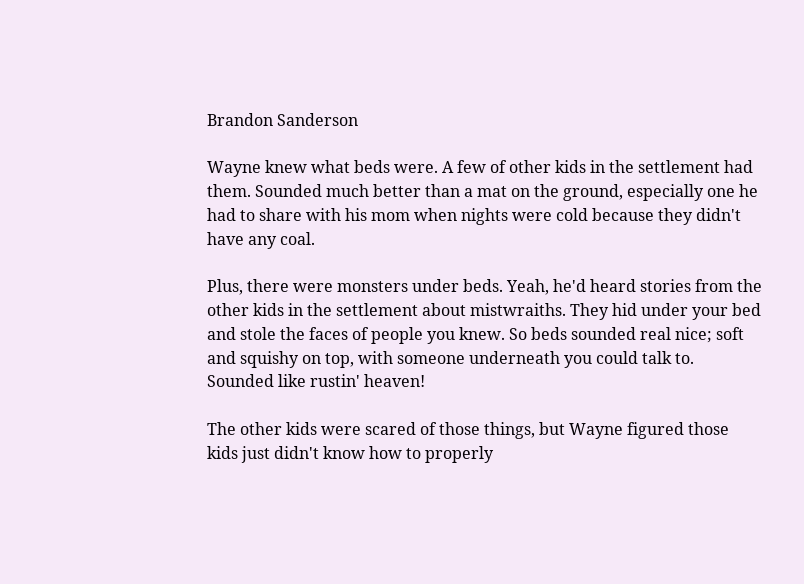Brandon Sanderson

Wayne knew what beds were. A few of other kids in the settlement had them. Sounded much better than a mat on the ground, especially one he had to share with his mom when nights were cold because they didn't have any coal.

Plus, there were monsters under beds. Yeah, he'd heard stories from the other kids in the settlement about mistwraiths. They hid under your bed and stole the faces of people you knew. So beds sounded real nice; soft and squishy on top, with someone underneath you could talk to. Sounded like rustin' heaven!

The other kids were scared of those things, but Wayne figured those kids just didn't know how to properly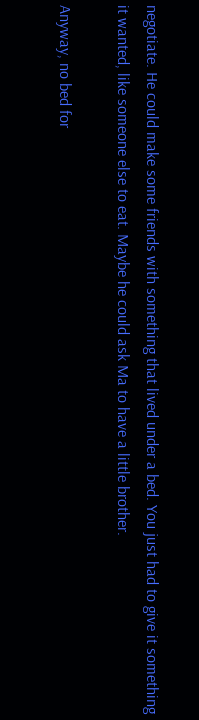negotiate. He could make some friends with something that lived under a bed. You just had to give it something it wanted, like someone else to eat. Maybe he could ask Ma to have a little brother.

Anyway, no bed for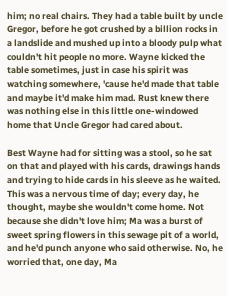him; no real chairs. They had a table built by uncle Gregor, before he got crushed by a billion rocks in a landslide and mushed up into a bloody pulp what couldn't hit people no more. Wayne kicked the table sometimes, just in case his spirit was watching somewhere, 'cause he'd made that table and maybe it'd make him mad. Rust knew there was nothing else in this little one-windowed home that Uncle Gregor had cared about.

Best Wayne had for sitting was a stool, so he sat on that and played with his cards, drawings hands and trying to hide cards in his sleeve as he waited. This was a nervous time of day; every day, he thought, maybe she wouldn't come home. Not because she didn't love him; Ma was a burst of sweet spring flowers in this sewage pit of a world, and he'd punch anyone who said otherwise. No, he worried that, one day, Ma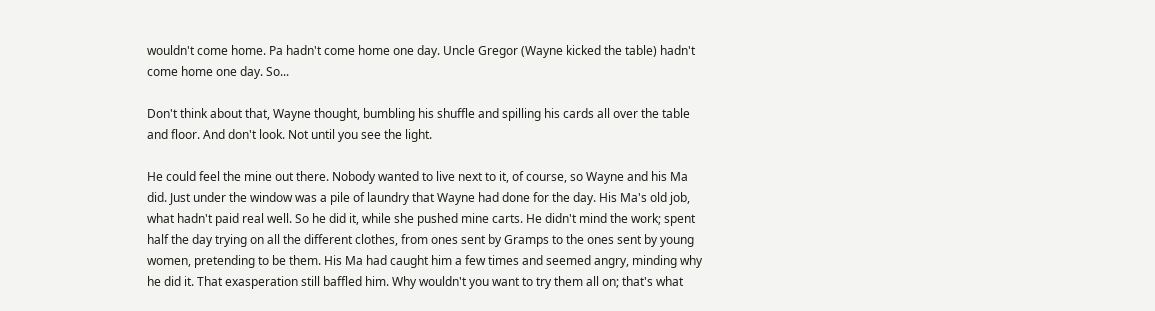wouldn't come home. Pa hadn't come home one day. Uncle Gregor (Wayne kicked the table) hadn't come home one day. So...

Don't think about that, Wayne thought, bumbling his shuffle and spilling his cards all over the table and floor. And don't look. Not until you see the light.

He could feel the mine out there. Nobody wanted to live next to it, of course, so Wayne and his Ma did. Just under the window was a pile of laundry that Wayne had done for the day. His Ma's old job, what hadn't paid real well. So he did it, while she pushed mine carts. He didn't mind the work; spent half the day trying on all the different clothes, from ones sent by Gramps to the ones sent by young women, pretending to be them. His Ma had caught him a few times and seemed angry, minding why he did it. That exasperation still baffled him. Why wouldn't you want to try them all on; that's what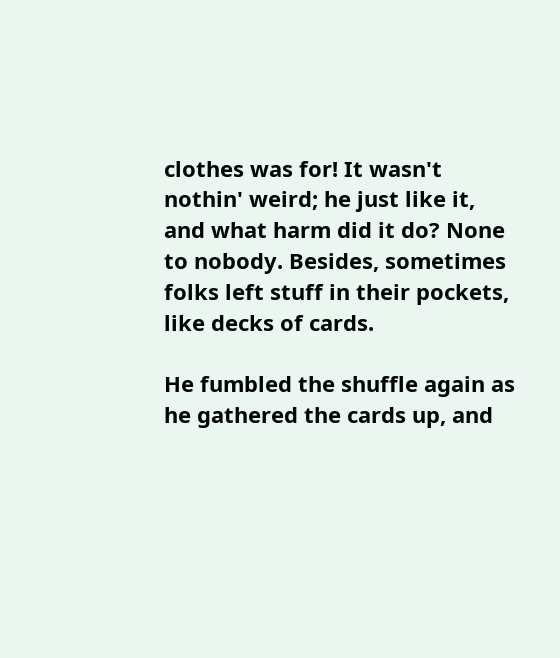clothes was for! It wasn't nothin' weird; he just like it, and what harm did it do? None to nobody. Besides, sometimes folks left stuff in their pockets, like decks of cards.

He fumbled the shuffle again as he gathered the cards up, and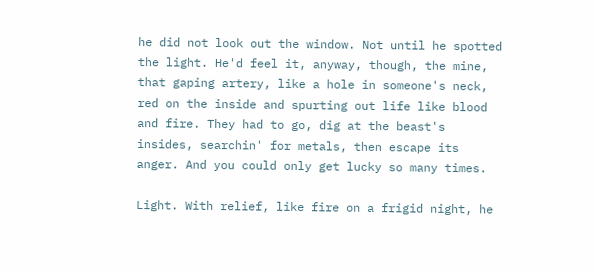he did not look out the window. Not until he spotted the light. He'd feel it, anyway, though, the mine, that gaping artery, like a hole in someone's neck, red on the inside and spurting out life like blood and fire. They had to go, dig at the beast's insides, searchin' for metals, then escape its anger. And you could only get lucky so many times.

Light. With relief, like fire on a frigid night, he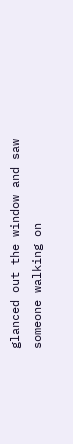glanced out the window and saw someone walking on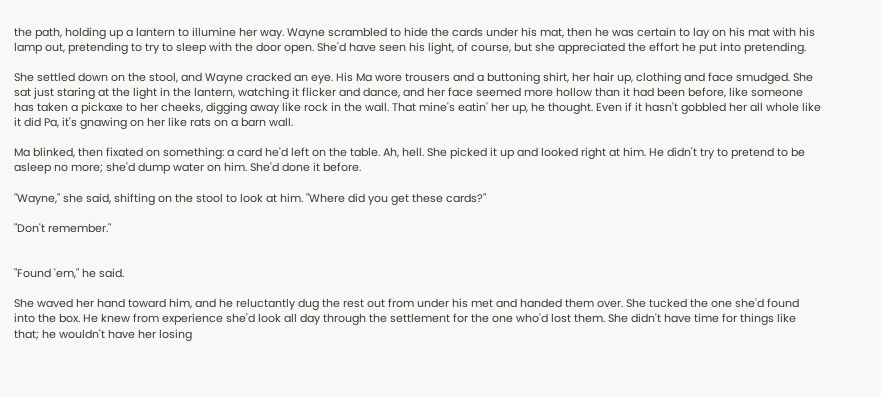the path, holding up a lantern to illumine her way. Wayne scrambled to hide the cards under his mat, then he was certain to lay on his mat with his lamp out, pretending to try to sleep with the door open. She'd have seen his light, of course, but she appreciated the effort he put into pretending.

She settled down on the stool, and Wayne cracked an eye. His Ma wore trousers and a buttoning shirt, her hair up, clothing and face smudged. She sat just staring at the light in the lantern, watching it flicker and dance, and her face seemed more hollow than it had been before, like someone has taken a pickaxe to her cheeks, digging away like rock in the wall. That mine's eatin' her up, he thought. Even if it hasn't gobbled her all whole like it did Pa, it's gnawing on her like rats on a barn wall.

Ma blinked, then fixated on something: a card he'd left on the table. Ah, hell. She picked it up and looked right at him. He didn't try to pretend to be asleep no more; she'd dump water on him. She'd done it before.

"Wayne," she said, shifting on the stool to look at him. "Where did you get these cards?"

"Don't remember."


"Found 'em," he said.

She waved her hand toward him, and he reluctantly dug the rest out from under his met and handed them over. She tucked the one she'd found into the box. He knew from experience she'd look all day through the settlement for the one who'd lost them. She didn't have time for things like that; he wouldn't have her losing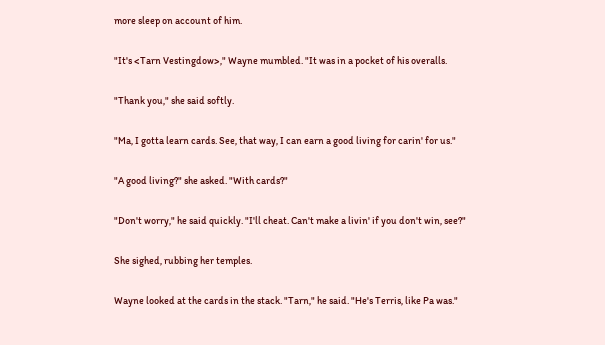more sleep on account of him.

"It's <Tarn Vestingdow>," Wayne mumbled. "It was in a pocket of his overalls.

"Thank you," she said softly.

"Ma, I gotta learn cards. See, that way, I can earn a good living for carin' for us."

"A good living?" she asked. "With cards?"

"Don't worry," he said quickly. "I'll cheat. Can't make a livin' if you don't win, see?"

She sighed, rubbing her temples.

Wayne looked at the cards in the stack. "Tarn," he said. "He's Terris, like Pa was."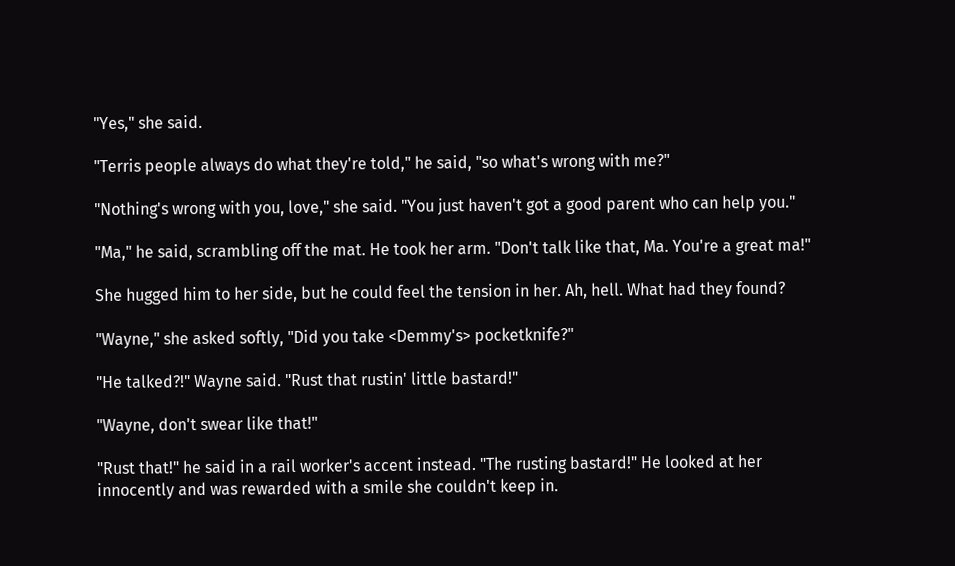"Yes," she said.

"Terris people always do what they're told," he said, "so what's wrong with me?"

"Nothing's wrong with you, love," she said. "You just haven't got a good parent who can help you."

"Ma," he said, scrambling off the mat. He took her arm. "Don't talk like that, Ma. You're a great ma!"

She hugged him to her side, but he could feel the tension in her. Ah, hell. What had they found?

"Wayne," she asked softly, "Did you take <Demmy's> pocketknife?"

"He talked?!" Wayne said. "Rust that rustin' little bastard!"

"Wayne, don't swear like that!"

"Rust that!" he said in a rail worker's accent instead. "The rusting bastard!" He looked at her innocently and was rewarded with a smile she couldn't keep in.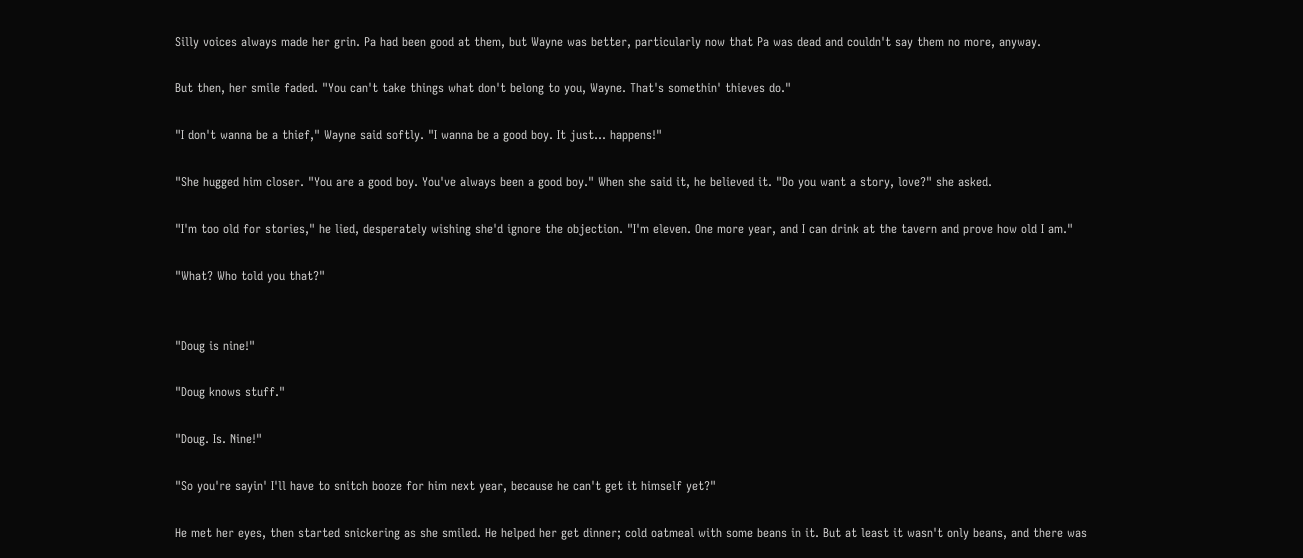Silly voices always made her grin. Pa had been good at them, but Wayne was better, particularly now that Pa was dead and couldn't say them no more, anyway.

But then, her smile faded. "You can't take things what don't belong to you, Wayne. That's somethin' thieves do."

"I don't wanna be a thief," Wayne said softly. "I wanna be a good boy. It just... happens!"

"She hugged him closer. "You are a good boy. You've always been a good boy." When she said it, he believed it. "Do you want a story, love?" she asked.

"I'm too old for stories," he lied, desperately wishing she'd ignore the objection. "I'm eleven. One more year, and I can drink at the tavern and prove how old I am."

"What? Who told you that?"


"Doug is nine!"

"Doug knows stuff."

"Doug. Is. Nine!"

"So you're sayin' I'll have to snitch booze for him next year, because he can't get it himself yet?"

He met her eyes, then started snickering as she smiled. He helped her get dinner; cold oatmeal with some beans in it. But at least it wasn't only beans, and there was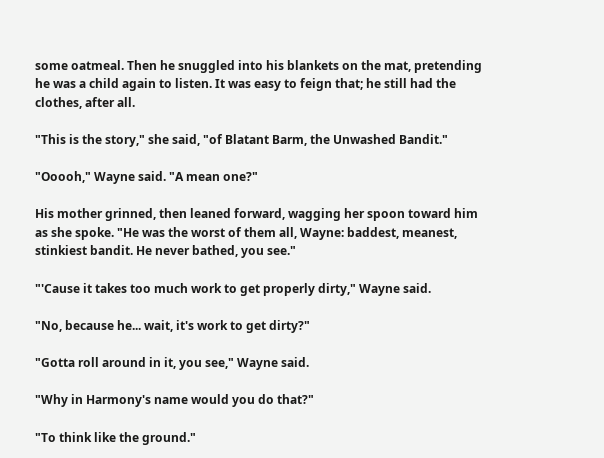some oatmeal. Then he snuggled into his blankets on the mat, pretending he was a child again to listen. It was easy to feign that; he still had the clothes, after all.

"This is the story," she said, "of Blatant Barm, the Unwashed Bandit."

"Ooooh," Wayne said. "A mean one?"

His mother grinned, then leaned forward, wagging her spoon toward him as she spoke. "He was the worst of them all, Wayne: baddest, meanest, stinkiest bandit. He never bathed, you see."

"'Cause it takes too much work to get properly dirty," Wayne said.

"No, because he... wait, it's work to get dirty?"

"Gotta roll around in it, you see," Wayne said.

"Why in Harmony's name would you do that?"

"To think like the ground."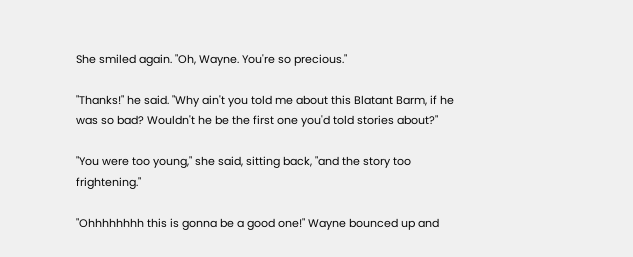She smiled again. "Oh, Wayne. You're so precious."

"Thanks!" he said. "Why ain't you told me about this Blatant Barm, if he was so bad? Wouldn't he be the first one you'd told stories about?"

"You were too young," she said, sitting back, "and the story too frightening."

"Ohhhhhhhh this is gonna be a good one!" Wayne bounced up and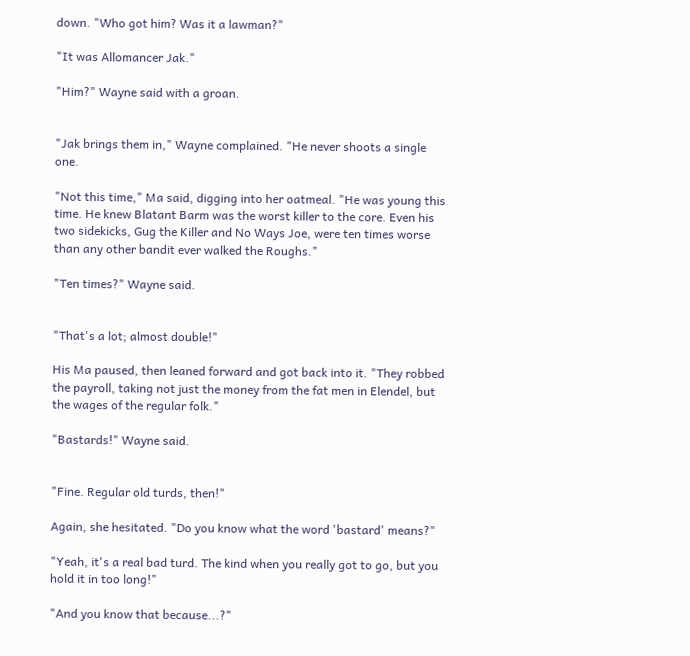down. "Who got him? Was it a lawman?"

"It was Allomancer Jak."

"Him?" Wayne said with a groan.


"Jak brings them in," Wayne complained. "He never shoots a single one.

"Not this time," Ma said, digging into her oatmeal. "He was young this time. He knew Blatant Barm was the worst killer to the core. Even his two sidekicks, Gug the Killer and No Ways Joe, were ten times worse than any other bandit ever walked the Roughs."

"Ten times?" Wayne said.


"That's a lot; almost double!"

His Ma paused, then leaned forward and got back into it. "They robbed the payroll, taking not just the money from the fat men in Elendel, but the wages of the regular folk."

"Bastards!" Wayne said.


"Fine. Regular old turds, then!"

Again, she hesitated. "Do you know what the word 'bastard' means?"

"Yeah, it's a real bad turd. The kind when you really got to go, but you hold it in too long!"

"And you know that because...?"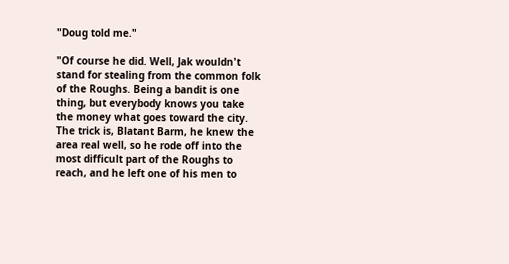"Doug told me."

"Of course he did. Well, Jak wouldn't stand for stealing from the common folk of the Roughs. Being a bandit is one thing, but everybody knows you take the money what goes toward the city. The trick is, Blatant Barm, he knew the area real well, so he rode off into the most difficult part of the Roughs to reach, and he left one of his men to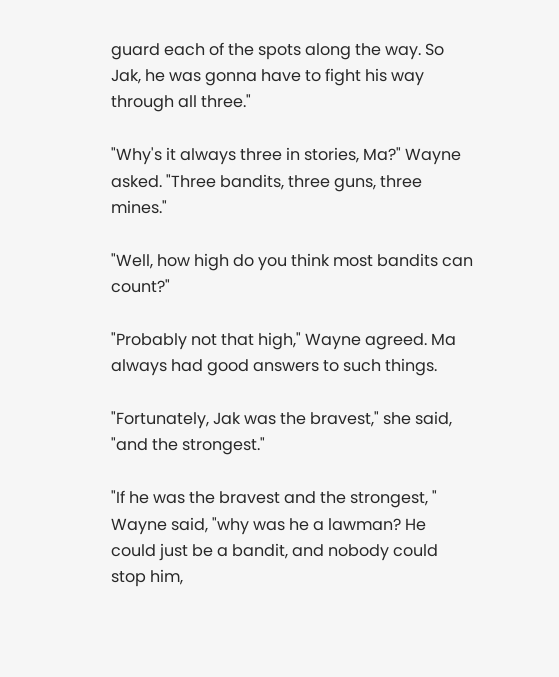guard each of the spots along the way. So Jak, he was gonna have to fight his way through all three."

"Why's it always three in stories, Ma?" Wayne asked. "Three bandits, three guns, three mines."

"Well, how high do you think most bandits can count?"

"Probably not that high," Wayne agreed. Ma always had good answers to such things.

"Fortunately, Jak was the bravest," she said, "and the strongest."

"If he was the bravest and the strongest, " Wayne said, "why was he a lawman? He could just be a bandit, and nobody could stop him,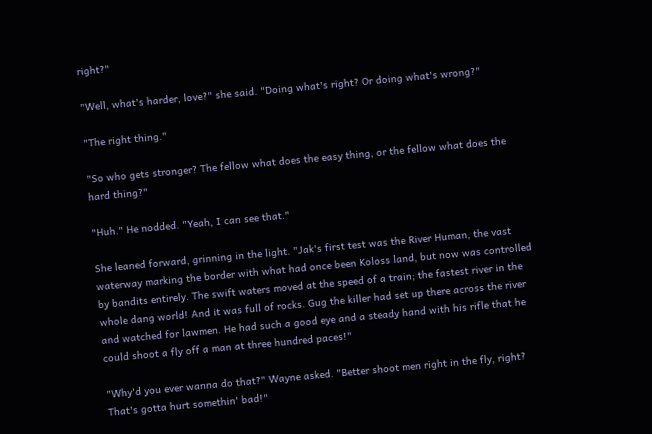right?"

"Well, what's harder, love?" she said. "Doing what's right? Or doing what's wrong?"

"The right thing."

"So who gets stronger? The fellow what does the easy thing, or the fellow what does the hard thing?"

"Huh." He nodded. "Yeah, I can see that."

She leaned forward, grinning in the light. "Jak's first test was the River Human, the vast waterway marking the border with what had once been Koloss land, but now was controlled by bandits entirely. The swift waters moved at the speed of a train; the fastest river in the whole dang world! And it was full of rocks. Gug the killer had set up there across the river and watched for lawmen. He had such a good eye and a steady hand with his rifle that he could shoot a fly off a man at three hundred paces!"

"Why'd you ever wanna do that?" Wayne asked. "Better shoot men right in the fly, right? That's gotta hurt somethin' bad!"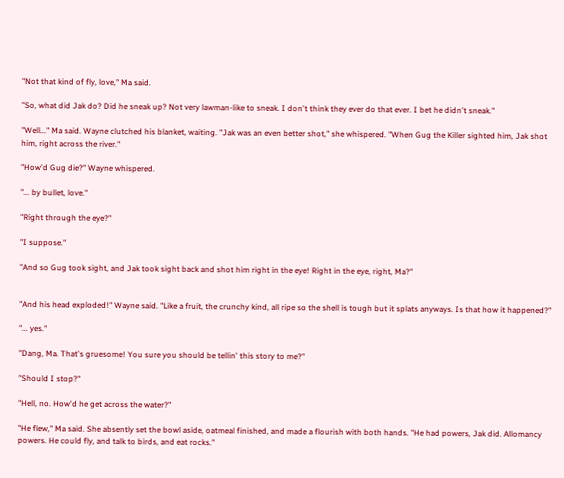"Not that kind of fly, love," Ma said.

"So, what did Jak do? Did he sneak up? Not very lawman-like to sneak. I don't think they ever do that ever. I bet he didn't sneak."

"Well..." Ma said. Wayne clutched his blanket, waiting. "Jak was an even better shot," she whispered. "When Gug the Killer sighted him, Jak shot him, right across the river."

"How'd Gug die?" Wayne whispered.

"... by bullet, love."

"Right through the eye?"

"I suppose."

"And so Gug took sight, and Jak took sight back and shot him right in the eye! Right in the eye, right, Ma?"


"And his head exploded!" Wayne said. "Like a fruit, the crunchy kind, all ripe so the shell is tough but it splats anyways. Is that how it happened?"

"... yes."

"Dang, Ma. That's gruesome! You sure you should be tellin' this story to me?"

"Should I stop?"

"Hell, no. How'd he get across the water?"

"He flew," Ma said. She absently set the bowl aside, oatmeal finished, and made a flourish with both hands. "He had powers, Jak did. Allomancy powers. He could fly, and talk to birds, and eat rocks."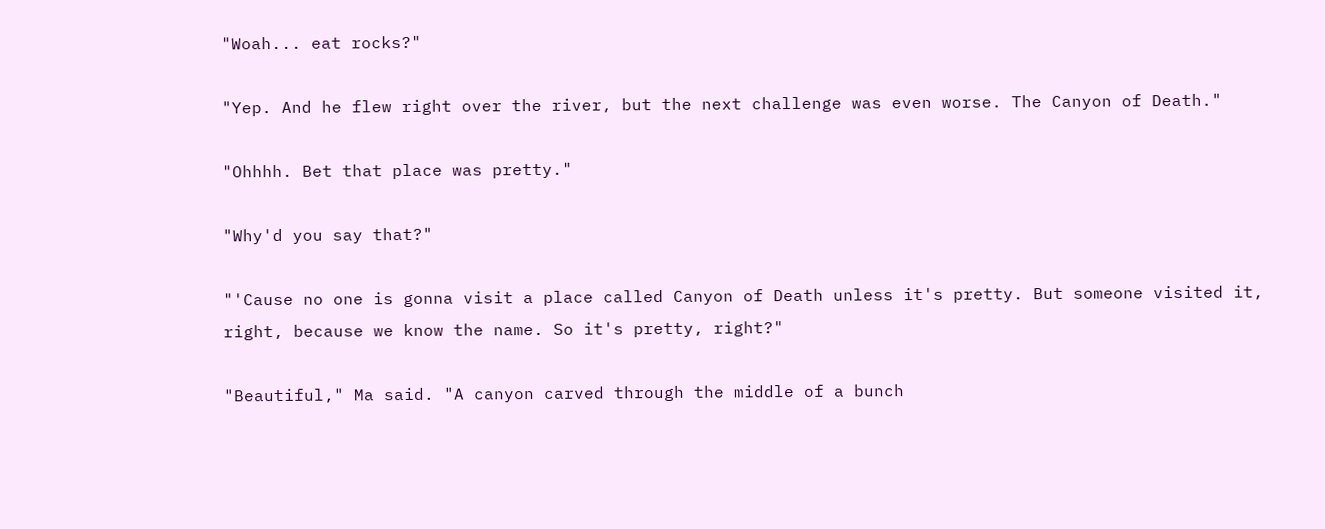"Woah... eat rocks?"

"Yep. And he flew right over the river, but the next challenge was even worse. The Canyon of Death."

"Ohhhh. Bet that place was pretty."

"Why'd you say that?"

"'Cause no one is gonna visit a place called Canyon of Death unless it's pretty. But someone visited it, right, because we know the name. So it's pretty, right?"

"Beautiful," Ma said. "A canyon carved through the middle of a bunch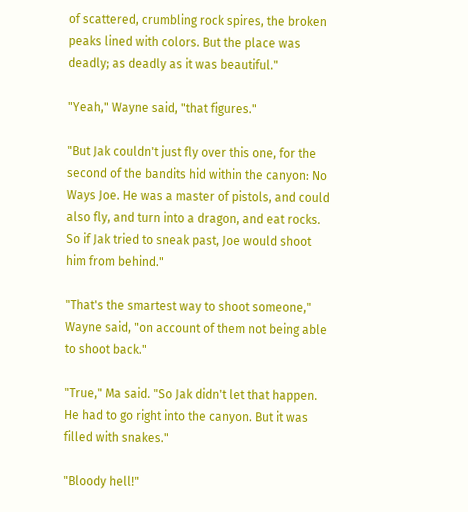of scattered, crumbling rock spires, the broken peaks lined with colors. But the place was deadly; as deadly as it was beautiful."

"Yeah," Wayne said, "that figures."

"But Jak couldn't just fly over this one, for the second of the bandits hid within the canyon: No Ways Joe. He was a master of pistols, and could also fly, and turn into a dragon, and eat rocks. So if Jak tried to sneak past, Joe would shoot him from behind."

"That's the smartest way to shoot someone," Wayne said, "on account of them not being able to shoot back."

"True," Ma said. "So Jak didn't let that happen. He had to go right into the canyon. But it was filled with snakes."

"Bloody hell!"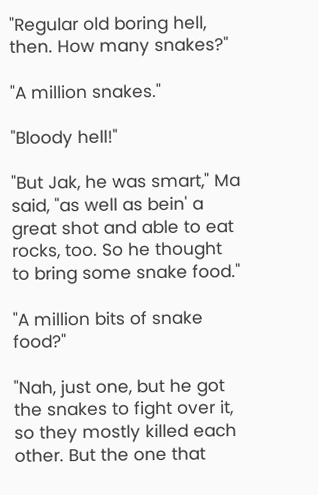"Regular old boring hell, then. How many snakes?"

"A million snakes."

"Bloody hell!"

"But Jak, he was smart," Ma said, "as well as bein' a great shot and able to eat rocks, too. So he thought to bring some snake food."

"A million bits of snake food?"

"Nah, just one, but he got the snakes to fight over it, so they mostly killed each other. But the one that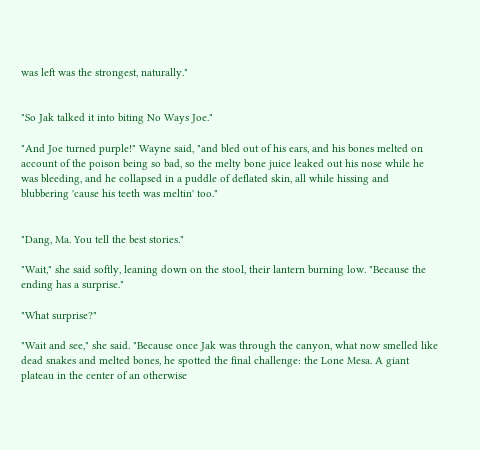was left was the strongest, naturally."


"So Jak talked it into biting No Ways Joe."

"And Joe turned purple!" Wayne said, "and bled out of his ears, and his bones melted on account of the poison being so bad, so the melty bone juice leaked out his nose while he was bleeding, and he collapsed in a puddle of deflated skin, all while hissing and blubbering 'cause his teeth was meltin' too."


"Dang, Ma. You tell the best stories."

"Wait," she said softly, leaning down on the stool, their lantern burning low. "Because the ending has a surprise."

"What surprise?"

"Wait and see," she said. "Because once Jak was through the canyon, what now smelled like dead snakes and melted bones, he spotted the final challenge: the Lone Mesa. A giant plateau in the center of an otherwise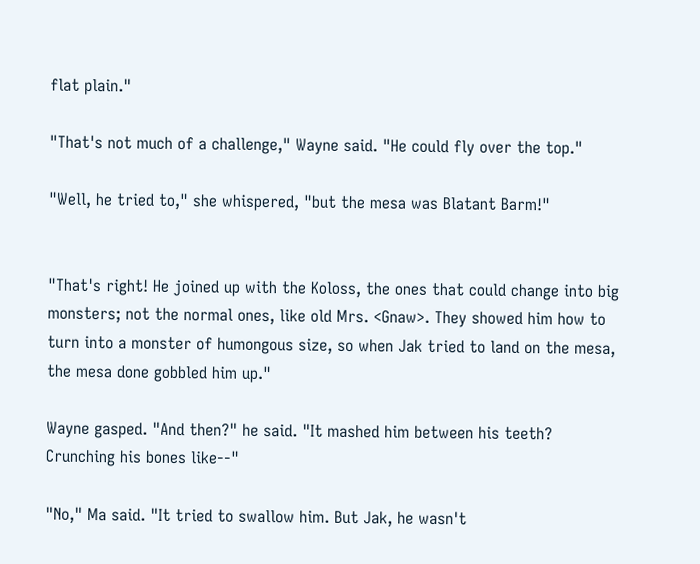flat plain."

"That's not much of a challenge," Wayne said. "He could fly over the top."

"Well, he tried to," she whispered, "but the mesa was Blatant Barm!"


"That's right! He joined up with the Koloss, the ones that could change into big monsters; not the normal ones, like old Mrs. <Gnaw>. They showed him how to turn into a monster of humongous size, so when Jak tried to land on the mesa, the mesa done gobbled him up."

Wayne gasped. "And then?" he said. "It mashed him between his teeth? Crunching his bones like--"

"No," Ma said. "It tried to swallow him. But Jak, he wasn't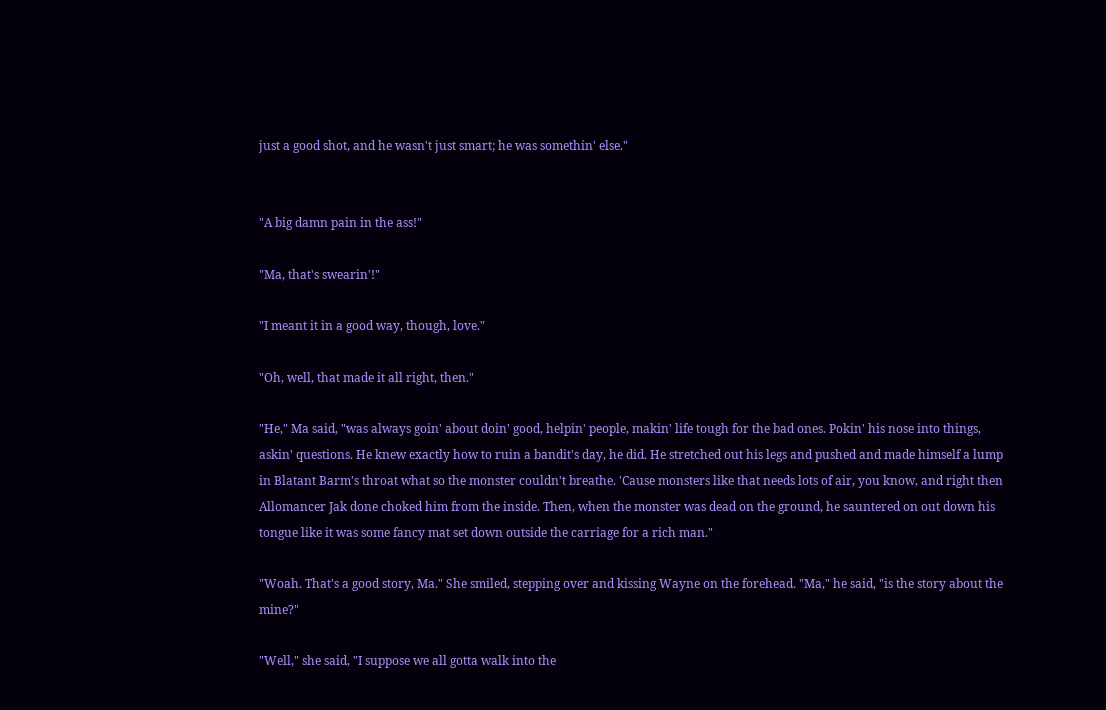just a good shot, and he wasn't just smart; he was somethin' else."


"A big damn pain in the ass!"

"Ma, that's swearin'!"

"I meant it in a good way, though, love."

"Oh, well, that made it all right, then."

"He," Ma said, "was always goin' about doin' good, helpin' people, makin' life tough for the bad ones. Pokin' his nose into things, askin' questions. He knew exactly how to ruin a bandit's day, he did. He stretched out his legs and pushed and made himself a lump in Blatant Barm's throat what so the monster couldn't breathe. 'Cause monsters like that needs lots of air, you know, and right then Allomancer Jak done choked him from the inside. Then, when the monster was dead on the ground, he sauntered on out down his tongue like it was some fancy mat set down outside the carriage for a rich man."

"Woah. That's a good story, Ma." She smiled, stepping over and kissing Wayne on the forehead. "Ma," he said, "is the story about the mine?"

"Well," she said, "I suppose we all gotta walk into the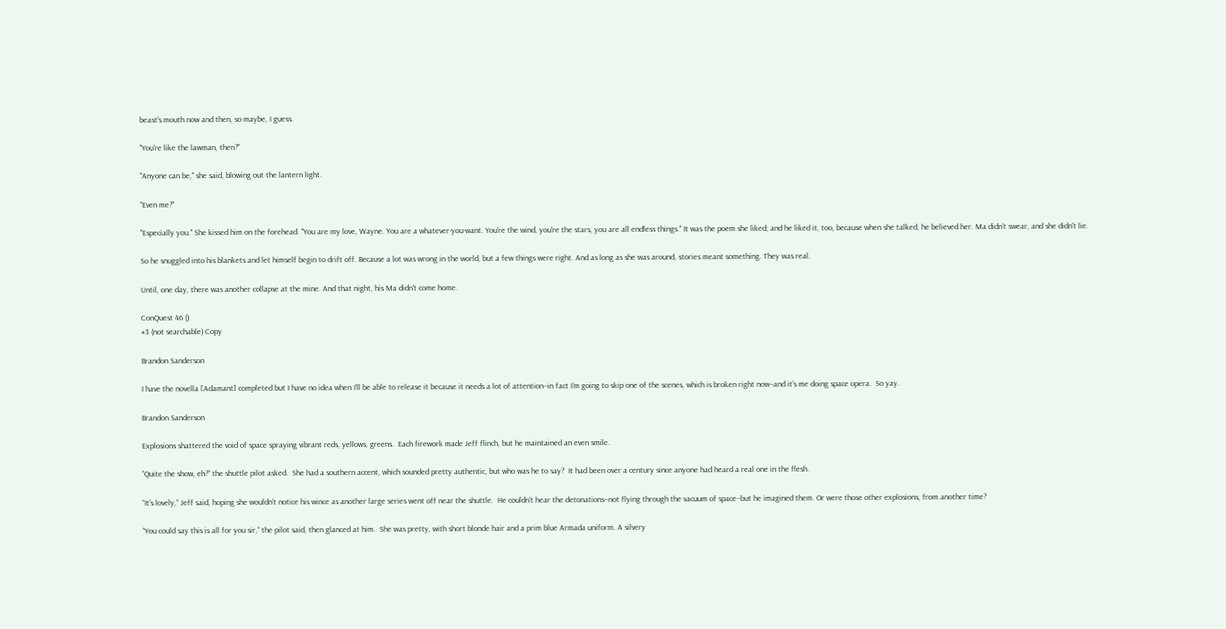beast's mouth now and then, so maybe, I guess.

"You're like the lawman, then?"

"Anyone can be," she said, blowing out the lantern light.

"Even me?"

"Especially you." She kissed him on the forehead. "You are my love, Wayne. You are a whatever-you-want. You're the wind, you're the stars, you are all endless things." It was the poem she liked; and he liked it, too, because when she talked, he believed her. Ma didn't swear, and she didn't lie.

So he snuggled into his blankets and let himself begin to drift off. Because a lot was wrong in the world, but a few things were right. And as long as she was around, stories meant something. They was real.

Until, one day, there was another collapse at the mine. And that night, his Ma didn't come home.

ConQuest 46 ()
#3 (not searchable) Copy

Brandon Sanderson

I have the novella [Adamant] completed but I have no idea when I’ll be able to release it because it needs a lot of attention--in fact I’m going to skip one of the scenes, which is broken right now--and it’s me doing space opera.  So yay.

Brandon Sanderson

Explosions shattered the void of space spraying vibrant reds, yellows, greens.  Each firework made Jeff flinch, but he maintained an even smile.

“Quite the show, eh?” the shuttle pilot asked.  She had a southern accent, which sounded pretty authentic, but who was he to say?  It had been over a century since anyone had heard a real one in the flesh.

“It’s lovely,” Jeff said, hoping she wouldn’t notice his wince as another large series went off near the shuttle.  He couldn’t hear the detonations--not flying through the vacuum of space--but he imagined them. Or were those other explosions, from another time?

“You could say this is all for you sir,” the pilot said, then glanced at him.  She was pretty, with short blonde hair and a prim blue Armada uniform. A silvery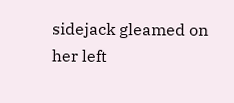sidejack gleamed on her left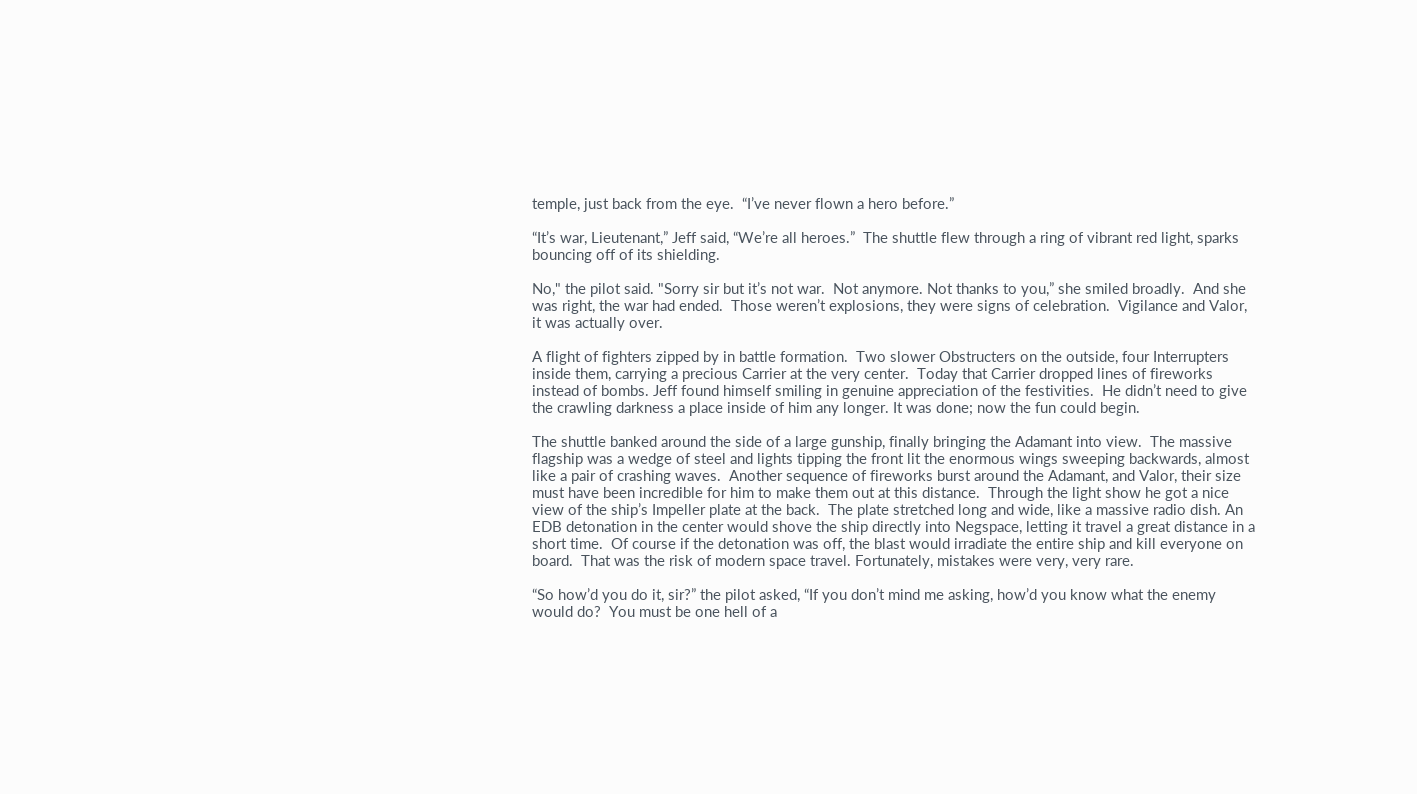temple, just back from the eye.  “I’ve never flown a hero before.”

“It’s war, Lieutenant,” Jeff said, “We’re all heroes.”  The shuttle flew through a ring of vibrant red light, sparks bouncing off of its shielding.

No," the pilot said. "Sorry sir but it’s not war.  Not anymore. Not thanks to you,” she smiled broadly.  And she was right, the war had ended.  Those weren’t explosions, they were signs of celebration.  Vigilance and Valor, it was actually over.

A flight of fighters zipped by in battle formation.  Two slower Obstructers on the outside, four Interrupters inside them, carrying a precious Carrier at the very center.  Today that Carrier dropped lines of fireworks instead of bombs. Jeff found himself smiling in genuine appreciation of the festivities.  He didn’t need to give the crawling darkness a place inside of him any longer. It was done; now the fun could begin.

The shuttle banked around the side of a large gunship, finally bringing the Adamant into view.  The massive flagship was a wedge of steel and lights tipping the front lit the enormous wings sweeping backwards, almost like a pair of crashing waves.  Another sequence of fireworks burst around the Adamant, and Valor, their size must have been incredible for him to make them out at this distance.  Through the light show he got a nice view of the ship’s Impeller plate at the back.  The plate stretched long and wide, like a massive radio dish. An EDB detonation in the center would shove the ship directly into Negspace, letting it travel a great distance in a short time.  Of course if the detonation was off, the blast would irradiate the entire ship and kill everyone on board.  That was the risk of modern space travel. Fortunately, mistakes were very, very rare.

“So how’d you do it, sir?” the pilot asked, “If you don’t mind me asking, how’d you know what the enemy would do?  You must be one hell of a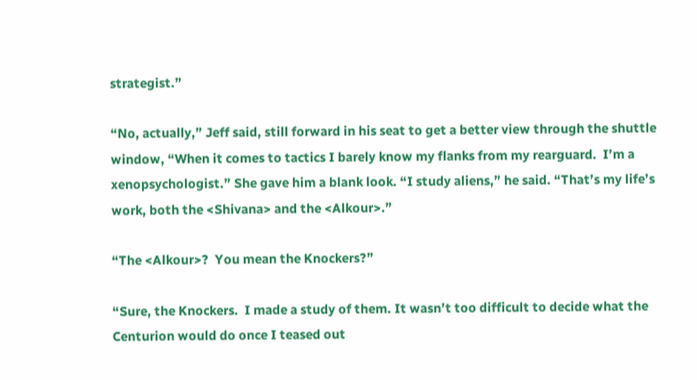strategist.”

“No, actually,” Jeff said, still forward in his seat to get a better view through the shuttle window, “When it comes to tactics I barely know my flanks from my rearguard.  I’m a xenopsychologist.” She gave him a blank look. “I study aliens,” he said. “That’s my life’s work, both the <Shivana> and the <Alkour>.”

“The <Alkour>?  You mean the Knockers?”

“Sure, the Knockers.  I made a study of them. It wasn’t too difficult to decide what the Centurion would do once I teased out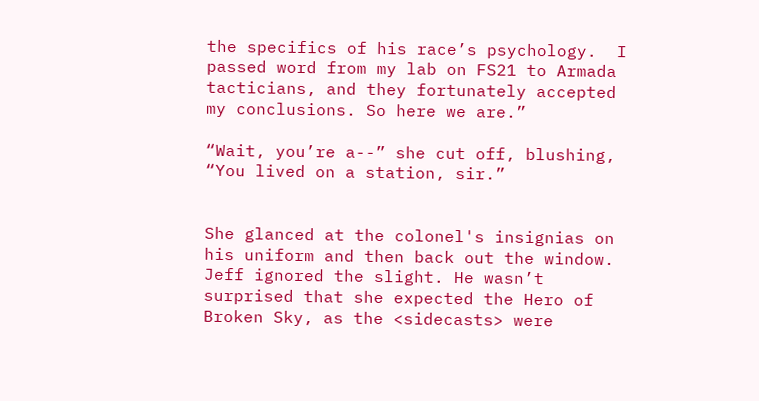the specifics of his race’s psychology.  I passed word from my lab on FS21 to Armada tacticians, and they fortunately accepted my conclusions. So here we are.”

“Wait, you’re a--” she cut off, blushing, “You lived on a station, sir.”


She glanced at the colonel's insignias on his uniform and then back out the window.  Jeff ignored the slight. He wasn’t surprised that she expected the Hero of Broken Sky, as the <sidecasts> were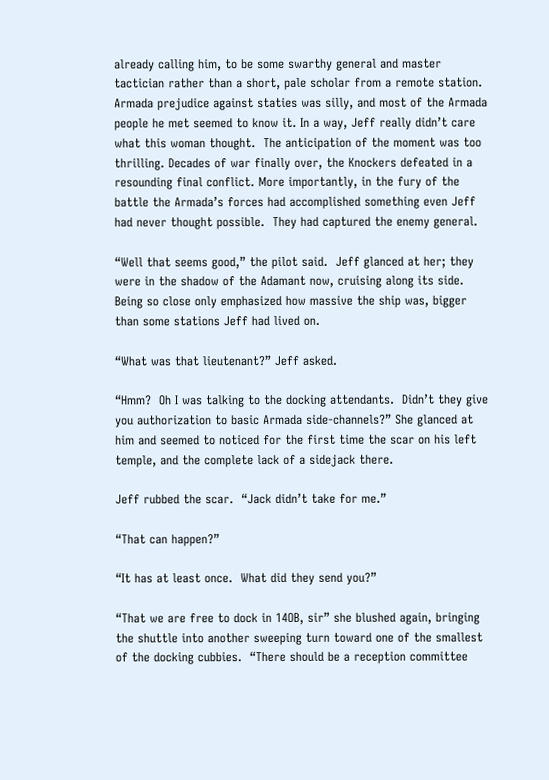already calling him, to be some swarthy general and master tactician rather than a short, pale scholar from a remote station.  Armada prejudice against staties was silly, and most of the Armada people he met seemed to know it. In a way, Jeff really didn’t care what this woman thought.  The anticipation of the moment was too thrilling. Decades of war finally over, the Knockers defeated in a resounding final conflict. More importantly, in the fury of the battle the Armada’s forces had accomplished something even Jeff had never thought possible.  They had captured the enemy general.

“Well that seems good,” the pilot said.  Jeff glanced at her; they were in the shadow of the Adamant now, cruising along its side.  Being so close only emphasized how massive the ship was, bigger than some stations Jeff had lived on.

“What was that lieutenant?” Jeff asked.

“Hmm?  Oh I was talking to the docking attendants.  Didn’t they give you authorization to basic Armada side-channels?” She glanced at him and seemed to noticed for the first time the scar on his left temple, and the complete lack of a sidejack there.

Jeff rubbed the scar.  “Jack didn’t take for me.”

“That can happen?”

“It has at least once.  What did they send you?”

“That we are free to dock in 14OB, sir” she blushed again, bringing the shuttle into another sweeping turn toward one of the smallest of the docking cubbies.  “There should be a reception committee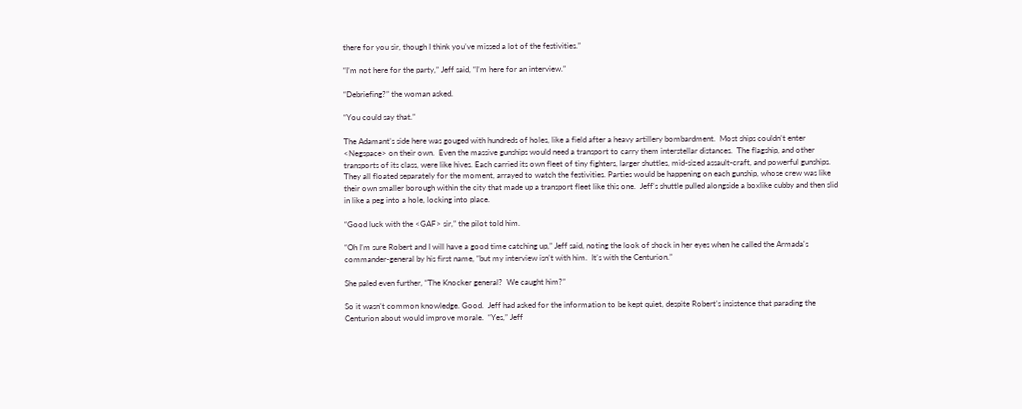there for you sir, though I think you’ve missed a lot of the festivities.”

“I’m not here for the party,” Jeff said, “I’m here for an interview.”

“Debriefing?” the woman asked.

“You could say that.”

The Adamant’s side here was gouged with hundreds of holes, like a field after a heavy artillery bombardment.  Most ships couldn’t enter <Negspace> on their own.  Even the massive gunships would need a transport to carry them interstellar distances.  The flagship, and other transports of its class, were like hives. Each carried its own fleet of tiny fighters, larger shuttles, mid-sized assault-craft, and powerful gunships.  They all floated separately for the moment, arrayed to watch the festivities. Parties would be happening on each gunship, whose crew was like their own smaller borough within the city that made up a transport fleet like this one.  Jeff’s shuttle pulled alongside a boxlike cubby and then slid in like a peg into a hole, locking into place.

“Good luck with the <GAF> sir,” the pilot told him.

“Oh I’m sure Robert and I will have a good time catching up,” Jeff said, noting the look of shock in her eyes when he called the Armada's commander-general by his first name, “but my interview isn’t with him.  It’s with the Centurion.”

She paled even further, “The Knocker general?  We caught him?”

So it wasn’t common knowledge. Good.  Jeff had asked for the information to be kept quiet, despite Robert’s insistence that parading the Centurion about would improve morale.  “Yes,” Jeff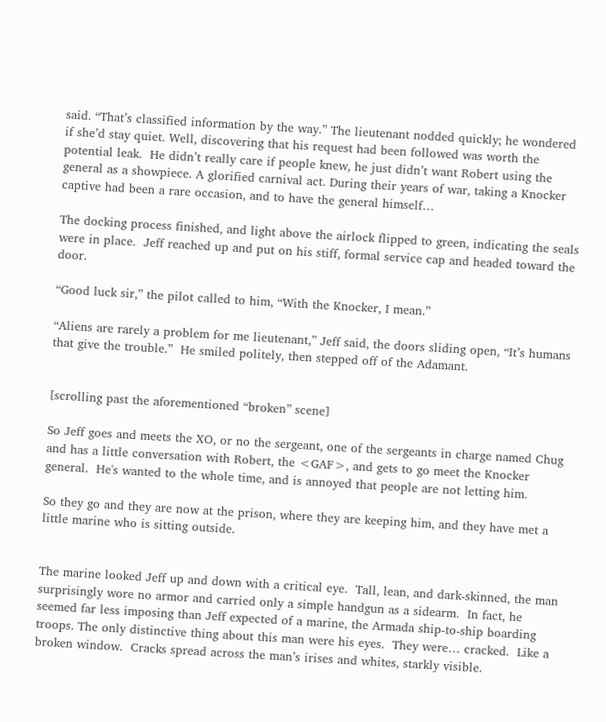said. “That’s classified information by the way.” The lieutenant nodded quickly; he wondered if she’d stay quiet. Well, discovering that his request had been followed was worth the potential leak.  He didn’t really care if people knew, he just didn’t want Robert using the general as a showpiece. A glorified carnival act. During their years of war, taking a Knocker captive had been a rare occasion, and to have the general himself…

The docking process finished, and light above the airlock flipped to green, indicating the seals were in place.  Jeff reached up and put on his stiff, formal service cap and headed toward the door.

“Good luck sir,” the pilot called to him, “With the Knocker, I mean.”

“Aliens are rarely a problem for me lieutenant,” Jeff said, the doors sliding open, “It’s humans that give the trouble.”  He smiled politely, then stepped off of the Adamant.


[scrolling past the aforementioned “broken” scene]

So Jeff goes and meets the XO, or no the sergeant, one of the sergeants in charge named Chug and has a little conversation with Robert, the <GAF>, and gets to go meet the Knocker general.  He's wanted to the whole time, and is annoyed that people are not letting him.

So they go and they are now at the prison, where they are keeping him, and they have met a little marine who is sitting outside.


The marine looked Jeff up and down with a critical eye.  Tall, lean, and dark-skinned, the man surprisingly wore no armor and carried only a simple handgun as a sidearm.  In fact, he seemed far less imposing than Jeff expected of a marine, the Armada ship-to-ship boarding troops. The only distinctive thing about this man were his eyes.  They were… cracked.  Like a broken window.  Cracks spread across the man’s irises and whites, starkly visible.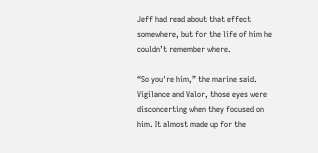Jeff had read about that effect somewhere, but for the life of him he couldn’t remember where.

“So you're him,” the marine said.  Vigilance and Valor, those eyes were disconcerting when they focused on him. It almost made up for the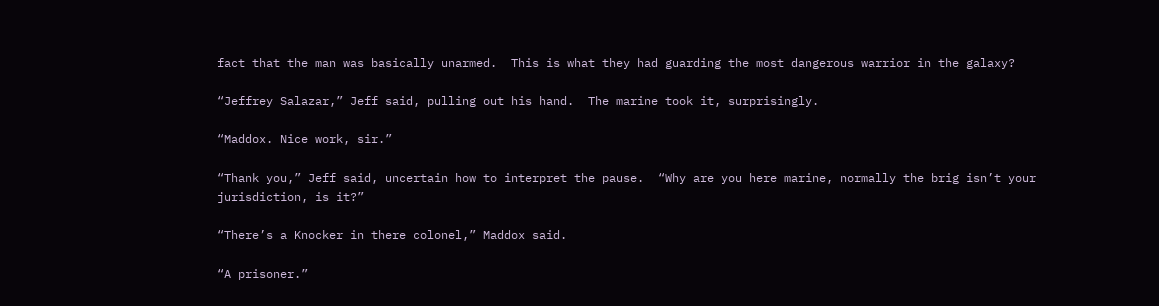fact that the man was basically unarmed.  This is what they had guarding the most dangerous warrior in the galaxy?

“Jeffrey Salazar,” Jeff said, pulling out his hand.  The marine took it, surprisingly.

“Maddox. Nice work, sir.”

“Thank you,” Jeff said, uncertain how to interpret the pause.  “Why are you here marine, normally the brig isn’t your jurisdiction, is it?”

“There’s a Knocker in there colonel,” Maddox said.

“A prisoner.”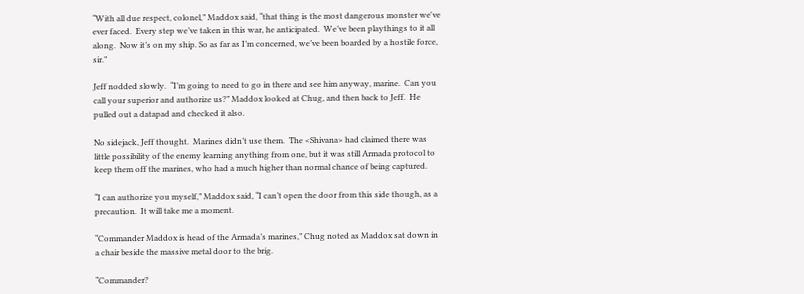“With all due respect, colonel,” Maddox said, “that thing is the most dangerous monster we've ever faced.  Every step we’ve taken in this war, he anticipated.  We’ve been playthings to it all along.  Now it’s on my ship. So as far as I’m concerned, we’ve been boarded by a hostile force, sir.”

Jeff nodded slowly.  “I’m going to need to go in there and see him anyway, marine.  Can you call your superior and authorize us?” Maddox looked at Chug, and then back to Jeff.  He pulled out a datapad and checked it also.

No sidejack, Jeff thought.  Marines didn’t use them.  The <Shivana> had claimed there was little possibility of the enemy learning anything from one, but it was still Armada protocol to keep them off the marines, who had a much higher than normal chance of being captured.

“I can authorize you myself,” Maddox said, “I can’t open the door from this side though, as a precaution.  It will take me a moment.

“Commander Maddox is head of the Armada’s marines,” Chug noted as Maddox sat down in a chair beside the massive metal door to the brig.

“Commander?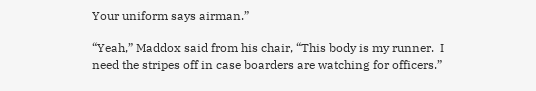Your uniform says airman.”

“Yeah,” Maddox said from his chair, “This body is my runner.  I need the stripes off in case boarders are watching for officers.”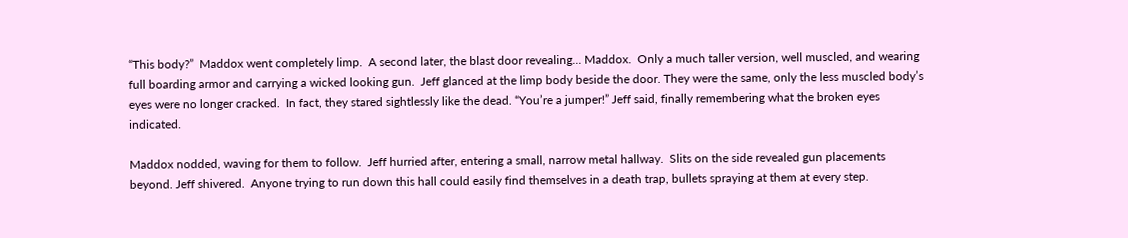“This body?”  Maddox went completely limp.  A second later, the blast door revealing... Maddox.  Only a much taller version, well muscled, and wearing full boarding armor and carrying a wicked looking gun.  Jeff glanced at the limp body beside the door. They were the same, only the less muscled body’s eyes were no longer cracked.  In fact, they stared sightlessly like the dead. “You’re a jumper!” Jeff said, finally remembering what the broken eyes indicated.

Maddox nodded, waving for them to follow.  Jeff hurried after, entering a small, narrow metal hallway.  Slits on the side revealed gun placements beyond. Jeff shivered.  Anyone trying to run down this hall could easily find themselves in a death trap, bullets spraying at them at every step.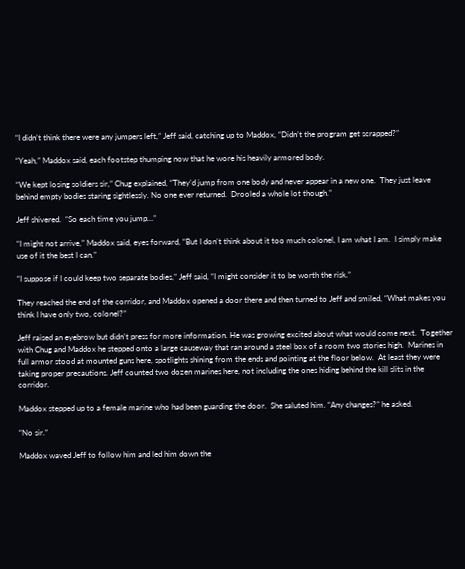“I didn’t think there were any jumpers left,” Jeff said, catching up to Maddox, “Didn’t the program get scrapped?”

“Yeah,” Maddox said, each footstep thumping now that he wore his heavily armored body.

“We kept losing soldiers sir,” Chug explained, “They’d jump from one body and never appear in a new one.  They just leave behind empty bodies staring sightlessly. No one ever returned.  Drooled a whole lot though.”

Jeff shivered.  “So each time you jump…”

“I might not arrive,” Maddox said, eyes forward, “But I don’t think about it too much colonel, I am what I am.  I simply make use of it the best I can.”

“I suppose if I could keep two separate bodies,” Jeff said, “I might consider it to be worth the risk.”

They reached the end of the corridor, and Maddox opened a door there and then turned to Jeff and smiled, “What makes you think I have only two, colonel?”

Jeff raised an eyebrow but didn’t press for more information. He was growing excited about what would come next.  Together with Chug and Maddox he stepped onto a large causeway that ran around a steel box of a room two stories high.  Marines in full armor stood at mounted guns here, spotlights shining from the ends and pointing at the floor below.  At least they were taking proper precautions. Jeff counted two dozen marines here, not including the ones hiding behind the kill slits in the corridor.

Maddox stepped up to a female marine who had been guarding the door.  She saluted him. “Any changes?” he asked.

“No sir.”

Maddox waved Jeff to follow him and led him down the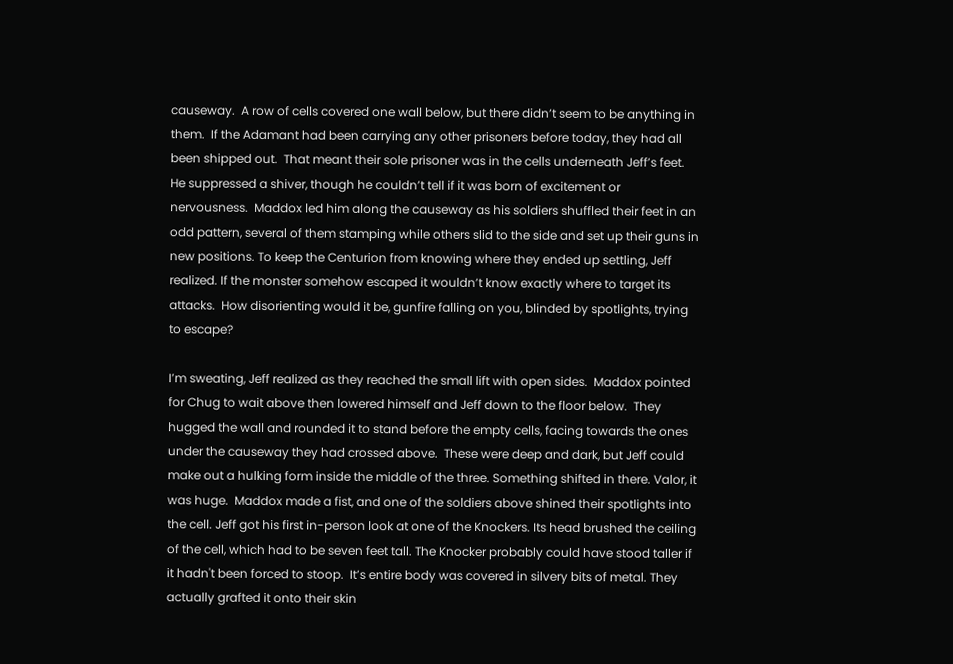causeway.  A row of cells covered one wall below, but there didn’t seem to be anything in them.  If the Adamant had been carrying any other prisoners before today, they had all been shipped out.  That meant their sole prisoner was in the cells underneath Jeff’s feet. He suppressed a shiver, though he couldn’t tell if it was born of excitement or nervousness.  Maddox led him along the causeway as his soldiers shuffled their feet in an odd pattern, several of them stamping while others slid to the side and set up their guns in new positions. To keep the Centurion from knowing where they ended up settling, Jeff realized. If the monster somehow escaped it wouldn’t know exactly where to target its attacks.  How disorienting would it be, gunfire falling on you, blinded by spotlights, trying to escape?

I’m sweating, Jeff realized as they reached the small lift with open sides.  Maddox pointed for Chug to wait above then lowered himself and Jeff down to the floor below.  They hugged the wall and rounded it to stand before the empty cells, facing towards the ones under the causeway they had crossed above.  These were deep and dark, but Jeff could make out a hulking form inside the middle of the three. Something shifted in there. Valor, it was huge.  Maddox made a fist, and one of the soldiers above shined their spotlights into the cell. Jeff got his first in-person look at one of the Knockers. Its head brushed the ceiling of the cell, which had to be seven feet tall. The Knocker probably could have stood taller if it hadn't been forced to stoop.  It’s entire body was covered in silvery bits of metal. They actually grafted it onto their skin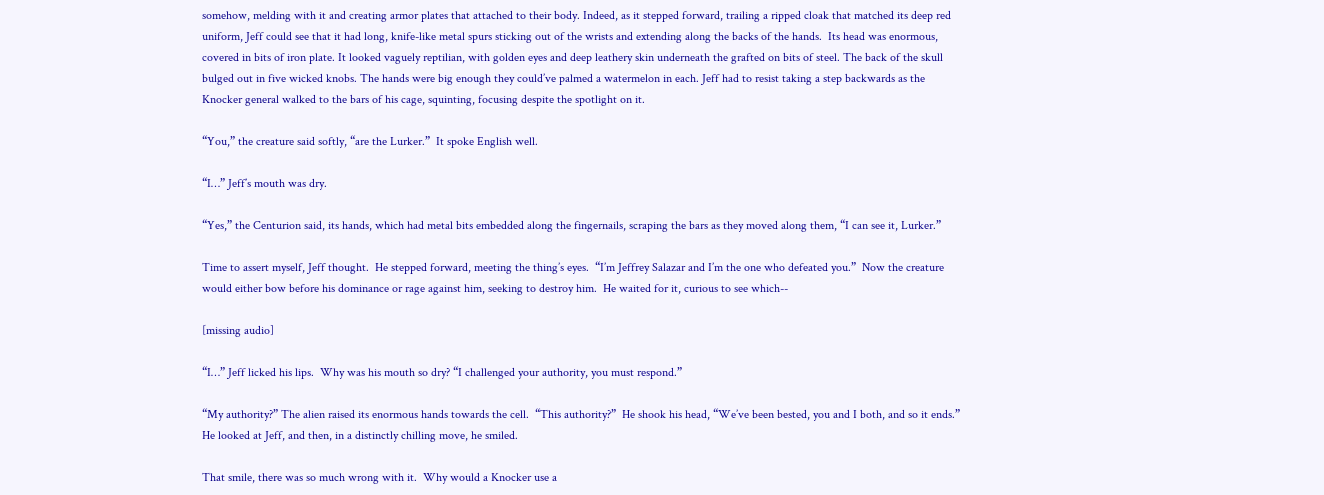somehow, melding with it and creating armor plates that attached to their body. Indeed, as it stepped forward, trailing a ripped cloak that matched its deep red uniform, Jeff could see that it had long, knife-like metal spurs sticking out of the wrists and extending along the backs of the hands.  Its head was enormous, covered in bits of iron plate. It looked vaguely reptilian, with golden eyes and deep leathery skin underneath the grafted on bits of steel. The back of the skull bulged out in five wicked knobs. The hands were big enough they could’ve palmed a watermelon in each. Jeff had to resist taking a step backwards as the Knocker general walked to the bars of his cage, squinting, focusing despite the spotlight on it.

“You,” the creature said softly, “are the Lurker.”  It spoke English well.

“I…” Jeff’s mouth was dry.

“Yes,” the Centurion said, its hands, which had metal bits embedded along the fingernails, scraping the bars as they moved along them, “I can see it, Lurker.”

Time to assert myself, Jeff thought.  He stepped forward, meeting the thing’s eyes.  “I’m Jeffrey Salazar and I’m the one who defeated you.”  Now the creature would either bow before his dominance or rage against him, seeking to destroy him.  He waited for it, curious to see which--

[missing audio]

“I…” Jeff licked his lips.  Why was his mouth so dry? “I challenged your authority, you must respond.”

“My authority?” The alien raised its enormous hands towards the cell.  “This authority?”  He shook his head, “We’ve been bested, you and I both, and so it ends.”  He looked at Jeff, and then, in a distinctly chilling move, he smiled.

That smile, there was so much wrong with it.  Why would a Knocker use a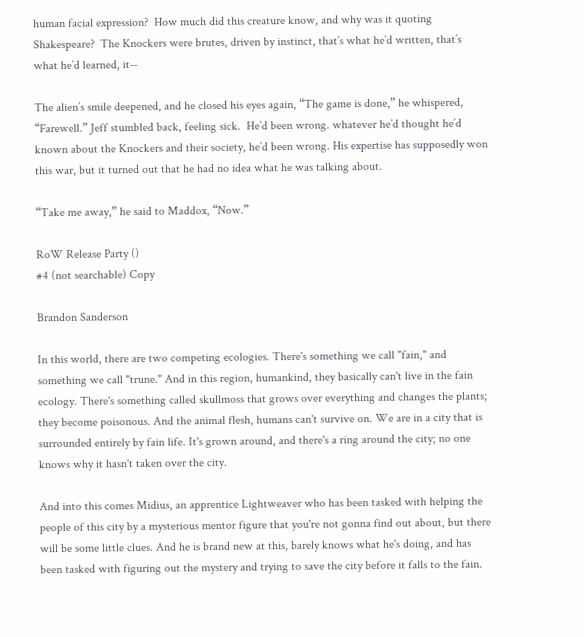human facial expression?  How much did this creature know, and why was it quoting Shakespeare?  The Knockers were brutes, driven by instinct, that’s what he’d written, that’s what he’d learned, it--

The alien’s smile deepened, and he closed his eyes again, “The game is done,” he whispered, “Farewell.” Jeff stumbled back, feeling sick.  He’d been wrong. whatever he’d thought he’d known about the Knockers and their society, he’d been wrong. His expertise has supposedly won this war, but it turned out that he had no idea what he was talking about.

“Take me away,” he said to Maddox, “Now.”

RoW Release Party ()
#4 (not searchable) Copy

Brandon Sanderson

In this world, there are two competing ecologies. There's something we call "fain," and something we call "trune." And in this region, humankind, they basically can't live in the fain ecology. There's something called skullmoss that grows over everything and changes the plants; they become poisonous. And the animal flesh, humans can't survive on. We are in a city that is surrounded entirely by fain life. It's grown around, and there's a ring around the city; no one knows why it hasn't taken over the city.

And into this comes Midius, an apprentice Lightweaver who has been tasked with helping the people of this city by a mysterious mentor figure that you're not gonna find out about, but there will be some little clues. And he is brand new at this, barely knows what he's doing, and has been tasked with figuring out the mystery and trying to save the city before it falls to the fain.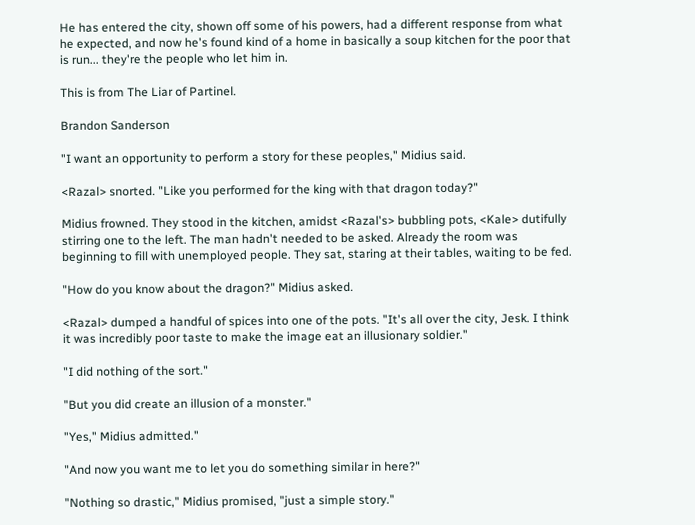He has entered the city, shown off some of his powers, had a different response from what he expected, and now he's found kind of a home in basically a soup kitchen for the poor that is run... they're the people who let him in.

This is from The Liar of Partinel.

Brandon Sanderson

"I want an opportunity to perform a story for these peoples," Midius said.

<Razal> snorted. "Like you performed for the king with that dragon today?"

Midius frowned. They stood in the kitchen, amidst <Razal's> bubbling pots, <Kale> dutifully stirring one to the left. The man hadn't needed to be asked. Already the room was beginning to fill with unemployed people. They sat, staring at their tables, waiting to be fed.

"How do you know about the dragon?" Midius asked.

<Razal> dumped a handful of spices into one of the pots. "It's all over the city, Jesk. I think it was incredibly poor taste to make the image eat an illusionary soldier."

"I did nothing of the sort."

"But you did create an illusion of a monster."

"Yes," Midius admitted."

"And now you want me to let you do something similar in here?"

"Nothing so drastic," Midius promised, "just a simple story."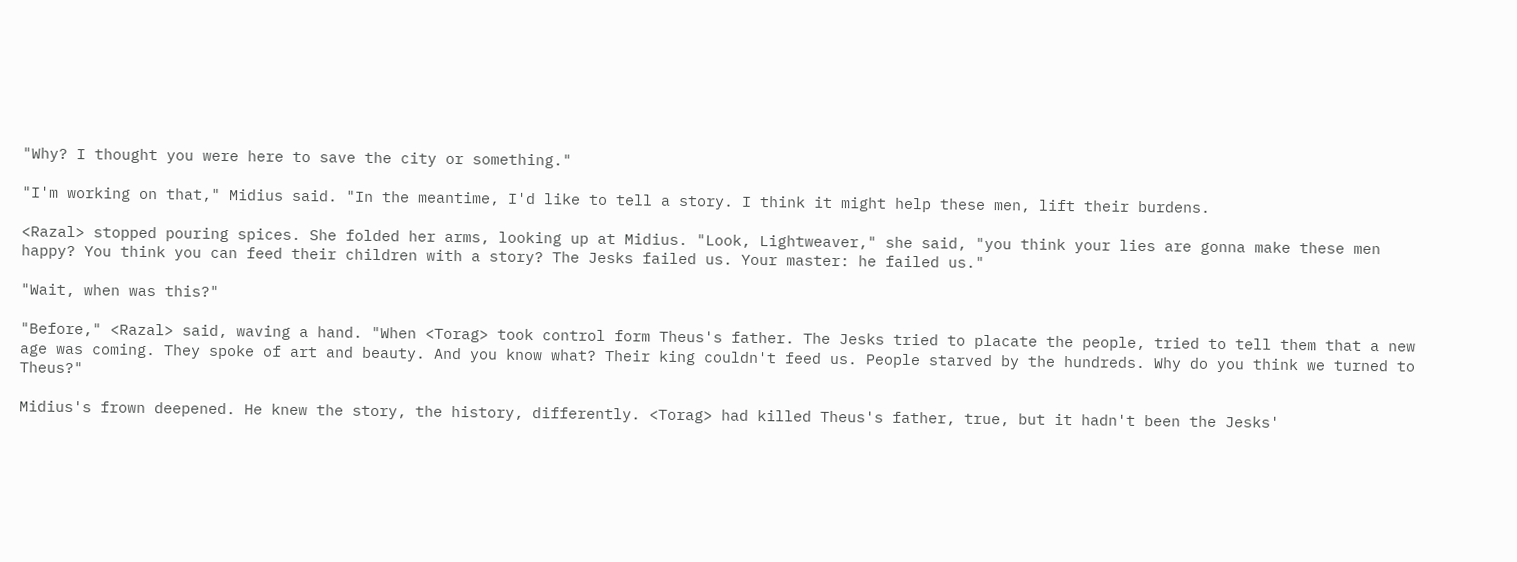"Why? I thought you were here to save the city or something."

"I'm working on that," Midius said. "In the meantime, I'd like to tell a story. I think it might help these men, lift their burdens.

<Razal> stopped pouring spices. She folded her arms, looking up at Midius. "Look, Lightweaver," she said, "you think your lies are gonna make these men happy? You think you can feed their children with a story? The Jesks failed us. Your master: he failed us."

"Wait, when was this?"

"Before," <Razal> said, waving a hand. "When <Torag> took control form Theus's father. The Jesks tried to placate the people, tried to tell them that a new age was coming. They spoke of art and beauty. And you know what? Their king couldn't feed us. People starved by the hundreds. Why do you think we turned to Theus?"

Midius's frown deepened. He knew the story, the history, differently. <Torag> had killed Theus's father, true, but it hadn't been the Jesks'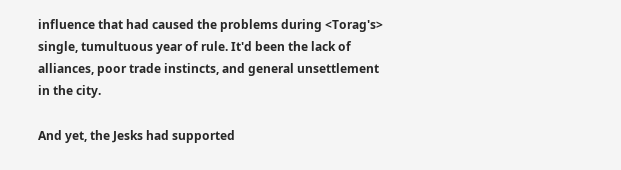influence that had caused the problems during <Torag's> single, tumultuous year of rule. It'd been the lack of alliances, poor trade instincts, and general unsettlement in the city.

And yet, the Jesks had supported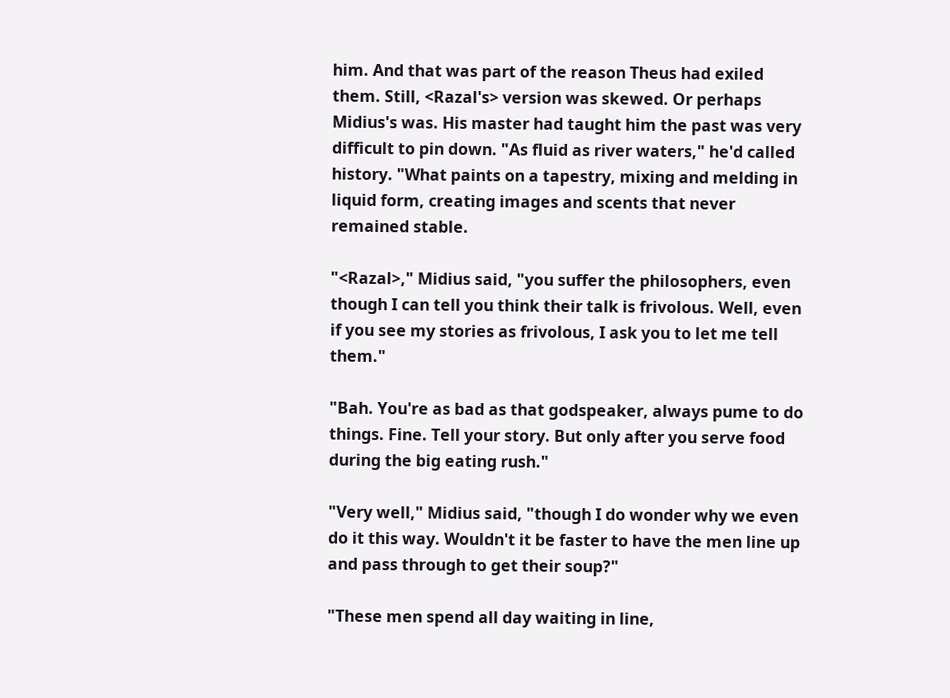him. And that was part of the reason Theus had exiled them. Still, <Razal's> version was skewed. Or perhaps Midius's was. His master had taught him the past was very difficult to pin down. "As fluid as river waters," he'd called history. "What paints on a tapestry, mixing and melding in liquid form, creating images and scents that never remained stable.

"<Razal>," Midius said, "you suffer the philosophers, even though I can tell you think their talk is frivolous. Well, even if you see my stories as frivolous, I ask you to let me tell them."

"Bah. You're as bad as that godspeaker, always pume to do things. Fine. Tell your story. But only after you serve food during the big eating rush."

"Very well," Midius said, "though I do wonder why we even do it this way. Wouldn't it be faster to have the men line up and pass through to get their soup?"

"These men spend all day waiting in line,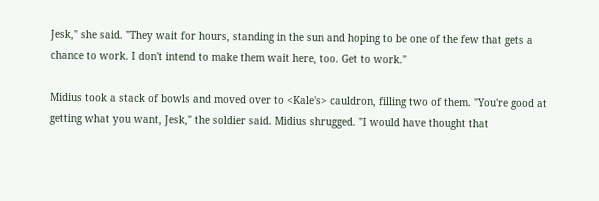Jesk," she said. "They wait for hours, standing in the sun and hoping to be one of the few that gets a chance to work. I don't intend to make them wait here, too. Get to work."

Midius took a stack of bowls and moved over to <Kale's> cauldron, filling two of them. "You're good at getting what you want, Jesk," the soldier said. Midius shrugged. "I would have thought that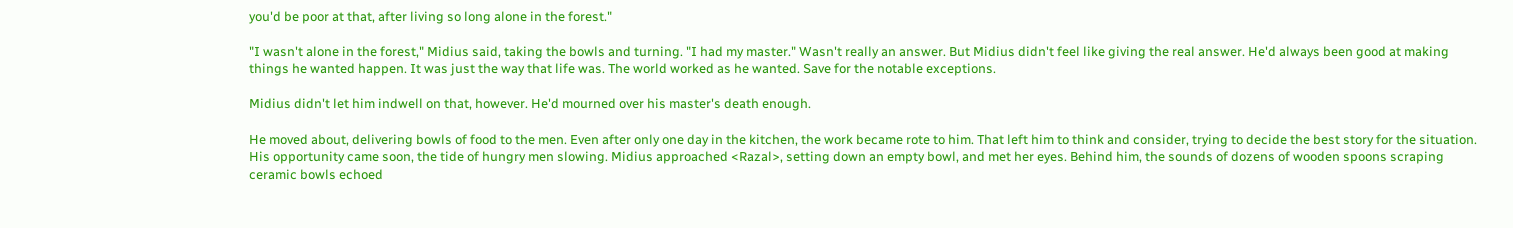you'd be poor at that, after living so long alone in the forest."

"I wasn't alone in the forest," Midius said, taking the bowls and turning. "I had my master." Wasn't really an answer. But Midius didn't feel like giving the real answer. He'd always been good at making things he wanted happen. It was just the way that life was. The world worked as he wanted. Save for the notable exceptions.

Midius didn't let him indwell on that, however. He'd mourned over his master's death enough.

He moved about, delivering bowls of food to the men. Even after only one day in the kitchen, the work became rote to him. That left him to think and consider, trying to decide the best story for the situation. His opportunity came soon, the tide of hungry men slowing. Midius approached <Razal>, setting down an empty bowl, and met her eyes. Behind him, the sounds of dozens of wooden spoons scraping ceramic bowls echoed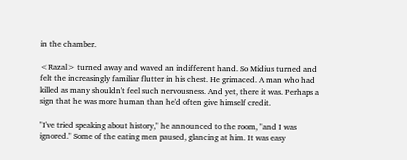in the chamber.

<Razal> turned away and waved an indifferent hand. So Midius turned and felt the increasingly familiar flutter in his chest. He grimaced. A man who had killed as many shouldn't feel such nervousness. And yet, there it was. Perhaps a sign that he was more human than he'd often give himself credit.

"I've tried speaking about history," he announced to the room, "and I was ignored." Some of the eating men paused, glancing at him. It was easy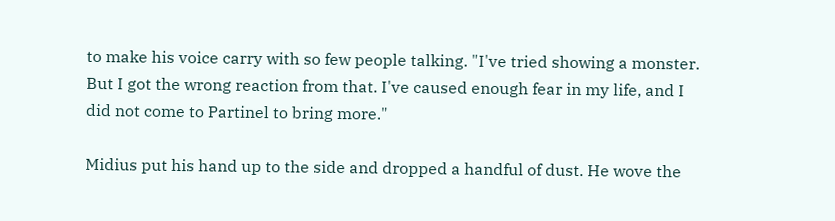to make his voice carry with so few people talking. "I've tried showing a monster. But I got the wrong reaction from that. I've caused enough fear in my life, and I did not come to Partinel to bring more."

Midius put his hand up to the side and dropped a handful of dust. He wove the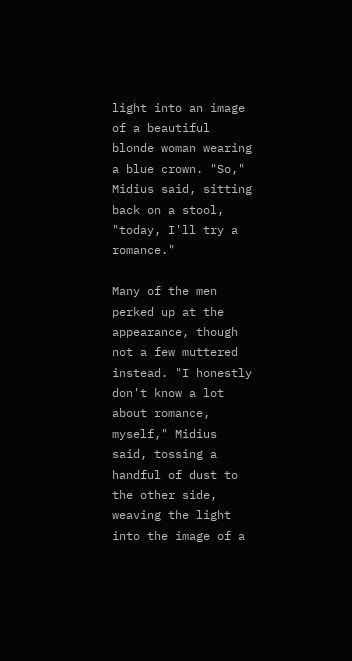light into an image of a beautiful blonde woman wearing a blue crown. "So," Midius said, sitting back on a stool, "today, I'll try a romance."

Many of the men perked up at the appearance, though not a few muttered instead. "I honestly don't know a lot about romance, myself," Midius said, tossing a handful of dust to the other side, weaving the light into the image of a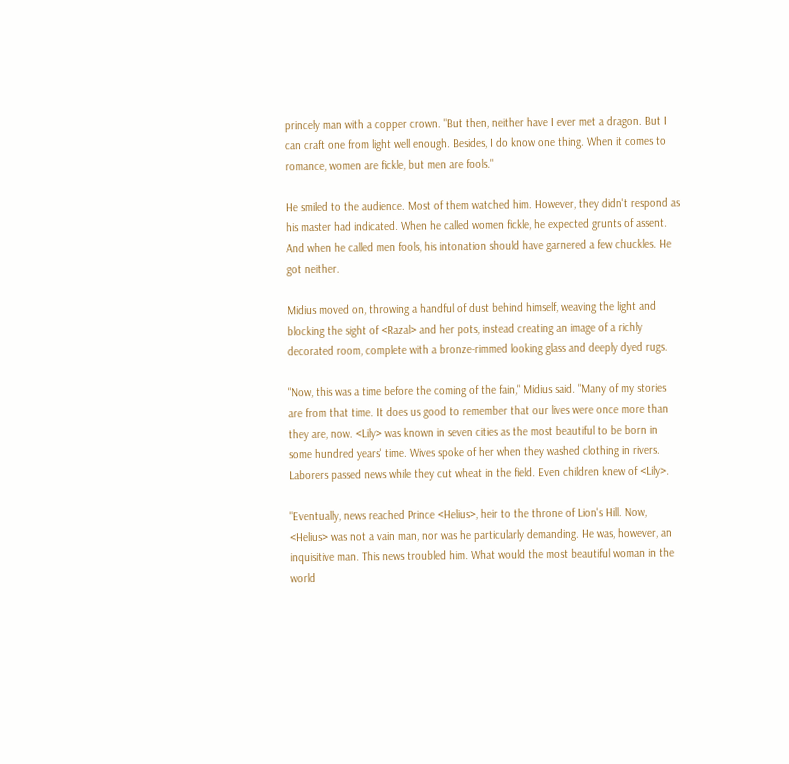princely man with a copper crown. "But then, neither have I ever met a dragon. But I can craft one from light well enough. Besides, I do know one thing. When it comes to romance, women are fickle, but men are fools."

He smiled to the audience. Most of them watched him. However, they didn't respond as his master had indicated. When he called women fickle, he expected grunts of assent. And when he called men fools, his intonation should have garnered a few chuckles. He got neither.

Midius moved on, throwing a handful of dust behind himself, weaving the light and blocking the sight of <Razal> and her pots, instead creating an image of a richly decorated room, complete with a bronze-rimmed looking glass and deeply dyed rugs.

"Now, this was a time before the coming of the fain," Midius said. "Many of my stories are from that time. It does us good to remember that our lives were once more than they are, now. <Lily> was known in seven cities as the most beautiful to be born in some hundred years' time. Wives spoke of her when they washed clothing in rivers. Laborers passed news while they cut wheat in the field. Even children knew of <Lily>.

"Eventually, news reached Prince <Helius>, heir to the throne of Lion's Hill. Now, <Helius> was not a vain man, nor was he particularly demanding. He was, however, an inquisitive man. This news troubled him. What would the most beautiful woman in the world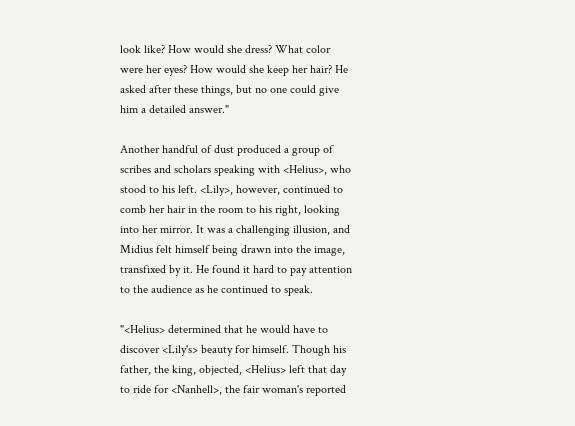look like? How would she dress? What color were her eyes? How would she keep her hair? He asked after these things, but no one could give him a detailed answer."

Another handful of dust produced a group of scribes and scholars speaking with <Helius>, who stood to his left. <Lily>, however, continued to comb her hair in the room to his right, looking into her mirror. It was a challenging illusion, and Midius felt himself being drawn into the image, transfixed by it. He found it hard to pay attention to the audience as he continued to speak.

"<Helius> determined that he would have to discover <Lily's> beauty for himself. Though his father, the king, objected, <Helius> left that day to ride for <Nanhell>, the fair woman's reported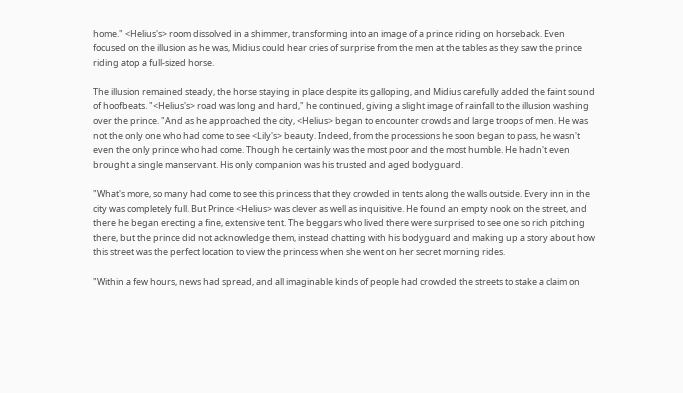home." <Helius's> room dissolved in a shimmer, transforming into an image of a prince riding on horseback. Even focused on the illusion as he was, Midius could hear cries of surprise from the men at the tables as they saw the prince riding atop a full-sized horse.

The illusion remained steady, the horse staying in place despite its galloping, and Midius carefully added the faint sound of hoofbeats. "<Helius's> road was long and hard," he continued, giving a slight image of rainfall to the illusion washing over the prince. "And as he approached the city, <Helius> began to encounter crowds and large troops of men. He was not the only one who had come to see <Lily's> beauty. Indeed, from the processions he soon began to pass, he wasn't even the only prince who had come. Though he certainly was the most poor and the most humble. He hadn't even brought a single manservant. His only companion was his trusted and aged bodyguard.

"What's more, so many had come to see this princess that they crowded in tents along the walls outside. Every inn in the city was completely full. But Prince <Helius> was clever as well as inquisitive. He found an empty nook on the street, and there he began erecting a fine, extensive tent. The beggars who lived there were surprised to see one so rich pitching there, but the prince did not acknowledge them, instead chatting with his bodyguard and making up a story about how this street was the perfect location to view the princess when she went on her secret morning rides.

"Within a few hours, news had spread, and all imaginable kinds of people had crowded the streets to stake a claim on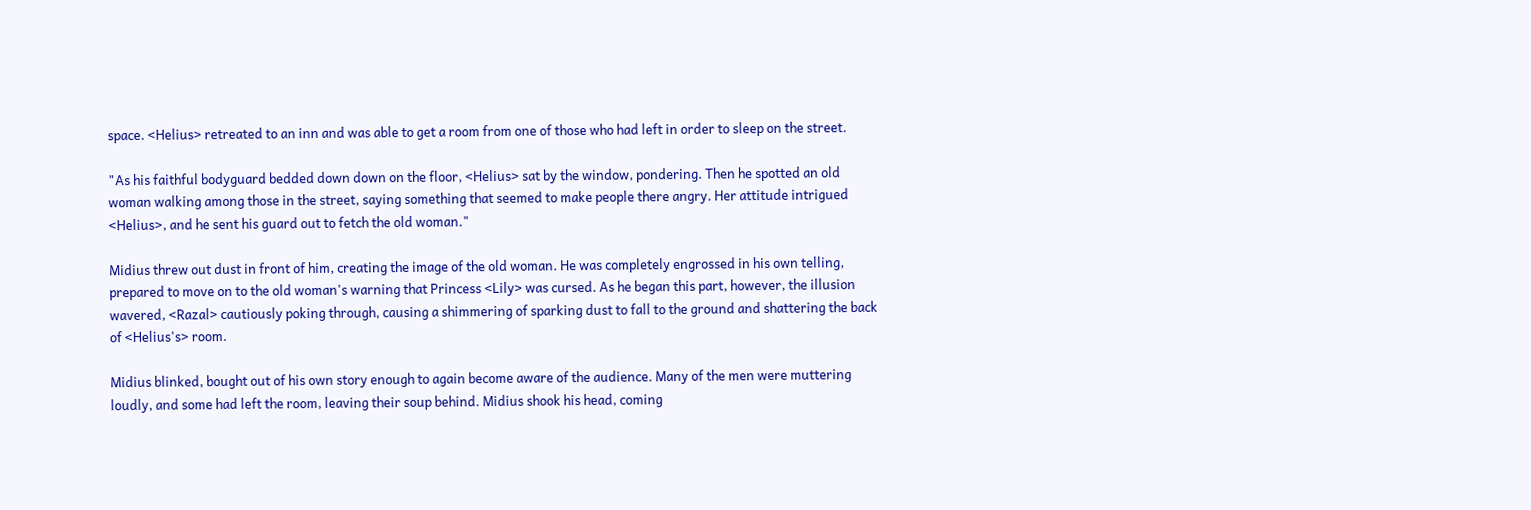space. <Helius> retreated to an inn and was able to get a room from one of those who had left in order to sleep on the street.

"As his faithful bodyguard bedded down down on the floor, <Helius> sat by the window, pondering. Then he spotted an old woman walking among those in the street, saying something that seemed to make people there angry. Her attitude intrigued <Helius>, and he sent his guard out to fetch the old woman."

Midius threw out dust in front of him, creating the image of the old woman. He was completely engrossed in his own telling, prepared to move on to the old woman's warning that Princess <Lily> was cursed. As he began this part, however, the illusion wavered, <Razal> cautiously poking through, causing a shimmering of sparking dust to fall to the ground and shattering the back of <Helius's> room.

Midius blinked, bought out of his own story enough to again become aware of the audience. Many of the men were muttering loudly, and some had left the room, leaving their soup behind. Midius shook his head, coming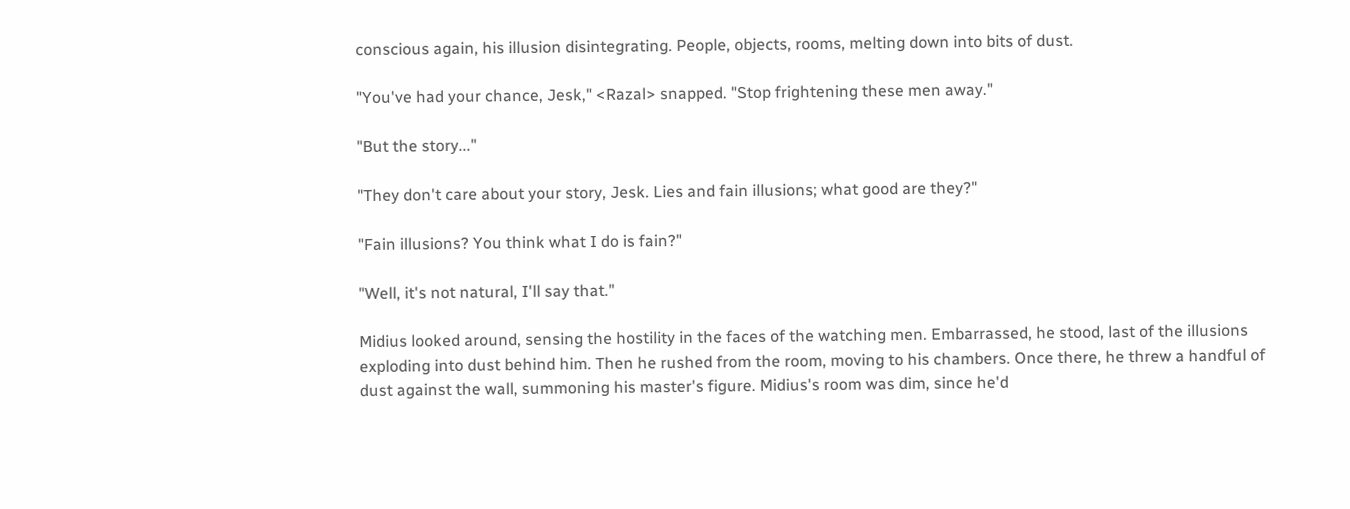conscious again, his illusion disintegrating. People, objects, rooms, melting down into bits of dust.

"You've had your chance, Jesk," <Razal> snapped. "Stop frightening these men away."

"But the story..."

"They don't care about your story, Jesk. Lies and fain illusions; what good are they?"

"Fain illusions? You think what I do is fain?"

"Well, it's not natural, I'll say that."

Midius looked around, sensing the hostility in the faces of the watching men. Embarrassed, he stood, last of the illusions exploding into dust behind him. Then he rushed from the room, moving to his chambers. Once there, he threw a handful of dust against the wall, summoning his master's figure. Midius's room was dim, since he'd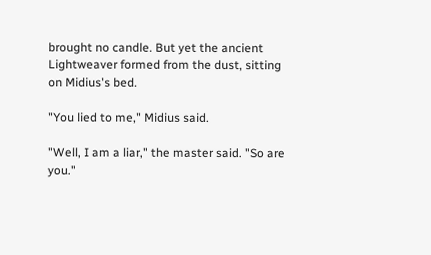brought no candle. But yet the ancient Lightweaver formed from the dust, sitting on Midius's bed.

"You lied to me," Midius said.

"Well, I am a liar," the master said. "So are you."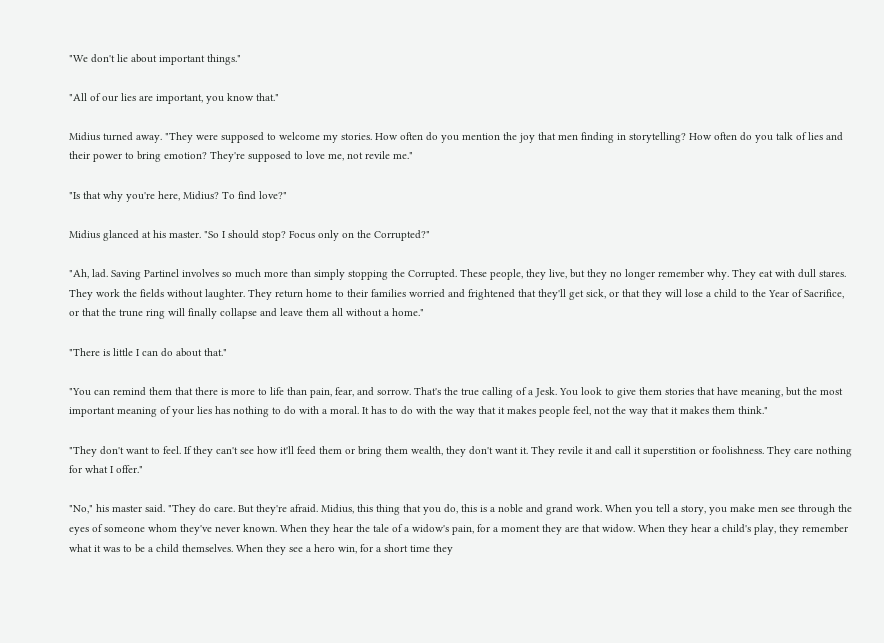"We don't lie about important things."

"All of our lies are important, you know that."

Midius turned away. "They were supposed to welcome my stories. How often do you mention the joy that men finding in storytelling? How often do you talk of lies and their power to bring emotion? They're supposed to love me, not revile me."

"Is that why you're here, Midius? To find love?"

Midius glanced at his master. "So I should stop? Focus only on the Corrupted?"

"Ah, lad. Saving Partinel involves so much more than simply stopping the Corrupted. These people, they live, but they no longer remember why. They eat with dull stares. They work the fields without laughter. They return home to their families worried and frightened that they'll get sick, or that they will lose a child to the Year of Sacrifice, or that the trune ring will finally collapse and leave them all without a home."

"There is little I can do about that."

"You can remind them that there is more to life than pain, fear, and sorrow. That's the true calling of a Jesk. You look to give them stories that have meaning, but the most important meaning of your lies has nothing to do with a moral. It has to do with the way that it makes people feel, not the way that it makes them think."

"They don't want to feel. If they can't see how it'll feed them or bring them wealth, they don't want it. They revile it and call it superstition or foolishness. They care nothing for what I offer."

"No," his master said. "They do care. But they're afraid. Midius, this thing that you do, this is a noble and grand work. When you tell a story, you make men see through the eyes of someone whom they've never known. When they hear the tale of a widow's pain, for a moment they are that widow. When they hear a child's play, they remember what it was to be a child themselves. When they see a hero win, for a short time they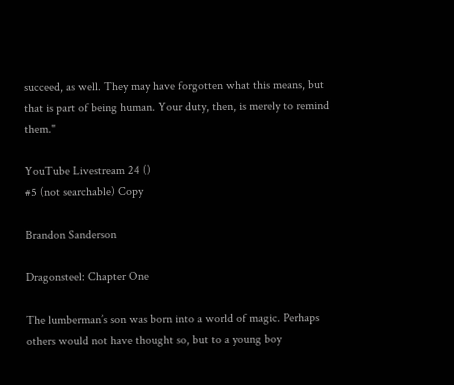succeed, as well. They may have forgotten what this means, but that is part of being human. Your duty, then, is merely to remind them."

YouTube Livestream 24 ()
#5 (not searchable) Copy

Brandon Sanderson

Dragonsteel: Chapter One

The lumberman’s son was born into a world of magic. Perhaps others would not have thought so, but to a young boy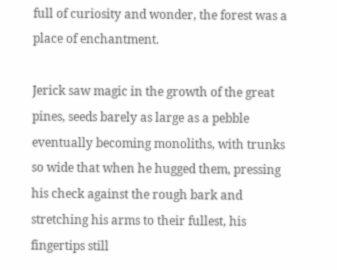full of curiosity and wonder, the forest was a place of enchantment.

Jerick saw magic in the growth of the great pines, seeds barely as large as a pebble eventually becoming monoliths, with trunks so wide that when he hugged them, pressing his check against the rough bark and stretching his arms to their fullest, his fingertips still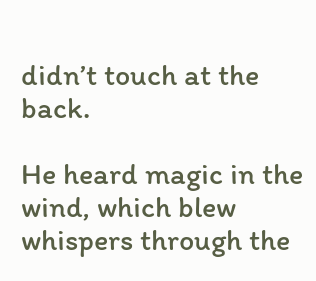didn’t touch at the back.

He heard magic in the wind, which blew whispers through the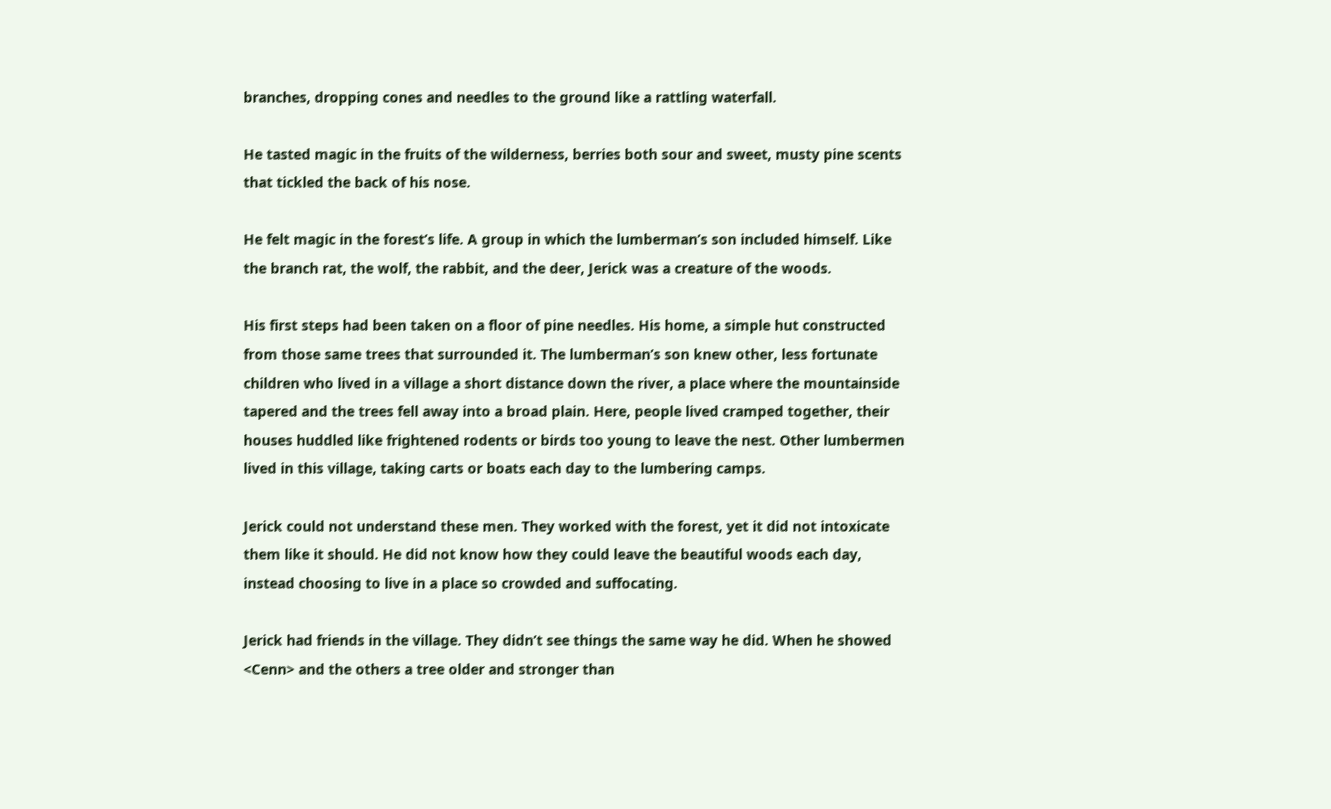branches, dropping cones and needles to the ground like a rattling waterfall.

He tasted magic in the fruits of the wilderness, berries both sour and sweet, musty pine scents that tickled the back of his nose.

He felt magic in the forest’s life. A group in which the lumberman’s son included himself. Like the branch rat, the wolf, the rabbit, and the deer, Jerick was a creature of the woods.

His first steps had been taken on a floor of pine needles. His home, a simple hut constructed from those same trees that surrounded it. The lumberman’s son knew other, less fortunate children who lived in a village a short distance down the river, a place where the mountainside tapered and the trees fell away into a broad plain. Here, people lived cramped together, their houses huddled like frightened rodents or birds too young to leave the nest. Other lumbermen lived in this village, taking carts or boats each day to the lumbering camps.

Jerick could not understand these men. They worked with the forest, yet it did not intoxicate them like it should. He did not know how they could leave the beautiful woods each day, instead choosing to live in a place so crowded and suffocating.

Jerick had friends in the village. They didn’t see things the same way he did. When he showed <Cenn> and the others a tree older and stronger than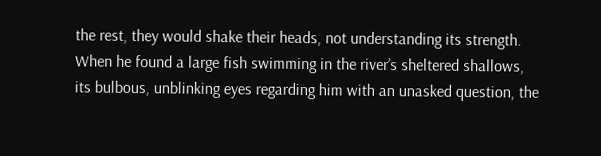the rest, they would shake their heads, not understanding its strength. When he found a large fish swimming in the river’s sheltered shallows, its bulbous, unblinking eyes regarding him with an unasked question, the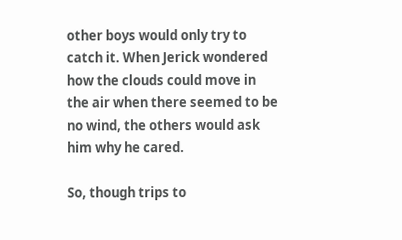other boys would only try to catch it. When Jerick wondered how the clouds could move in the air when there seemed to be no wind, the others would ask him why he cared.

So, though trips to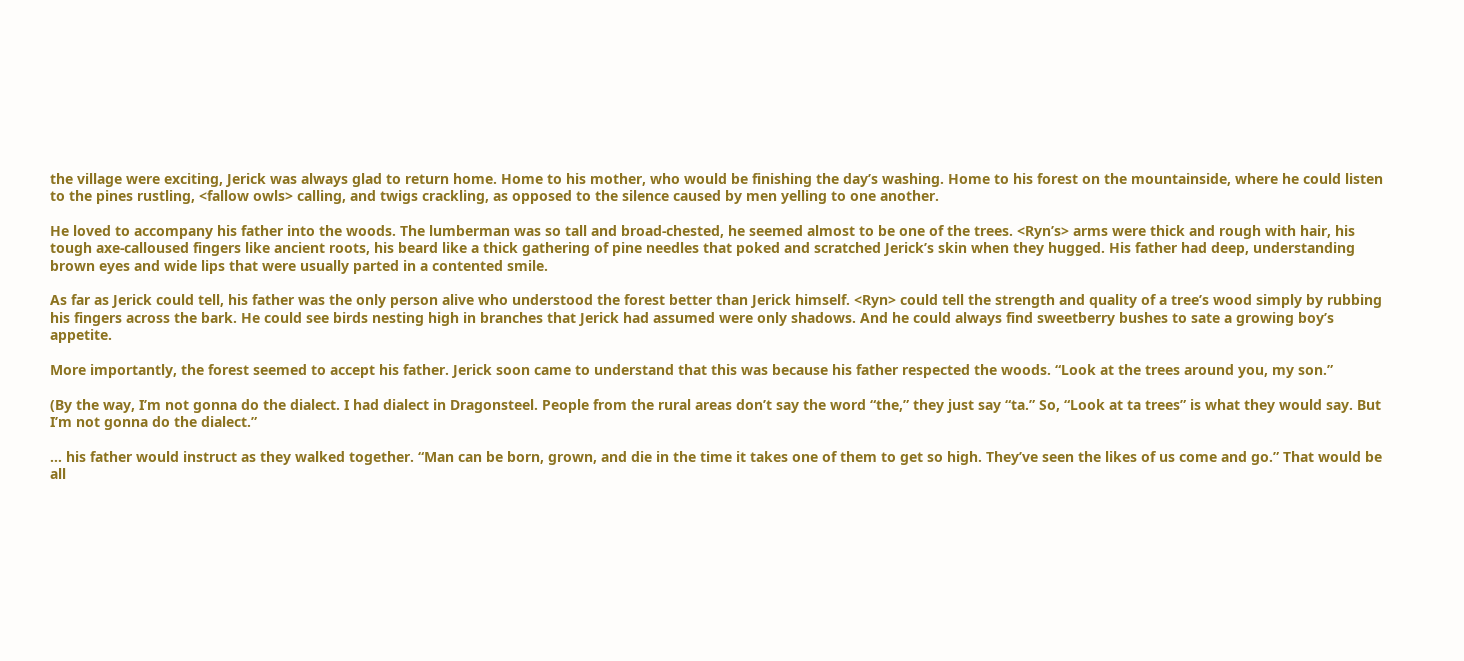the village were exciting, Jerick was always glad to return home. Home to his mother, who would be finishing the day’s washing. Home to his forest on the mountainside, where he could listen to the pines rustling, <fallow owls> calling, and twigs crackling, as opposed to the silence caused by men yelling to one another.

He loved to accompany his father into the woods. The lumberman was so tall and broad-chested, he seemed almost to be one of the trees. <Ryn’s> arms were thick and rough with hair, his tough axe-calloused fingers like ancient roots, his beard like a thick gathering of pine needles that poked and scratched Jerick’s skin when they hugged. His father had deep, understanding brown eyes and wide lips that were usually parted in a contented smile.

As far as Jerick could tell, his father was the only person alive who understood the forest better than Jerick himself. <Ryn> could tell the strength and quality of a tree’s wood simply by rubbing his fingers across the bark. He could see birds nesting high in branches that Jerick had assumed were only shadows. And he could always find sweetberry bushes to sate a growing boy’s appetite.

More importantly, the forest seemed to accept his father. Jerick soon came to understand that this was because his father respected the woods. “Look at the trees around you, my son.”

(By the way, I’m not gonna do the dialect. I had dialect in Dragonsteel. People from the rural areas don’t say the word “the,” they just say “ta.” So, “Look at ta trees” is what they would say. But I’m not gonna do the dialect.”

… his father would instruct as they walked together. “Man can be born, grown, and die in the time it takes one of them to get so high. They’ve seen the likes of us come and go.” That would be all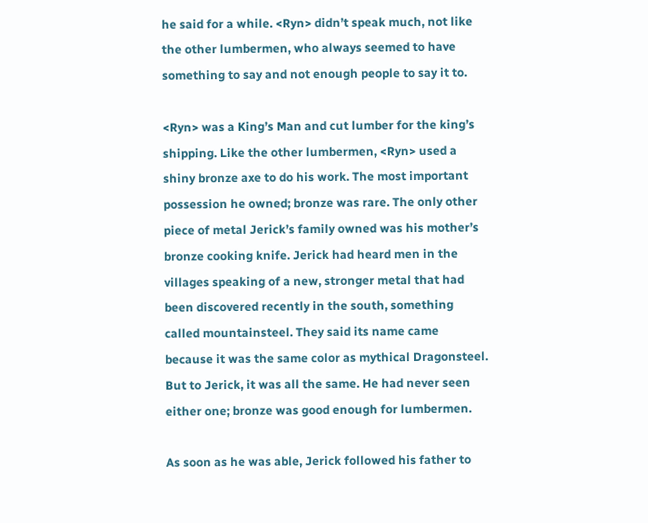he said for a while. <Ryn> didn’t speak much, not like the other lumbermen, who always seemed to have something to say and not enough people to say it to.

<Ryn> was a King’s Man and cut lumber for the king’s shipping. Like the other lumbermen, <Ryn> used a shiny bronze axe to do his work. The most important possession he owned; bronze was rare. The only other piece of metal Jerick’s family owned was his mother’s bronze cooking knife. Jerick had heard men in the villages speaking of a new, stronger metal that had been discovered recently in the south, something called mountainsteel. They said its name came because it was the same color as mythical Dragonsteel. But to Jerick, it was all the same. He had never seen either one; bronze was good enough for lumbermen.

As soon as he was able, Jerick followed his father to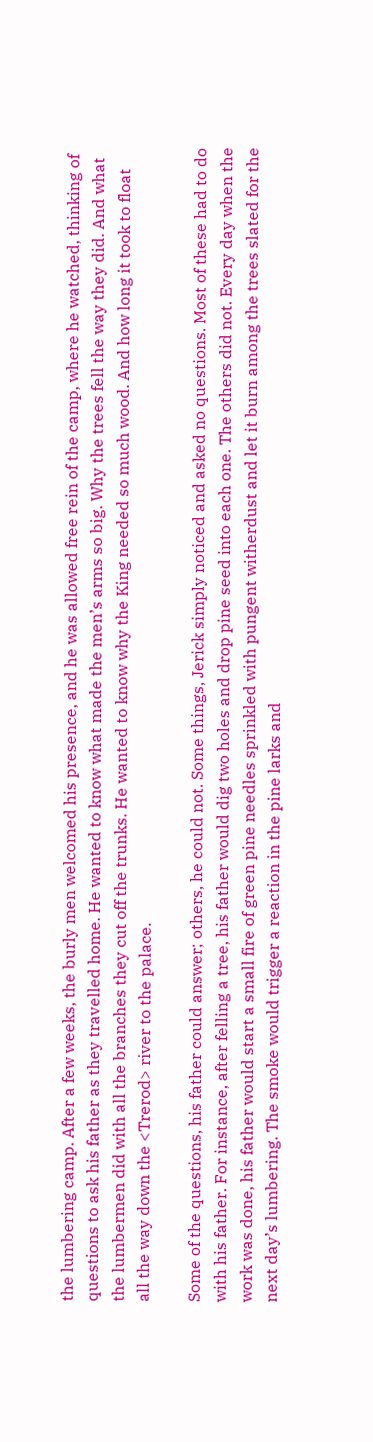the lumbering camp. After a few weeks, the burly men welcomed his presence, and he was allowed free rein of the camp, where he watched, thinking of questions to ask his father as they travelled home. He wanted to know what made the men’s arms so big. Why the trees fell the way they did. And what the lumbermen did with all the branches they cut off the trunks. He wanted to know why the King needed so much wood. And how long it took to float all the way down the <Trerod> river to the palace.

Some of the questions, his father could answer; others, he could not. Some things, Jerick simply noticed and asked no questions. Most of these had to do with his father. For instance, after felling a tree, his father would dig two holes and drop pine seed into each one. The others did not. Every day when the work was done, his father would start a small fire of green pine needles sprinkled with pungent witherdust and let it burn among the trees slated for the next day’s lumbering. The smoke would trigger a reaction in the pine larks and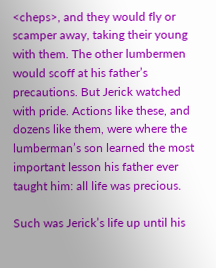<cheps>, and they would fly or scamper away, taking their young with them. The other lumbermen would scoff at his father’s precautions. But Jerick watched with pride. Actions like these, and dozens like them, were where the lumberman’s son learned the most important lesson his father ever taught him: all life was precious.

Such was Jerick’s life up until his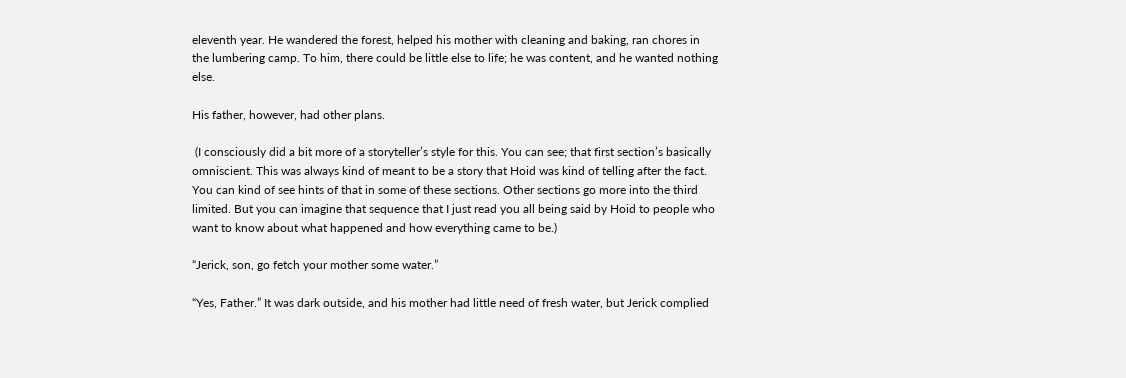eleventh year. He wandered the forest, helped his mother with cleaning and baking, ran chores in the lumbering camp. To him, there could be little else to life; he was content, and he wanted nothing else.

His father, however, had other plans.

 (I consciously did a bit more of a storyteller’s style for this. You can see; that first section’s basically omniscient. This was always kind of meant to be a story that Hoid was kind of telling after the fact. You can kind of see hints of that in some of these sections. Other sections go more into the third limited. But you can imagine that sequence that I just read you all being said by Hoid to people who want to know about what happened and how everything came to be.)

“Jerick, son, go fetch your mother some water.”

“Yes, Father.” It was dark outside, and his mother had little need of fresh water, but Jerick complied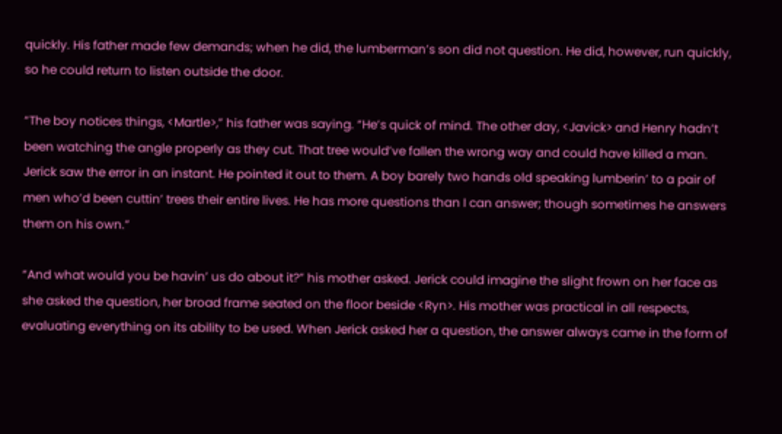quickly. His father made few demands; when he did, the lumberman’s son did not question. He did, however, run quickly, so he could return to listen outside the door.

“The boy notices things, <Martle>,” his father was saying. “He’s quick of mind. The other day, <Javick> and Henry hadn’t been watching the angle properly as they cut. That tree would’ve fallen the wrong way and could have killed a man. Jerick saw the error in an instant. He pointed it out to them. A boy barely two hands old speaking lumberin’ to a pair of men who’d been cuttin’ trees their entire lives. He has more questions than I can answer; though sometimes he answers them on his own.”

“And what would you be havin’ us do about it?” his mother asked. Jerick could imagine the slight frown on her face as she asked the question, her broad frame seated on the floor beside <Ryn>. His mother was practical in all respects, evaluating everything on its ability to be used. When Jerick asked her a question, the answer always came in the form of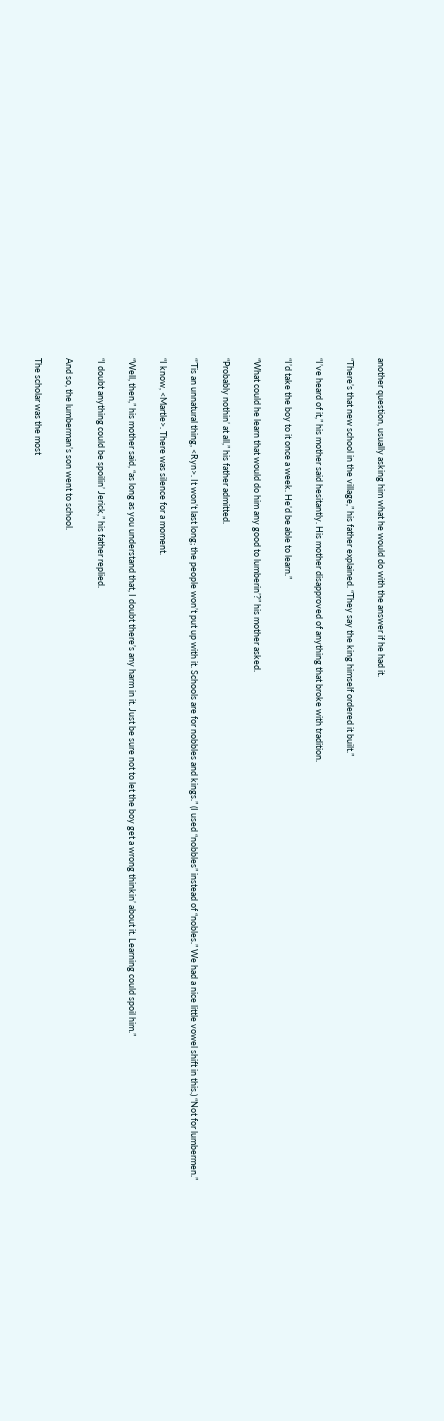another question, usually asking him what he would do with the answer if he had it.

“There’s that new school in the village,” his father explained. “They say the king himself ordered it built.”

“I’ve heard of it,” his mother said hesitantly. His mother disapproved of anything that broke with tradition.

“I’d take the boy to it once a week. He’d be able to learn.”

“What could he learn that would do him any good to lumberin’?” his mother asked.

“Probably nothin’ at all,” his father admitted.

“’Tis an unnatural thing, <Ryn>. It won’t last long; the people won’t put up with it. Schools are for nobbles and kings.” (I used “nobbles” instead of “nobles.” We had a nice little vowel shift in this.) “Not for lumbermen.”

“I know, <Martle>. There was silence for a moment.

“Well, then,” his mother said, “as long as you understand that, I doubt there’s any harm in it. Just be sure not to let the boy get a wrong thinkin’ about it. Learning could spoil him.”

“I doubt anything could be spoilin’ Jerick,” his father replied.

And so, the lumberman’s son went to school.

The scholar was the most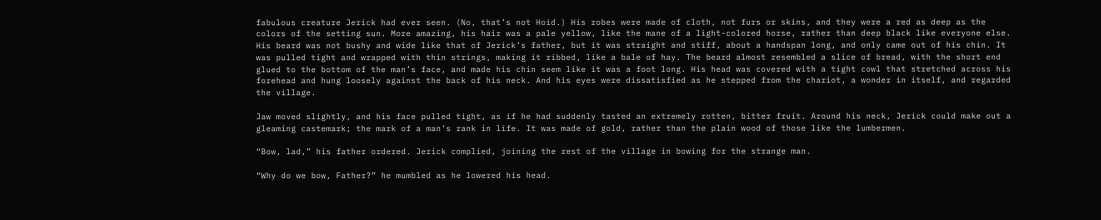fabulous creature Jerick had ever seen. (No, that’s not Hoid.) His robes were made of cloth, not furs or skins, and they were a red as deep as the colors of the setting sun. More amazing, his hair was a pale yellow, like the mane of a light-colored horse, rather than deep black like everyone else. His beard was not bushy and wide like that of Jerick’s father, but it was straight and stiff, about a handspan long, and only came out of his chin. It was pulled tight and wrapped with thin strings, making it ribbed, like a bale of hay. The beard almost resembled a slice of bread, with the short end glued to the bottom of the man’s face, and made his chin seem like it was a foot long. His head was covered with a tight cowl that stretched across his forehead and hung loosely against the back of his neck. And his eyes were dissatisfied as he stepped from the chariot, a wonder in itself, and regarded the village.

Jaw moved slightly, and his face pulled tight, as if he had suddenly tasted an extremely rotten, bitter fruit. Around his neck, Jerick could make out a gleaming castemark; the mark of a man’s rank in life. It was made of gold, rather than the plain wood of those like the lumbermen.

“Bow, lad,” his father ordered. Jerick complied, joining the rest of the village in bowing for the strange man.

“Why do we bow, Father?” he mumbled as he lowered his head.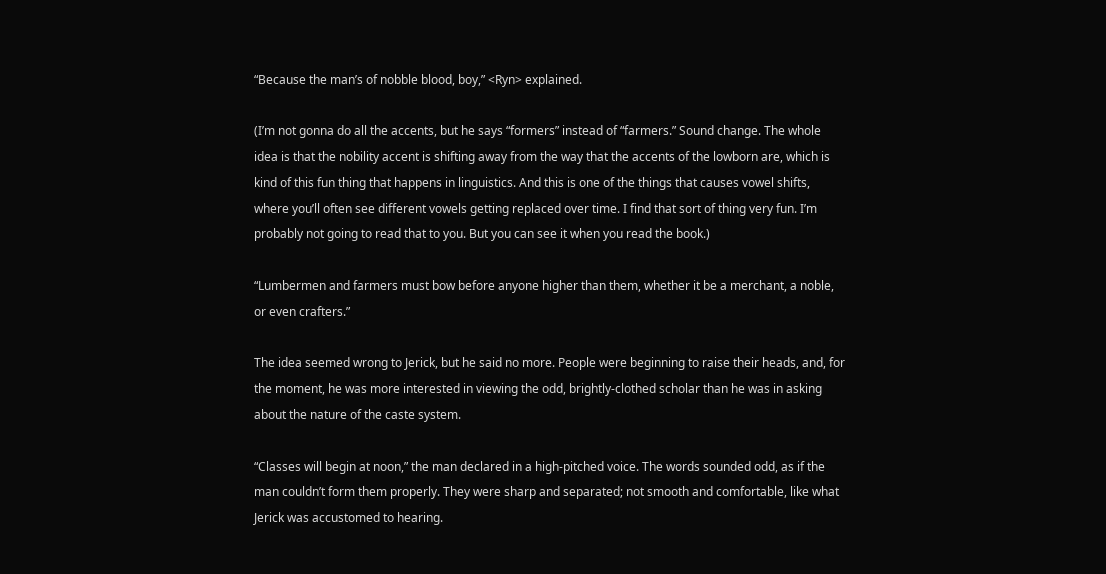“Because the man’s of nobble blood, boy,” <Ryn> explained.

(I’m not gonna do all the accents, but he says “formers” instead of “farmers.” Sound change. The whole idea is that the nobility accent is shifting away from the way that the accents of the lowborn are, which is kind of this fun thing that happens in linguistics. And this is one of the things that causes vowel shifts, where you’ll often see different vowels getting replaced over time. I find that sort of thing very fun. I’m probably not going to read that to you. But you can see it when you read the book.)

“Lumbermen and farmers must bow before anyone higher than them, whether it be a merchant, a noble, or even crafters.”

The idea seemed wrong to Jerick, but he said no more. People were beginning to raise their heads, and, for the moment, he was more interested in viewing the odd, brightly-clothed scholar than he was in asking about the nature of the caste system.

“Classes will begin at noon,” the man declared in a high-pitched voice. The words sounded odd, as if the man couldn’t form them properly. They were sharp and separated; not smooth and comfortable, like what Jerick was accustomed to hearing.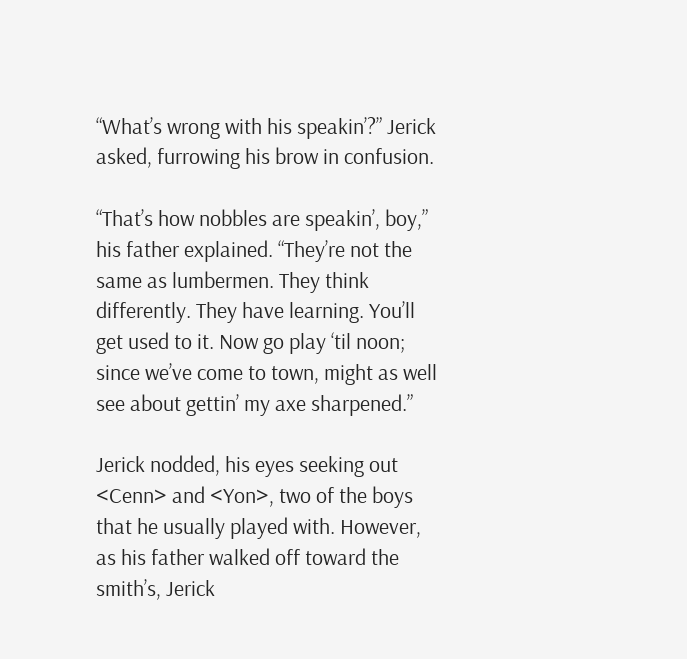“What’s wrong with his speakin’?” Jerick asked, furrowing his brow in confusion.

“That’s how nobbles are speakin’, boy,” his father explained. “They’re not the same as lumbermen. They think differently. They have learning. You’ll get used to it. Now go play ‘til noon; since we’ve come to town, might as well see about gettin’ my axe sharpened.”

Jerick nodded, his eyes seeking out <Cenn> and <Yon>, two of the boys that he usually played with. However, as his father walked off toward the smith’s, Jerick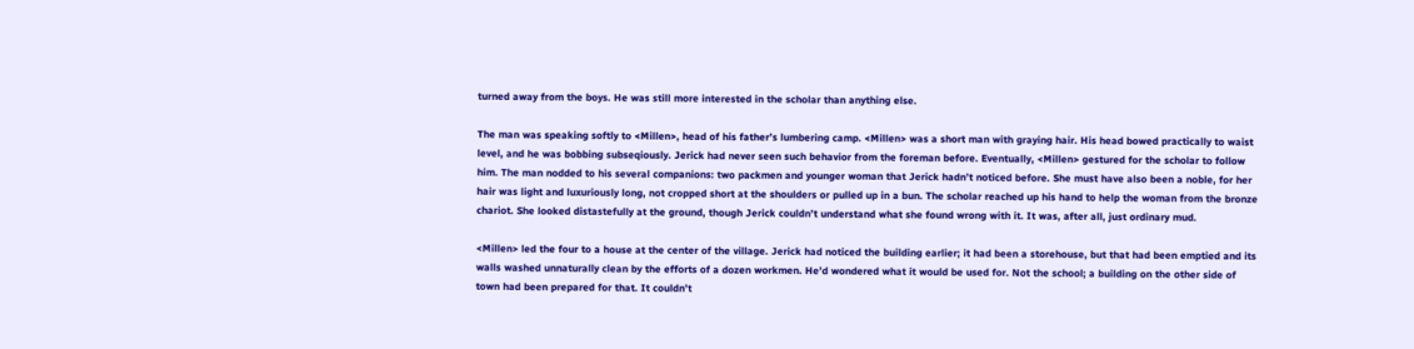turned away from the boys. He was still more interested in the scholar than anything else.

The man was speaking softly to <Millen>, head of his father’s lumbering camp. <Millen> was a short man with graying hair. His head bowed practically to waist level, and he was bobbing subseqiously. Jerick had never seen such behavior from the foreman before. Eventually, <Millen> gestured for the scholar to follow him. The man nodded to his several companions: two packmen and younger woman that Jerick hadn’t noticed before. She must have also been a noble, for her hair was light and luxuriously long, not cropped short at the shoulders or pulled up in a bun. The scholar reached up his hand to help the woman from the bronze chariot. She looked distastefully at the ground, though Jerick couldn’t understand what she found wrong with it. It was, after all, just ordinary mud.

<Millen> led the four to a house at the center of the village. Jerick had noticed the building earlier; it had been a storehouse, but that had been emptied and its walls washed unnaturally clean by the efforts of a dozen workmen. He’d wondered what it would be used for. Not the school; a building on the other side of town had been prepared for that. It couldn’t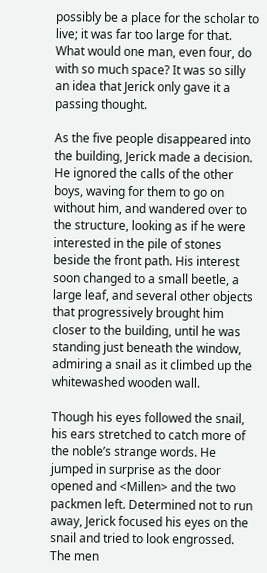possibly be a place for the scholar to live; it was far too large for that. What would one man, even four, do with so much space? It was so silly an idea that Jerick only gave it a passing thought.

As the five people disappeared into the building, Jerick made a decision. He ignored the calls of the other boys, waving for them to go on without him, and wandered over to the structure, looking as if he were interested in the pile of stones beside the front path. His interest soon changed to a small beetle, a large leaf, and several other objects that progressively brought him closer to the building, until he was standing just beneath the window, admiring a snail as it climbed up the whitewashed wooden wall.

Though his eyes followed the snail, his ears stretched to catch more of the noble’s strange words. He jumped in surprise as the door opened and <Millen> and the two packmen left. Determined not to run away, Jerick focused his eyes on the snail and tried to look engrossed. The men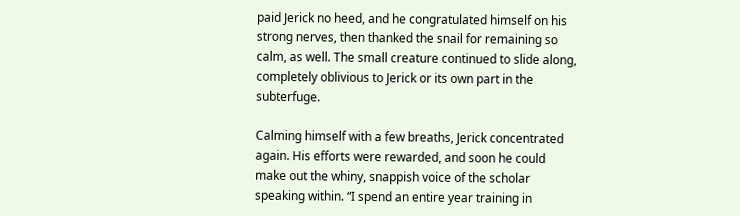paid Jerick no heed, and he congratulated himself on his strong nerves, then thanked the snail for remaining so calm, as well. The small creature continued to slide along, completely oblivious to Jerick or its own part in the subterfuge.

Calming himself with a few breaths, Jerick concentrated again. His efforts were rewarded, and soon he could make out the whiny, snappish voice of the scholar speaking within. “I spend an entire year training in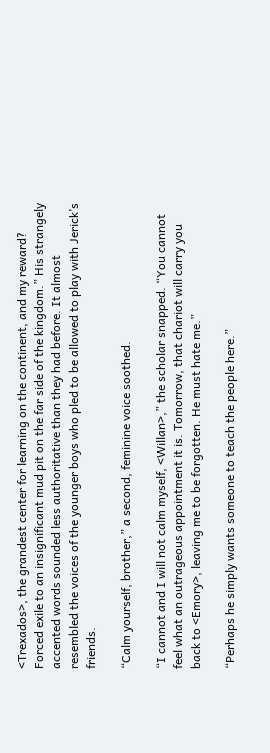<Trexados>, the grandest center for learning on the continent, and my reward? Forced exile to an insignificant mud pit on the far side of the kingdom.” His strangely accented words sounded less authoritative than they had before. It almost resembled the voices of the younger boys who pled to be allowed to play with Jerick’s friends.

“Calm yourself, brother,” a second, feminine voice soothed.

“I cannot and I will not calm myself, <Willan>,” the scholar snapped. “You cannot feel what an outrageous appointment it is. Tomorrow, that chariot will carry you back to <Emory>, leaving me to be forgotten. He must hate me.”

“Perhaps he simply wants someone to teach the people here.”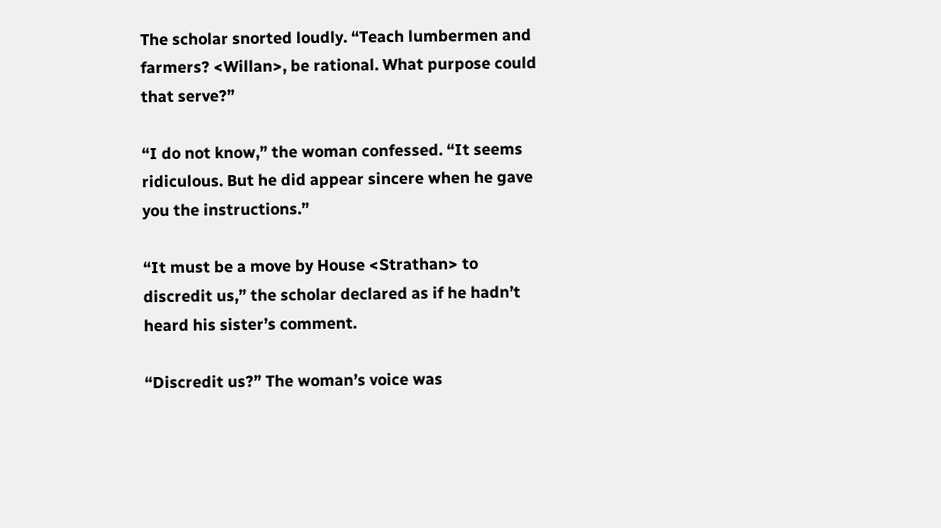The scholar snorted loudly. “Teach lumbermen and farmers? <Willan>, be rational. What purpose could that serve?”

“I do not know,” the woman confessed. “It seems ridiculous. But he did appear sincere when he gave you the instructions.”

“It must be a move by House <Strathan> to discredit us,” the scholar declared as if he hadn’t heard his sister’s comment.

“Discredit us?” The woman’s voice was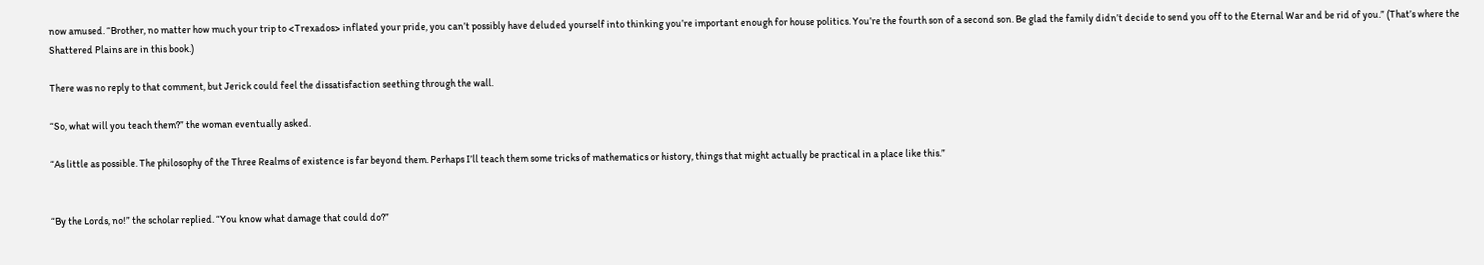now amused. “Brother, no matter how much your trip to <Trexados> inflated your pride, you can’t possibly have deluded yourself into thinking you’re important enough for house politics. You’re the fourth son of a second son. Be glad the family didn’t decide to send you off to the Eternal War and be rid of you.” (That’s where the Shattered Plains are in this book.)

There was no reply to that comment, but Jerick could feel the dissatisfaction seething through the wall.

“So, what will you teach them?” the woman eventually asked.

“As little as possible. The philosophy of the Three Realms of existence is far beyond them. Perhaps I’ll teach them some tricks of mathematics or history, things that might actually be practical in a place like this.”


“By the Lords, no!” the scholar replied. “You know what damage that could do?”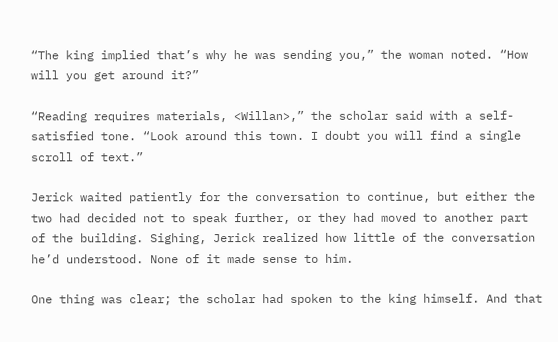“The king implied that’s why he was sending you,” the woman noted. “How will you get around it?”

“Reading requires materials, <Willan>,” the scholar said with a self-satisfied tone. “Look around this town. I doubt you will find a single scroll of text.”

Jerick waited patiently for the conversation to continue, but either the two had decided not to speak further, or they had moved to another part of the building. Sighing, Jerick realized how little of the conversation he’d understood. None of it made sense to him.

One thing was clear; the scholar had spoken to the king himself. And that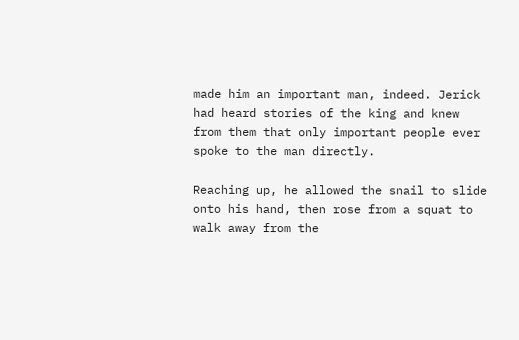made him an important man, indeed. Jerick had heard stories of the king and knew from them that only important people ever spoke to the man directly.

Reaching up, he allowed the snail to slide onto his hand, then rose from a squat to walk away from the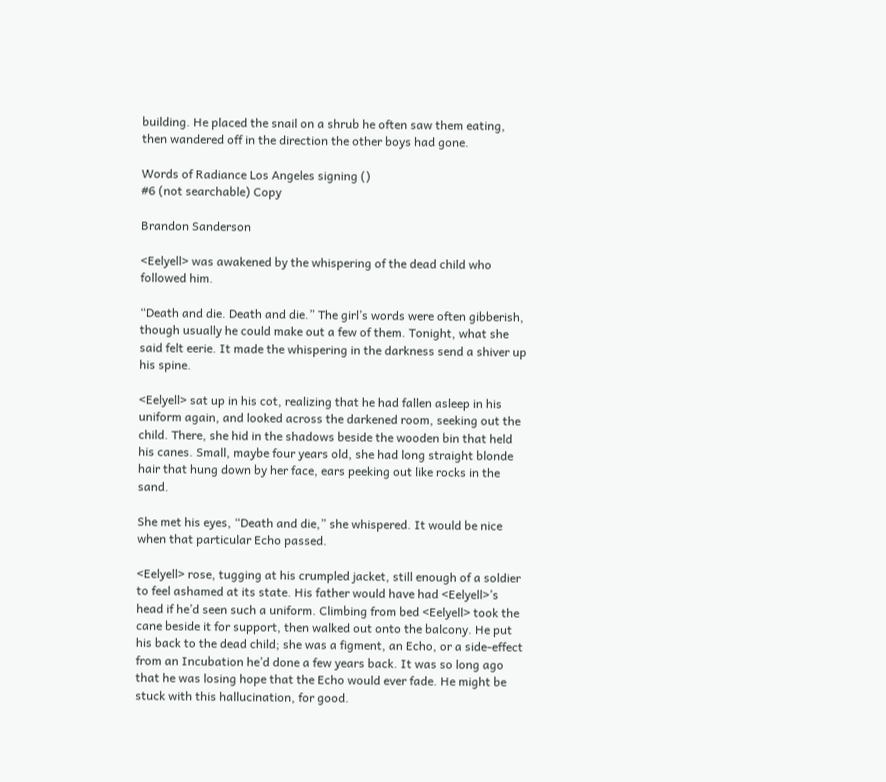building. He placed the snail on a shrub he often saw them eating, then wandered off in the direction the other boys had gone.

Words of Radiance Los Angeles signing ()
#6 (not searchable) Copy

Brandon Sanderson

<Eelyell> was awakened by the whispering of the dead child who followed him.

“Death and die. Death and die.” The girl’s words were often gibberish, though usually he could make out a few of them. Tonight, what she said felt eerie. It made the whispering in the darkness send a shiver up his spine.

<Eelyell> sat up in his cot, realizing that he had fallen asleep in his uniform again, and looked across the darkened room, seeking out the child. There, she hid in the shadows beside the wooden bin that held his canes. Small, maybe four years old, she had long straight blonde hair that hung down by her face, ears peeking out like rocks in the sand.

She met his eyes, “Death and die,” she whispered. It would be nice when that particular Echo passed.

<Eelyell> rose, tugging at his crumpled jacket, still enough of a soldier to feel ashamed at its state. His father would have had <Eelyell>’s head if he’d seen such a uniform. Climbing from bed <Eelyell> took the cane beside it for support, then walked out onto the balcony. He put his back to the dead child; she was a figment, an Echo, or a side-effect from an Incubation he’d done a few years back. It was so long ago that he was losing hope that the Echo would ever fade. He might be stuck with this hallucination, for good.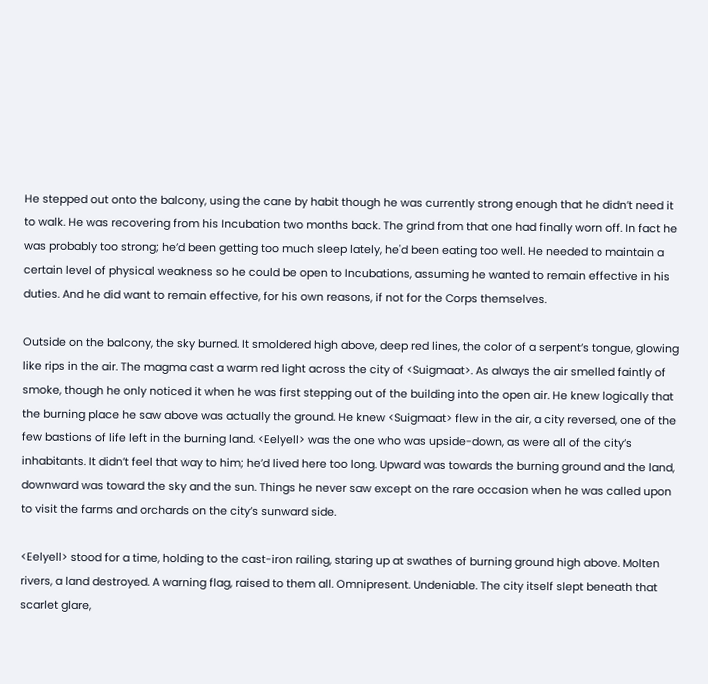He stepped out onto the balcony, using the cane by habit though he was currently strong enough that he didn’t need it to walk. He was recovering from his Incubation two months back. The grind from that one had finally worn off. In fact he was probably too strong; he’d been getting too much sleep lately, he'd been eating too well. He needed to maintain a certain level of physical weakness so he could be open to Incubations, assuming he wanted to remain effective in his duties. And he did want to remain effective, for his own reasons, if not for the Corps themselves.

Outside on the balcony, the sky burned. It smoldered high above, deep red lines, the color of a serpent’s tongue, glowing like rips in the air. The magma cast a warm red light across the city of <Suigmaat>. As always the air smelled faintly of smoke, though he only noticed it when he was first stepping out of the building into the open air. He knew logically that the burning place he saw above was actually the ground. He knew <Suigmaat> flew in the air, a city reversed, one of the few bastions of life left in the burning land. <Eelyell> was the one who was upside-down, as were all of the city’s inhabitants. It didn’t feel that way to him; he’d lived here too long. Upward was towards the burning ground and the land, downward was toward the sky and the sun. Things he never saw except on the rare occasion when he was called upon to visit the farms and orchards on the city’s sunward side.

<Eelyell> stood for a time, holding to the cast-iron railing, staring up at swathes of burning ground high above. Molten rivers, a land destroyed. A warning flag, raised to them all. Omnipresent. Undeniable. The city itself slept beneath that scarlet glare,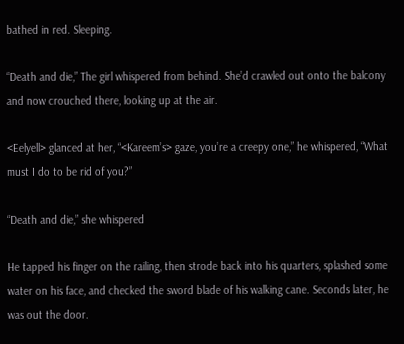bathed in red. Sleeping.

“Death and die,” The girl whispered from behind. She’d crawled out onto the balcony and now crouched there, looking up at the air.

<Eelyell> glanced at her, “<Kareem’s> gaze, you’re a creepy one,” he whispered, “What must I do to be rid of you?”

“Death and die,” she whispered

He tapped his finger on the railing, then strode back into his quarters, splashed some water on his face, and checked the sword blade of his walking cane. Seconds later, he was out the door.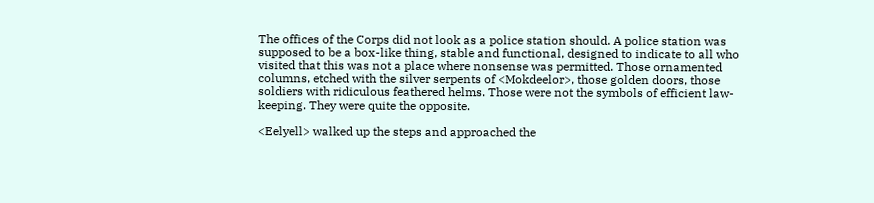The offices of the Corps did not look as a police station should. A police station was supposed to be a box-like thing, stable and functional, designed to indicate to all who visited that this was not a place where nonsense was permitted. Those ornamented columns, etched with the silver serpents of <Mokdeelor>, those golden doors, those soldiers with ridiculous feathered helms. Those were not the symbols of efficient law-keeping. They were quite the opposite.

<Eelyell> walked up the steps and approached the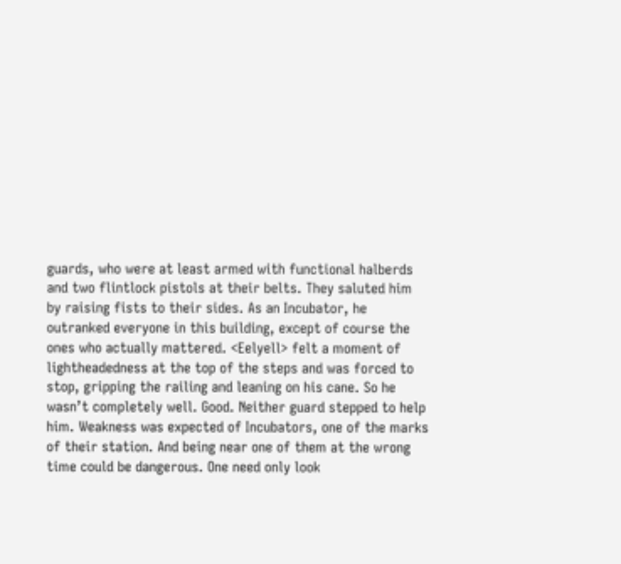guards, who were at least armed with functional halberds and two flintlock pistols at their belts. They saluted him by raising fists to their sides. As an Incubator, he outranked everyone in this building, except of course the ones who actually mattered. <Eelyell> felt a moment of lightheadedness at the top of the steps and was forced to stop, gripping the railing and leaning on his cane. So he wasn’t completely well. Good. Neither guard stepped to help him. Weakness was expected of Incubators, one of the marks of their station. And being near one of them at the wrong time could be dangerous. One need only look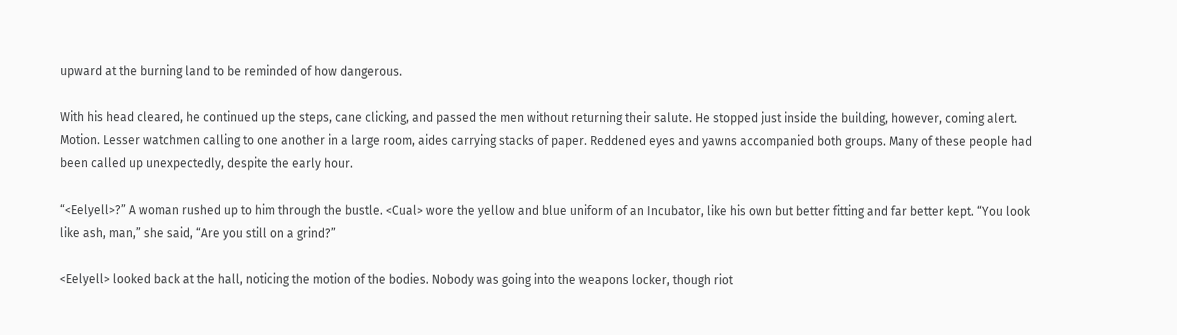upward at the burning land to be reminded of how dangerous.

With his head cleared, he continued up the steps, cane clicking, and passed the men without returning their salute. He stopped just inside the building, however, coming alert. Motion. Lesser watchmen calling to one another in a large room, aides carrying stacks of paper. Reddened eyes and yawns accompanied both groups. Many of these people had been called up unexpectedly, despite the early hour.

“<Eelyell>?” A woman rushed up to him through the bustle. <Cual> wore the yellow and blue uniform of an Incubator, like his own but better fitting and far better kept. “You look like ash, man,” she said, “Are you still on a grind?”

<Eelyell> looked back at the hall, noticing the motion of the bodies. Nobody was going into the weapons locker, though riot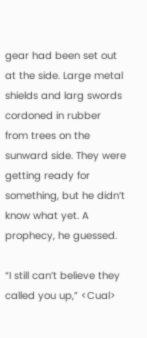gear had been set out at the side. Large metal shields and larg swords cordoned in rubber from trees on the sunward side. They were getting ready for something, but he didn’t know what yet. A prophecy, he guessed.

“I still can’t believe they called you up,” <Cual>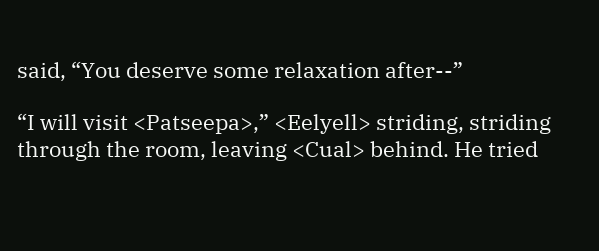said, “You deserve some relaxation after--”

“I will visit <Patseepa>,” <Eelyell> striding, striding through the room, leaving <Cual> behind. He tried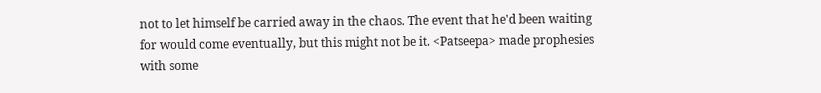not to let himself be carried away in the chaos. The event that he'd been waiting for would come eventually, but this might not be it. <Patseepa> made prophesies with some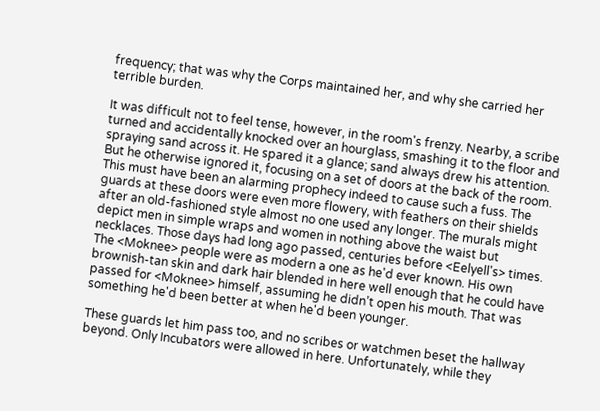frequency; that was why the Corps maintained her, and why she carried her terrible burden.

It was difficult not to feel tense, however, in the room's frenzy. Nearby, a scribe turned and accidentally knocked over an hourglass, smashing it to the floor and spraying sand across it. He spared it a glance; sand always drew his attention. But he otherwise ignored it, focusing on a set of doors at the back of the room. This must have been an alarming prophecy indeed to cause such a fuss. The guards at these doors were even more flowery, with feathers on their shields after an old-fashioned style almost no one used any longer. The murals might depict men in simple wraps and women in nothing above the waist but necklaces. Those days had long ago passed, centuries before <Eelyell's> times. The <Moknee> people were as modern a one as he'd ever known. His own brownish-tan skin and dark hair blended in here well enough that he could have passed for <Moknee> himself, assuming he didn’t open his mouth. That was something he'd been better at when he'd been younger.

These guards let him pass too, and no scribes or watchmen beset the hallway beyond. Only Incubators were allowed in here. Unfortunately, while they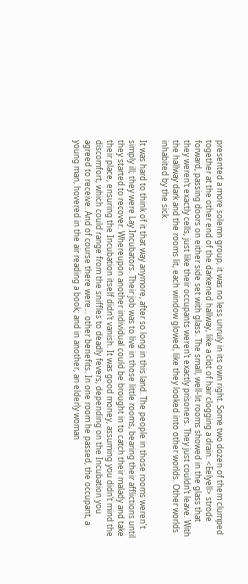presented a more solemn group, it was no less unruly in its own right. Some two dozen of them clumped together at the other end of the darkened hallway, like a clot of hair clogging a drain. <Eelyell> strode forward, passing doors on either side set with glass. The small, well-lit rooms showed in the glass that they weren’t exactly cells, just like their occupants weren’t exactly prisoners. They just couldn’t leave. With the hallway dark and the rooms lit, each window glowed, like they looked into other worlds. Other worlds inhabited by the sick.

It was hard to think of it that way anymore, after so long in this land. The people in those rooms weren't simply ill; they were Lay Incubators. Their job was to live in those little rooms, bearing their afflictions until they started to recover. Whereupon another individual could be brought in to catch their malady and take their place, ensuring the Incubation itself didn’t vanish. It was good money, assuming you didn’t mind the discomfort, which could range from the sniffles to deadly fevers, depending on the Incubation you agreed to receive. And of course there were... other benefits. In one room he passed, the occupant, a young man, hovered in the air reading a book; and in another, an elderly woman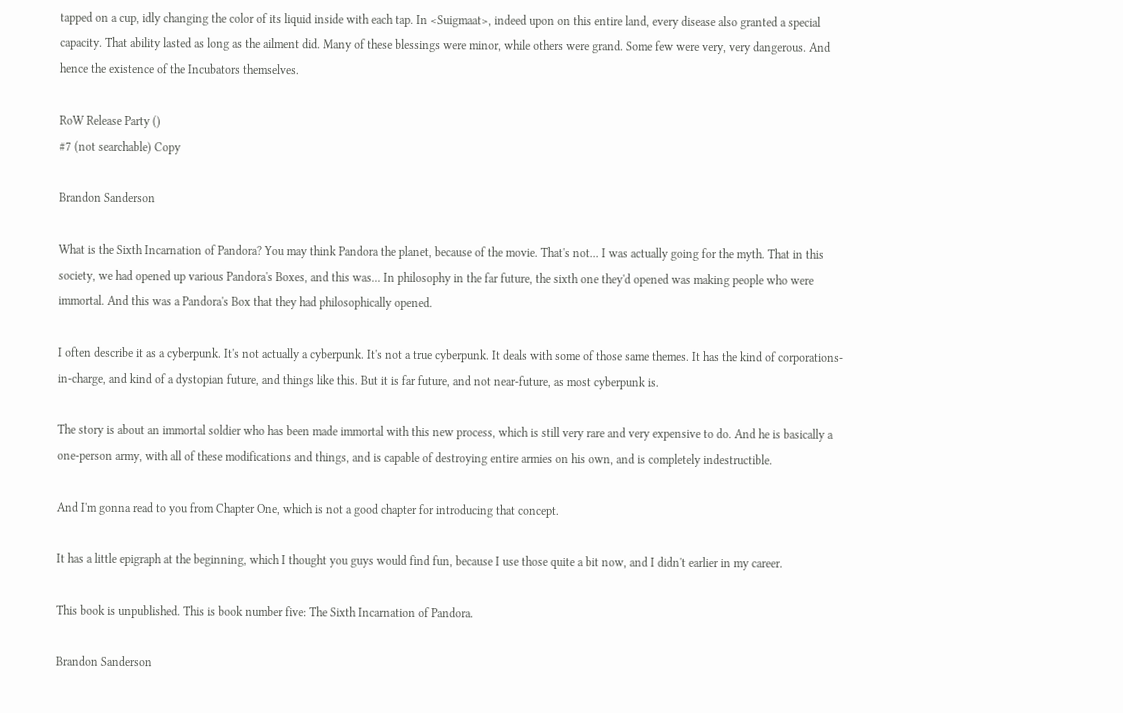tapped on a cup, idly changing the color of its liquid inside with each tap. In <Suigmaat>, indeed upon on this entire land, every disease also granted a special capacity. That ability lasted as long as the ailment did. Many of these blessings were minor, while others were grand. Some few were very, very dangerous. And hence the existence of the Incubators themselves.

RoW Release Party ()
#7 (not searchable) Copy

Brandon Sanderson

What is the Sixth Incarnation of Pandora? You may think Pandora the planet, because of the movie. That's not... I was actually going for the myth. That in this society, we had opened up various Pandora's Boxes, and this was... In philosophy in the far future, the sixth one they'd opened was making people who were immortal. And this was a Pandora's Box that they had philosophically opened.

I often describe it as a cyberpunk. It's not actually a cyberpunk. It's not a true cyberpunk. It deals with some of those same themes. It has the kind of corporations-in-charge, and kind of a dystopian future, and things like this. But it is far future, and not near-future, as most cyberpunk is.

The story is about an immortal soldier who has been made immortal with this new process, which is still very rare and very expensive to do. And he is basically a one-person army, with all of these modifications and things, and is capable of destroying entire armies on his own, and is completely indestructible.

And I'm gonna read to you from Chapter One, which is not a good chapter for introducing that concept.

It has a little epigraph at the beginning, which I thought you guys would find fun, because I use those quite a bit now, and I didn't earlier in my career.

This book is unpublished. This is book number five: The Sixth Incarnation of Pandora.

Brandon Sanderson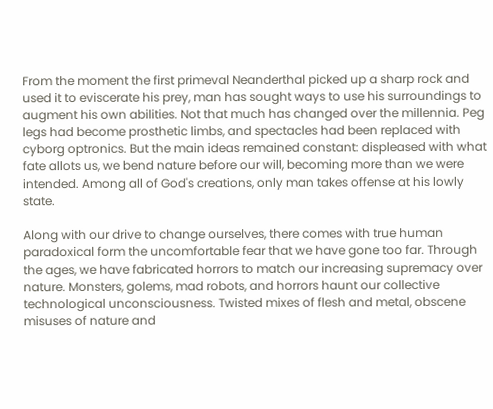From the moment the first primeval Neanderthal picked up a sharp rock and used it to eviscerate his prey, man has sought ways to use his surroundings to augment his own abilities. Not that much has changed over the millennia. Peg legs had become prosthetic limbs, and spectacles had been replaced with cyborg optronics. But the main ideas remained constant: displeased with what fate allots us, we bend nature before our will, becoming more than we were intended. Among all of God's creations, only man takes offense at his lowly state.

Along with our drive to change ourselves, there comes with true human paradoxical form the uncomfortable fear that we have gone too far. Through the ages, we have fabricated horrors to match our increasing supremacy over nature. Monsters, golems, mad robots, and horrors haunt our collective technological unconsciousness. Twisted mixes of flesh and metal, obscene misuses of nature and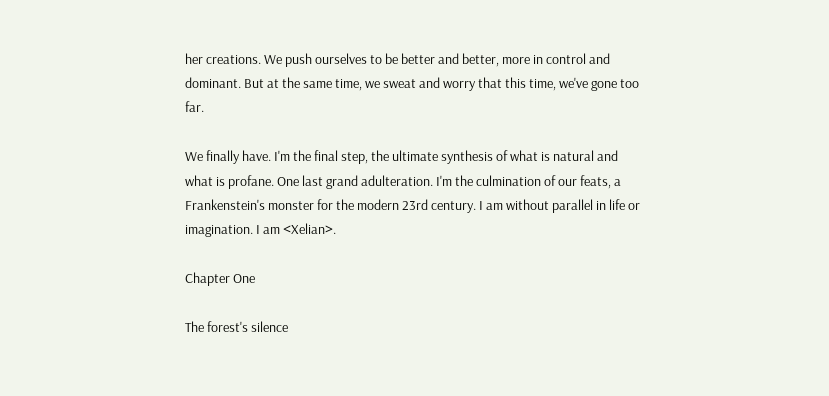her creations. We push ourselves to be better and better, more in control and dominant. But at the same time, we sweat and worry that this time, we've gone too far.

We finally have. I'm the final step, the ultimate synthesis of what is natural and what is profane. One last grand adulteration. I'm the culmination of our feats, a Frankenstein's monster for the modern 23rd century. I am without parallel in life or imagination. I am <Xelian>.

Chapter One

The forest's silence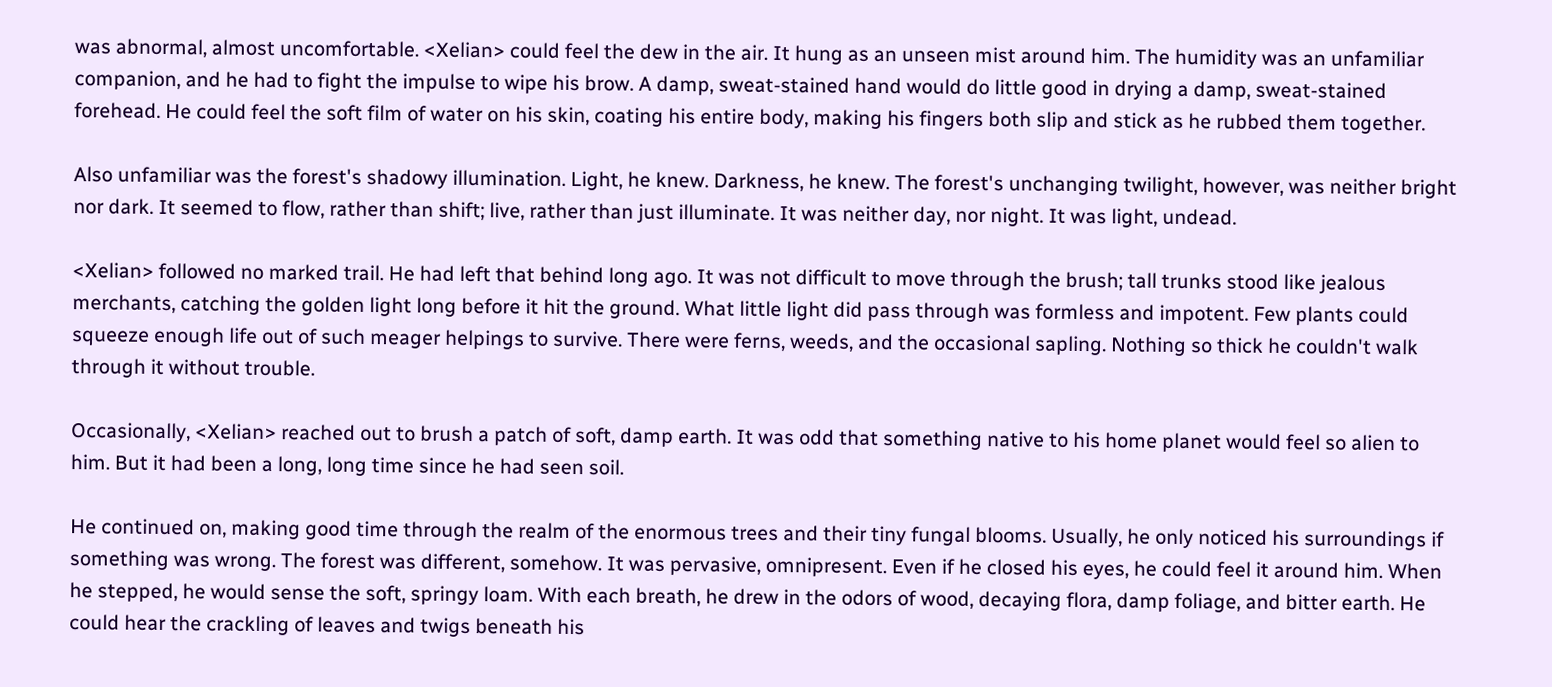was abnormal, almost uncomfortable. <Xelian> could feel the dew in the air. It hung as an unseen mist around him. The humidity was an unfamiliar companion, and he had to fight the impulse to wipe his brow. A damp, sweat-stained hand would do little good in drying a damp, sweat-stained forehead. He could feel the soft film of water on his skin, coating his entire body, making his fingers both slip and stick as he rubbed them together.

Also unfamiliar was the forest's shadowy illumination. Light, he knew. Darkness, he knew. The forest's unchanging twilight, however, was neither bright nor dark. It seemed to flow, rather than shift; live, rather than just illuminate. It was neither day, nor night. It was light, undead.

<Xelian> followed no marked trail. He had left that behind long ago. It was not difficult to move through the brush; tall trunks stood like jealous merchants, catching the golden light long before it hit the ground. What little light did pass through was formless and impotent. Few plants could squeeze enough life out of such meager helpings to survive. There were ferns, weeds, and the occasional sapling. Nothing so thick he couldn't walk through it without trouble.

Occasionally, <Xelian> reached out to brush a patch of soft, damp earth. It was odd that something native to his home planet would feel so alien to him. But it had been a long, long time since he had seen soil.

He continued on, making good time through the realm of the enormous trees and their tiny fungal blooms. Usually, he only noticed his surroundings if something was wrong. The forest was different, somehow. It was pervasive, omnipresent. Even if he closed his eyes, he could feel it around him. When he stepped, he would sense the soft, springy loam. With each breath, he drew in the odors of wood, decaying flora, damp foliage, and bitter earth. He could hear the crackling of leaves and twigs beneath his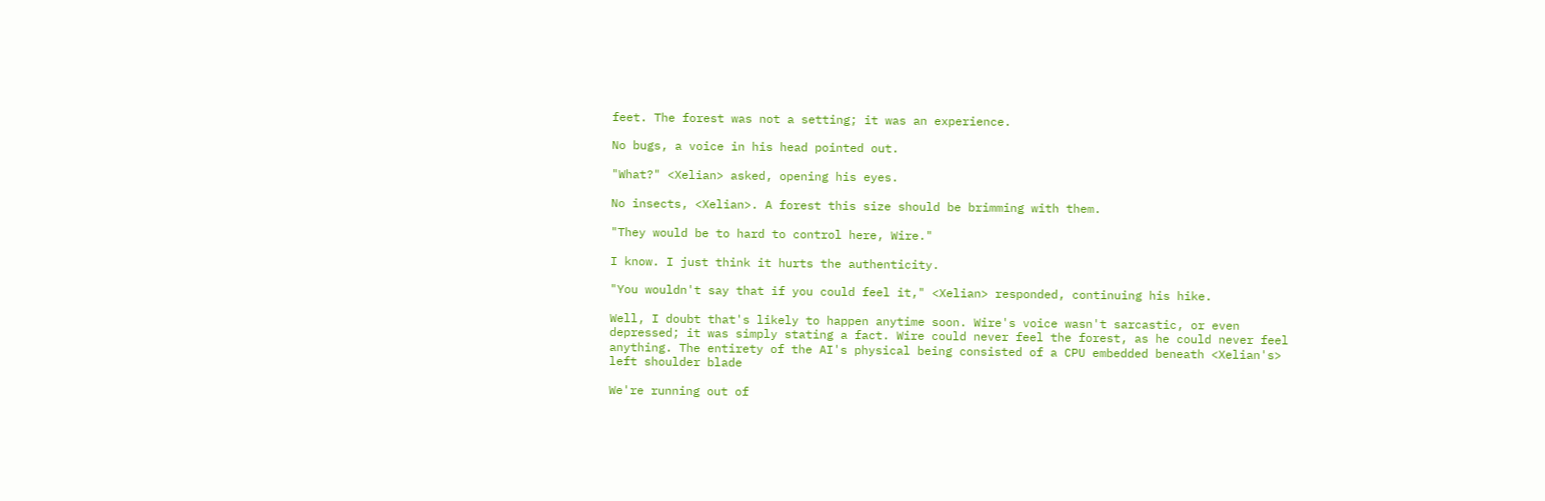feet. The forest was not a setting; it was an experience.

No bugs, a voice in his head pointed out.

"What?" <Xelian> asked, opening his eyes.

No insects, <Xelian>. A forest this size should be brimming with them.

"They would be to hard to control here, Wire."

I know. I just think it hurts the authenticity.

"You wouldn't say that if you could feel it," <Xelian> responded, continuing his hike.

Well, I doubt that's likely to happen anytime soon. Wire's voice wasn't sarcastic, or even depressed; it was simply stating a fact. Wire could never feel the forest, as he could never feel anything. The entirety of the AI's physical being consisted of a CPU embedded beneath <Xelian's> left shoulder blade

We're running out of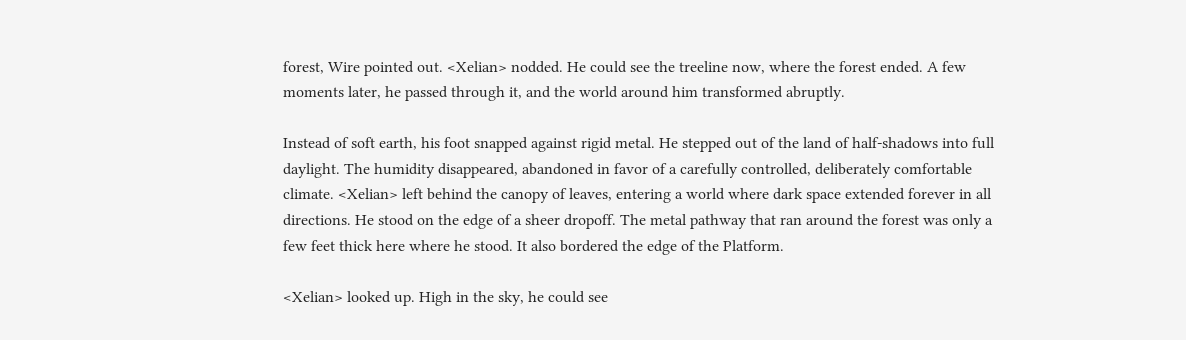forest, Wire pointed out. <Xelian> nodded. He could see the treeline now, where the forest ended. A few moments later, he passed through it, and the world around him transformed abruptly.

Instead of soft earth, his foot snapped against rigid metal. He stepped out of the land of half-shadows into full daylight. The humidity disappeared, abandoned in favor of a carefully controlled, deliberately comfortable climate. <Xelian> left behind the canopy of leaves, entering a world where dark space extended forever in all directions. He stood on the edge of a sheer dropoff. The metal pathway that ran around the forest was only a few feet thick here where he stood. It also bordered the edge of the Platform.

<Xelian> looked up. High in the sky, he could see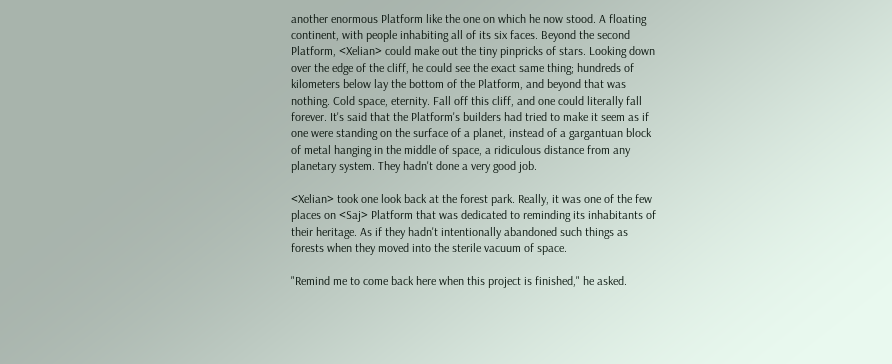another enormous Platform like the one on which he now stood. A floating continent, with people inhabiting all of its six faces. Beyond the second Platform, <Xelian> could make out the tiny pinpricks of stars. Looking down over the edge of the cliff, he could see the exact same thing; hundreds of kilometers below lay the bottom of the Platform, and beyond that was nothing. Cold space, eternity. Fall off this cliff, and one could literally fall forever. It's said that the Platform's builders had tried to make it seem as if one were standing on the surface of a planet, instead of a gargantuan block of metal hanging in the middle of space, a ridiculous distance from any planetary system. They hadn't done a very good job.

<Xelian> took one look back at the forest park. Really, it was one of the few places on <Saj> Platform that was dedicated to reminding its inhabitants of their heritage. As if they hadn't intentionally abandoned such things as forests when they moved into the sterile vacuum of space.

"Remind me to come back here when this project is finished," he asked.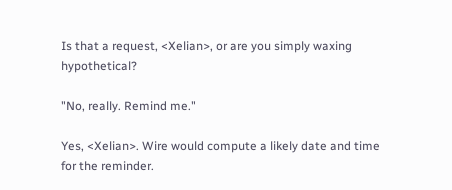Is that a request, <Xelian>, or are you simply waxing hypothetical?

"No, really. Remind me."

Yes, <Xelian>. Wire would compute a likely date and time for the reminder.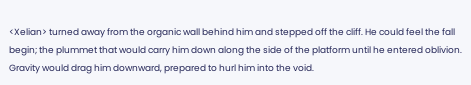<Xelian> turned away from the organic wall behind him and stepped off the cliff. He could feel the fall begin; the plummet that would carry him down along the side of the platform until he entered oblivion. Gravity would drag him downward, prepared to hurl him into the void.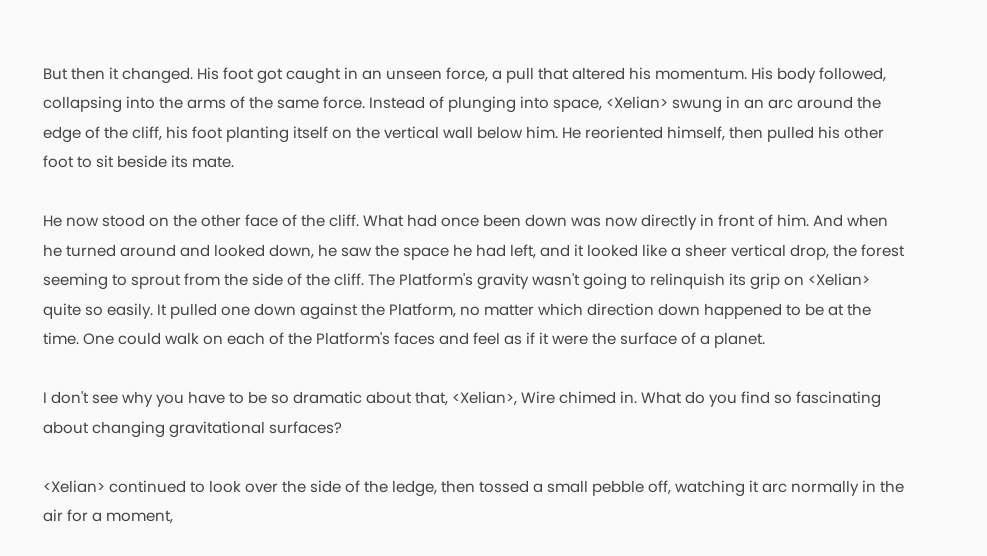But then it changed. His foot got caught in an unseen force, a pull that altered his momentum. His body followed, collapsing into the arms of the same force. Instead of plunging into space, <Xelian> swung in an arc around the edge of the cliff, his foot planting itself on the vertical wall below him. He reoriented himself, then pulled his other foot to sit beside its mate.

He now stood on the other face of the cliff. What had once been down was now directly in front of him. And when he turned around and looked down, he saw the space he had left, and it looked like a sheer vertical drop, the forest seeming to sprout from the side of the cliff. The Platform's gravity wasn't going to relinquish its grip on <Xelian> quite so easily. It pulled one down against the Platform, no matter which direction down happened to be at the time. One could walk on each of the Platform's faces and feel as if it were the surface of a planet.

I don't see why you have to be so dramatic about that, <Xelian>, Wire chimed in. What do you find so fascinating about changing gravitational surfaces?

<Xelian> continued to look over the side of the ledge, then tossed a small pebble off, watching it arc normally in the air for a moment,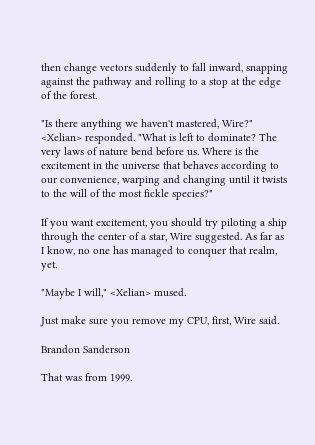then change vectors suddenly to fall inward, snapping against the pathway and rolling to a stop at the edge of the forest.

"Is there anything we haven't mastered, Wire?" <Xelian> responded. "What is left to dominate? The very laws of nature bend before us. Where is the excitement in the universe that behaves according to our convenience, warping and changing until it twists to the will of the most fickle species?"

If you want excitement, you should try piloting a ship through the center of a star, Wire suggested. As far as I know, no one has managed to conquer that realm, yet.

"Maybe I will," <Xelian> mused.

Just make sure you remove my CPU, first, Wire said.

Brandon Sanderson

That was from 1999.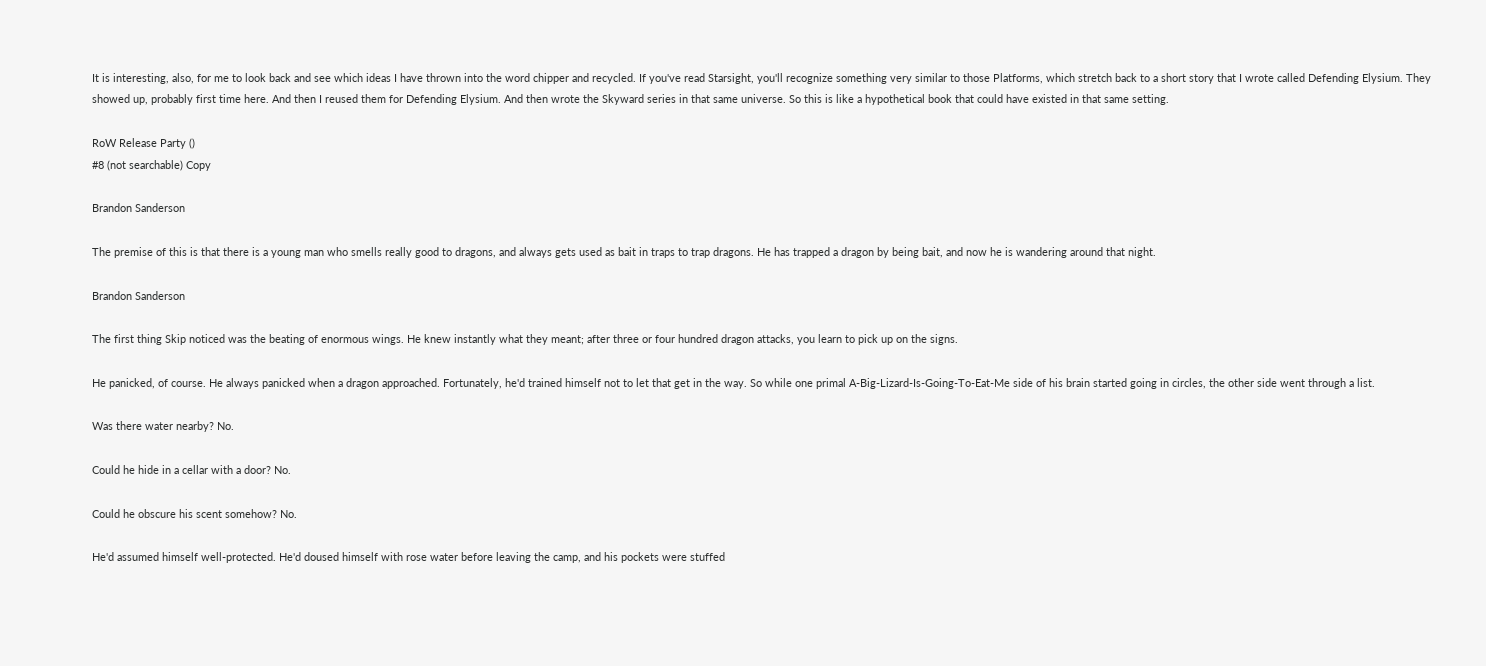It is interesting, also, for me to look back and see which ideas I have thrown into the word chipper and recycled. If you've read Starsight, you'll recognize something very similar to those Platforms, which stretch back to a short story that I wrote called Defending Elysium. They showed up, probably first time here. And then I reused them for Defending Elysium. And then wrote the Skyward series in that same universe. So this is like a hypothetical book that could have existed in that same setting.

RoW Release Party ()
#8 (not searchable) Copy

Brandon Sanderson

The premise of this is that there is a young man who smells really good to dragons, and always gets used as bait in traps to trap dragons. He has trapped a dragon by being bait, and now he is wandering around that night.

Brandon Sanderson

The first thing Skip noticed was the beating of enormous wings. He knew instantly what they meant; after three or four hundred dragon attacks, you learn to pick up on the signs.

He panicked, of course. He always panicked when a dragon approached. Fortunately, he'd trained himself not to let that get in the way. So while one primal A-Big-Lizard-Is-Going-To-Eat-Me side of his brain started going in circles, the other side went through a list.

Was there water nearby? No.

Could he hide in a cellar with a door? No.

Could he obscure his scent somehow? No.

He'd assumed himself well-protected. He'd doused himself with rose water before leaving the camp, and his pockets were stuffed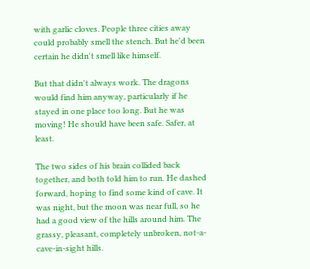with garlic cloves. People three cities away could probably smell the stench. But he'd been certain he didn't smell like himself.

But that didn't always work. The dragons would find him anyway, particularly if he stayed in one place too long. But he was moving! He should have been safe. Safer, at least.

The two sides of his brain collided back together, and both told him to run. He dashed forward, hoping to find some kind of cave. It was night, but the moon was near full, so he had a good view of the hills around him. The grassy, pleasant, completely unbroken, not-a-cave-in-sight hills.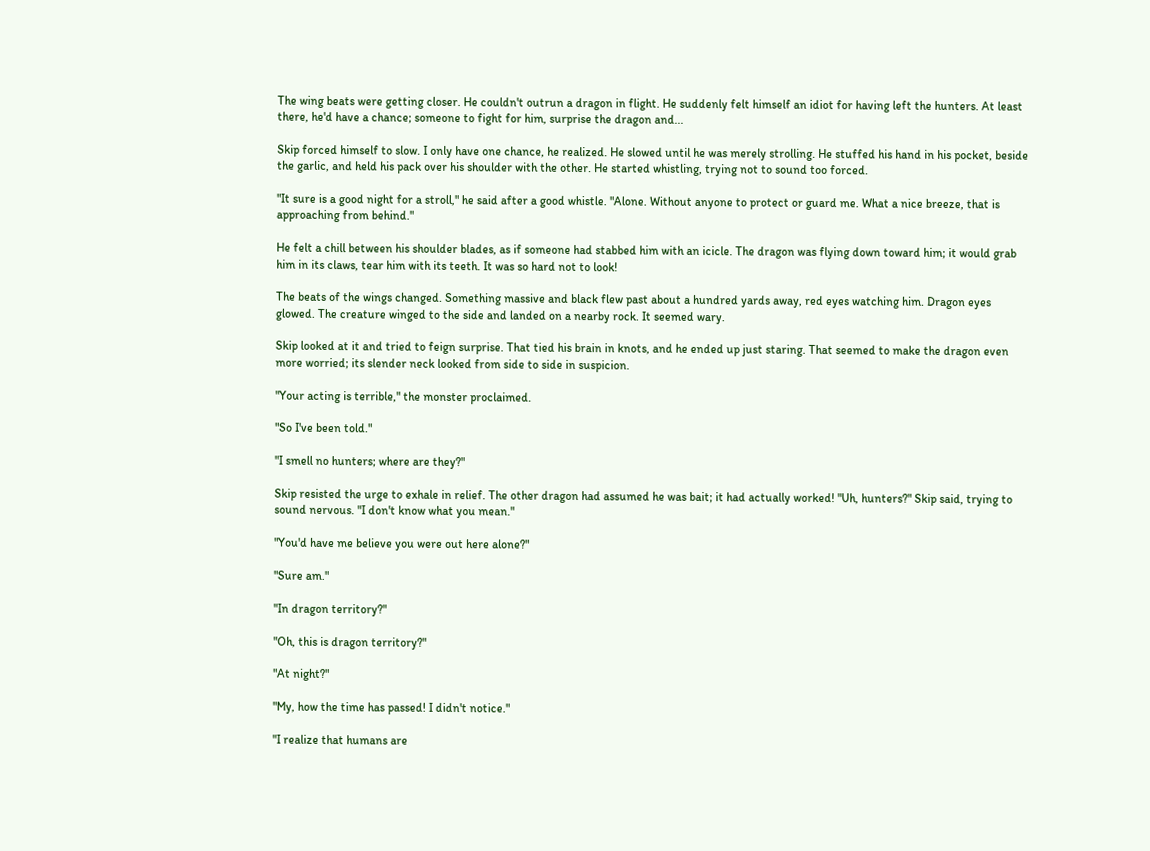The wing beats were getting closer. He couldn't outrun a dragon in flight. He suddenly felt himself an idiot for having left the hunters. At least there, he'd have a chance; someone to fight for him, surprise the dragon and...

Skip forced himself to slow. I only have one chance, he realized. He slowed until he was merely strolling. He stuffed his hand in his pocket, beside the garlic, and held his pack over his shoulder with the other. He started whistling, trying not to sound too forced.

"It sure is a good night for a stroll," he said after a good whistle. "Alone. Without anyone to protect or guard me. What a nice breeze, that is approaching from behind."

He felt a chill between his shoulder blades, as if someone had stabbed him with an icicle. The dragon was flying down toward him; it would grab him in its claws, tear him with its teeth. It was so hard not to look!

The beats of the wings changed. Something massive and black flew past about a hundred yards away, red eyes watching him. Dragon eyes glowed. The creature winged to the side and landed on a nearby rock. It seemed wary.

Skip looked at it and tried to feign surprise. That tied his brain in knots, and he ended up just staring. That seemed to make the dragon even more worried; its slender neck looked from side to side in suspicion.

"Your acting is terrible," the monster proclaimed.

"So I've been told."

"I smell no hunters; where are they?"

Skip resisted the urge to exhale in relief. The other dragon had assumed he was bait; it had actually worked! "Uh, hunters?" Skip said, trying to sound nervous. "I don't know what you mean."

"You'd have me believe you were out here alone?"

"Sure am."

"In dragon territory?"

"Oh, this is dragon territory?"

"At night?"

"My, how the time has passed! I didn't notice."

"I realize that humans are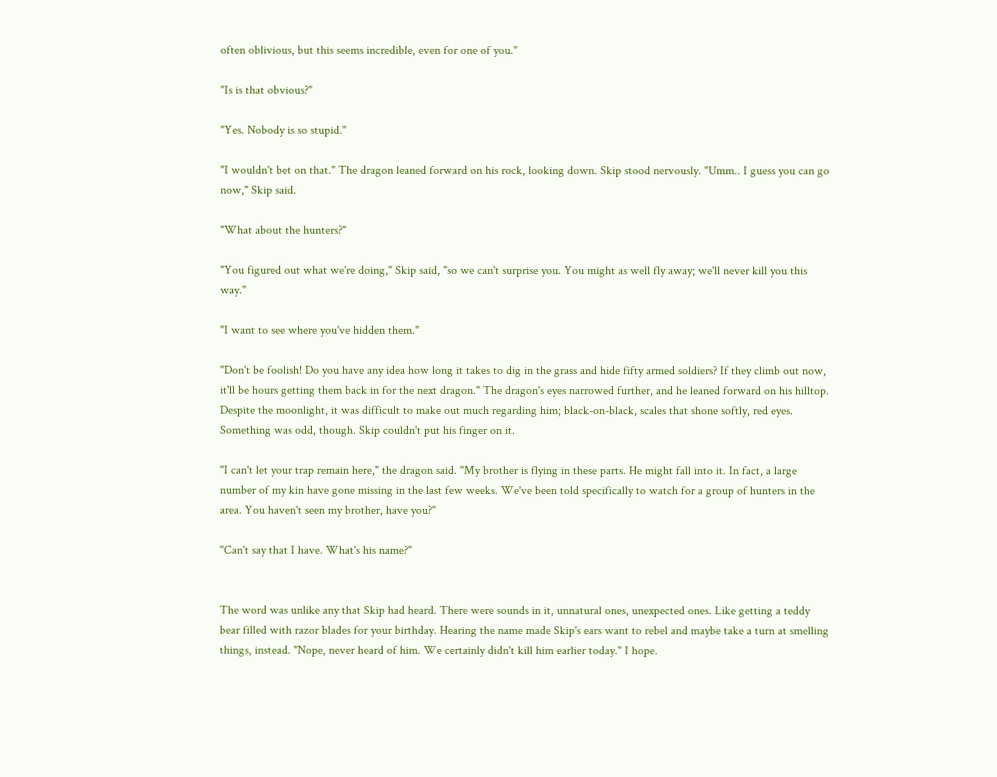often oblivious, but this seems incredible, even for one of you."

"Is is that obvious?"

"Yes. Nobody is so stupid."

"I wouldn't bet on that." The dragon leaned forward on his rock, looking down. Skip stood nervously. "Umm.. I guess you can go now," Skip said.

"What about the hunters?"

"You figured out what we're doing," Skip said, "so we can't surprise you. You might as well fly away; we'll never kill you this way."

"I want to see where you've hidden them."

"Don't be foolish! Do you have any idea how long it takes to dig in the grass and hide fifty armed soldiers? If they climb out now, it'll be hours getting them back in for the next dragon." The dragon's eyes narrowed further, and he leaned forward on his hilltop. Despite the moonlight, it was difficult to make out much regarding him; black-on-black, scales that shone softly, red eyes. Something was odd, though. Skip couldn't put his finger on it.

"I can't let your trap remain here," the dragon said. "My brother is flying in these parts. He might fall into it. In fact, a large number of my kin have gone missing in the last few weeks. We've been told specifically to watch for a group of hunters in the area. You haven't seen my brother, have you?"

"Can't say that I have. What's his name?"


The word was unlike any that Skip had heard. There were sounds in it, unnatural ones, unexpected ones. Like getting a teddy bear filled with razor blades for your birthday. Hearing the name made Skip's ears want to rebel and maybe take a turn at smelling things, instead. "Nope, never heard of him. We certainly didn't kill him earlier today." I hope.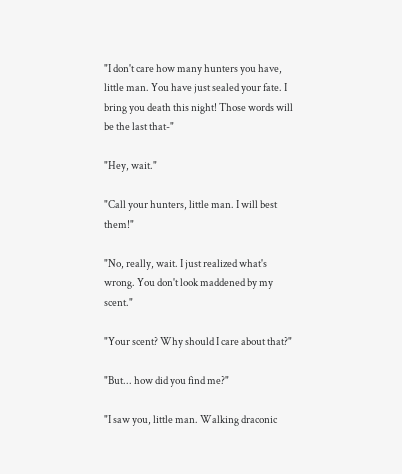"I don't care how many hunters you have, little man. You have just sealed your fate. I bring you death this night! Those words will be the last that-"

"Hey, wait."

"Call your hunters, little man. I will best them!"

"No, really, wait. I just realized what's wrong. You don't look maddened by my scent."

"Your scent? Why should I care about that?"

"But... how did you find me?"

"I saw you, little man. Walking draconic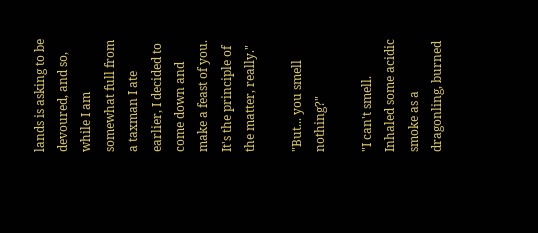lands is asking to be devoured, and so, while I am somewhat full from a taxman I ate earlier, I decided to come down and make a feast of you. It's the principle of the matter, really."

"But... you smell nothing?"

"I can't smell. Inhaled some acidic smoke as a dragonling, burned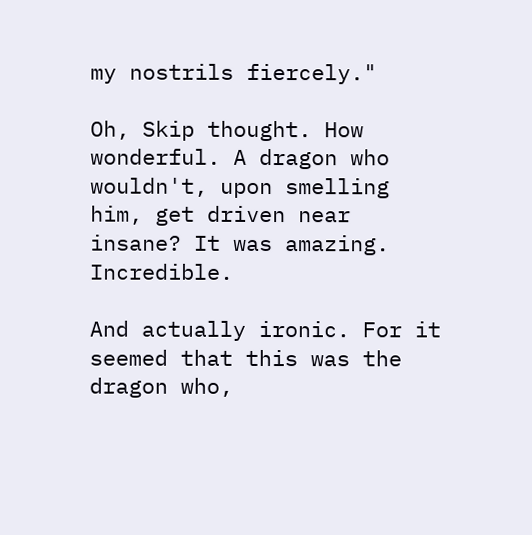my nostrils fiercely."

Oh, Skip thought. How wonderful. A dragon who wouldn't, upon smelling him, get driven near insane? It was amazing. Incredible.

And actually ironic. For it seemed that this was the dragon who,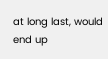at long last, would end up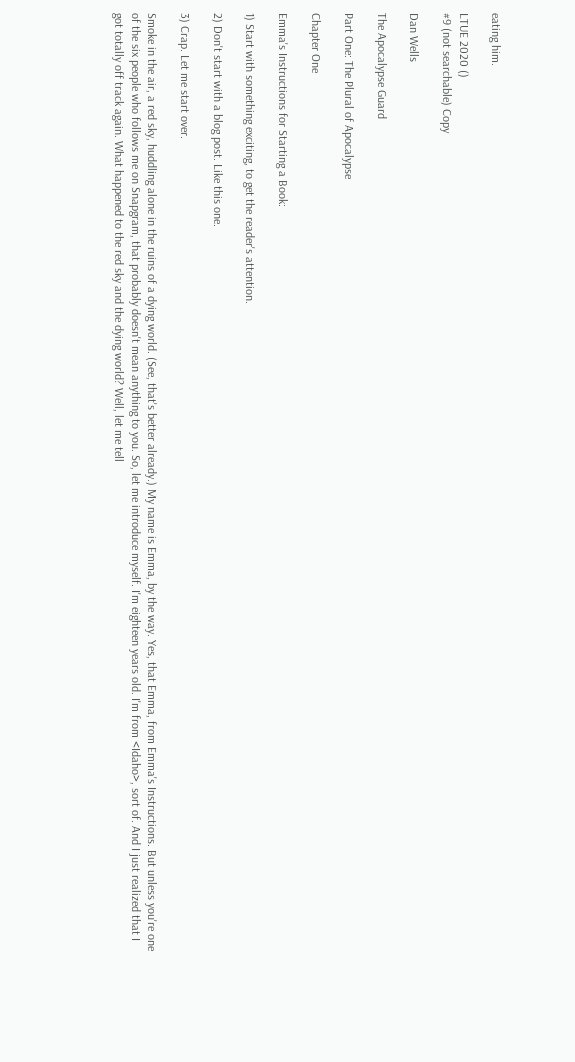eating him.

LTUE 2020 ()
#9 (not searchable) Copy

Dan Wells

The Apocalypse Guard

Part One: The Plural of Apocalypse

Chapter One

Emma's Instructions for Starting a Book:

1) Start with something exciting, to get the reader's attention.

2) Don't start with a blog post. Like this one.

3) Crap. Let me start over.

Smoke in the air, a red sky, huddling alone in the ruins of a dying world. (See, that's better already.) My name is Emma, by the way. Yes, that Emma, from Emma's Instructions. But unless you're one of the six people who follows me on Snapgram, that probably doesn't mean anything to you. So, let me introduce myself. I'm eighteen years old. I'm from <Idaho>, sort of. And I just realized that I got totally off track again. What happened to the red sky and the dying world? Well, let me tell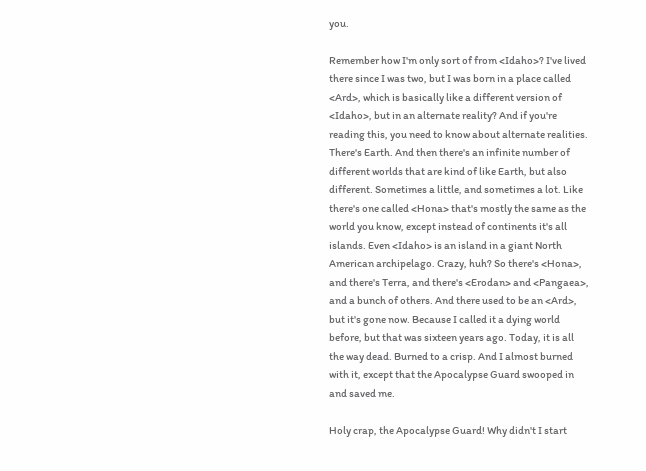you.

Remember how I'm only sort of from <Idaho>? I've lived there since I was two, but I was born in a place called <Ard>, which is basically like a different version of <Idaho>, but in an alternate reality? And if you're reading this, you need to know about alternate realities. There's Earth. And then there's an infinite number of different worlds that are kind of like Earth, but also different. Sometimes a little, and sometimes a lot. Like there's one called <Hona> that's mostly the same as the world you know, except instead of continents it's all islands. Even <Idaho> is an island in a giant North American archipelago. Crazy, huh? So there's <Hona>, and there's Terra, and there's <Erodan> and <Pangaea>, and a bunch of others. And there used to be an <Ard>, but it's gone now. Because I called it a dying world before, but that was sixteen years ago. Today, it is all the way dead. Burned to a crisp. And I almost burned with it, except that the Apocalypse Guard swooped in and saved me.

Holy crap, the Apocalypse Guard! Why didn't I start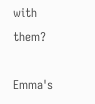with them?

Emma's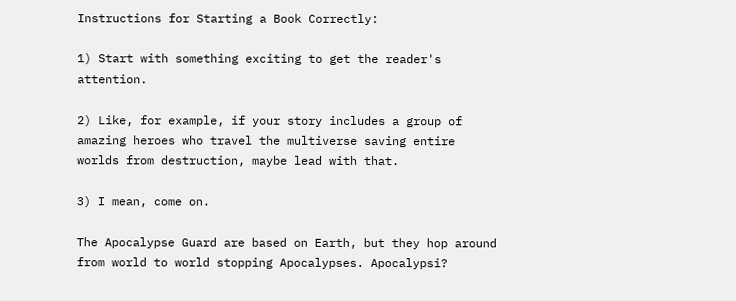Instructions for Starting a Book Correctly:

1) Start with something exciting to get the reader's attention.

2) Like, for example, if your story includes a group of amazing heroes who travel the multiverse saving entire worlds from destruction, maybe lead with that.

3) I mean, come on.

The Apocalypse Guard are based on Earth, but they hop around from world to world stopping Apocalypses. Apocalypsi?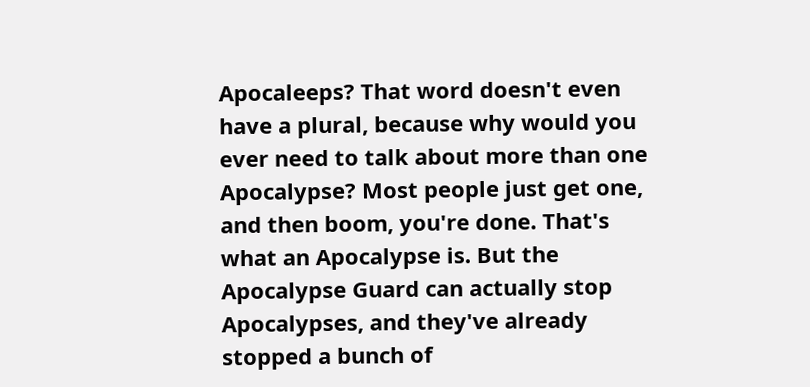Apocaleeps? That word doesn't even have a plural, because why would you ever need to talk about more than one Apocalypse? Most people just get one, and then boom, you're done. That's what an Apocalypse is. But the Apocalypse Guard can actually stop Apocalypses, and they've already stopped a bunch of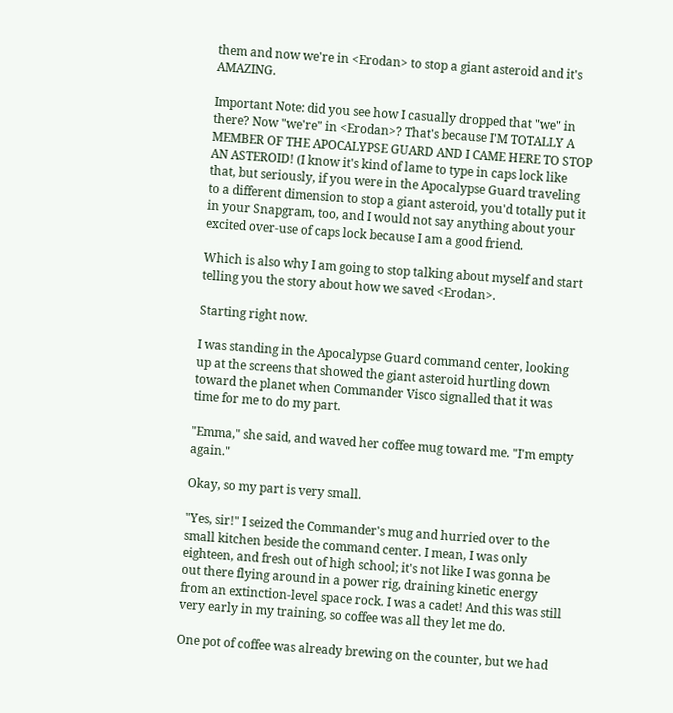them and now we're in <Erodan> to stop a giant asteroid and it's AMAZING.

Important Note: did you see how I casually dropped that "we" in there? Now "we're" in <Erodan>? That's because I'M TOTALLY A MEMBER OF THE APOCALYPSE GUARD AND I CAME HERE TO STOP AN ASTEROID! (I know it's kind of lame to type in caps lock like that, but seriously, if you were in the Apocalypse Guard traveling to a different dimension to stop a giant asteroid, you'd totally put it in your Snapgram, too, and I would not say anything about your excited over-use of caps lock because I am a good friend.

Which is also why I am going to stop talking about myself and start telling you the story about how we saved <Erodan>.

Starting right now.

I was standing in the Apocalypse Guard command center, looking up at the screens that showed the giant asteroid hurtling down toward the planet when Commander Visco signalled that it was time for me to do my part.

"Emma," she said, and waved her coffee mug toward me. "I'm empty again."

Okay, so my part is very small.

"Yes, sir!" I seized the Commander's mug and hurried over to the small kitchen beside the command center. I mean, I was only eighteen, and fresh out of high school; it's not like I was gonna be out there flying around in a power rig, draining kinetic energy from an extinction-level space rock. I was a cadet! And this was still very early in my training, so coffee was all they let me do.

One pot of coffee was already brewing on the counter, but we had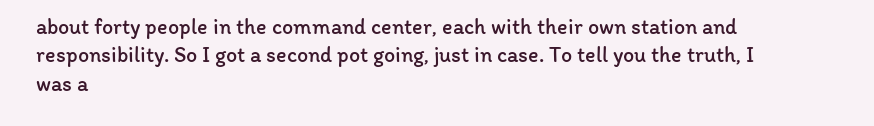about forty people in the command center, each with their own station and responsibility. So I got a second pot going, just in case. To tell you the truth, I was a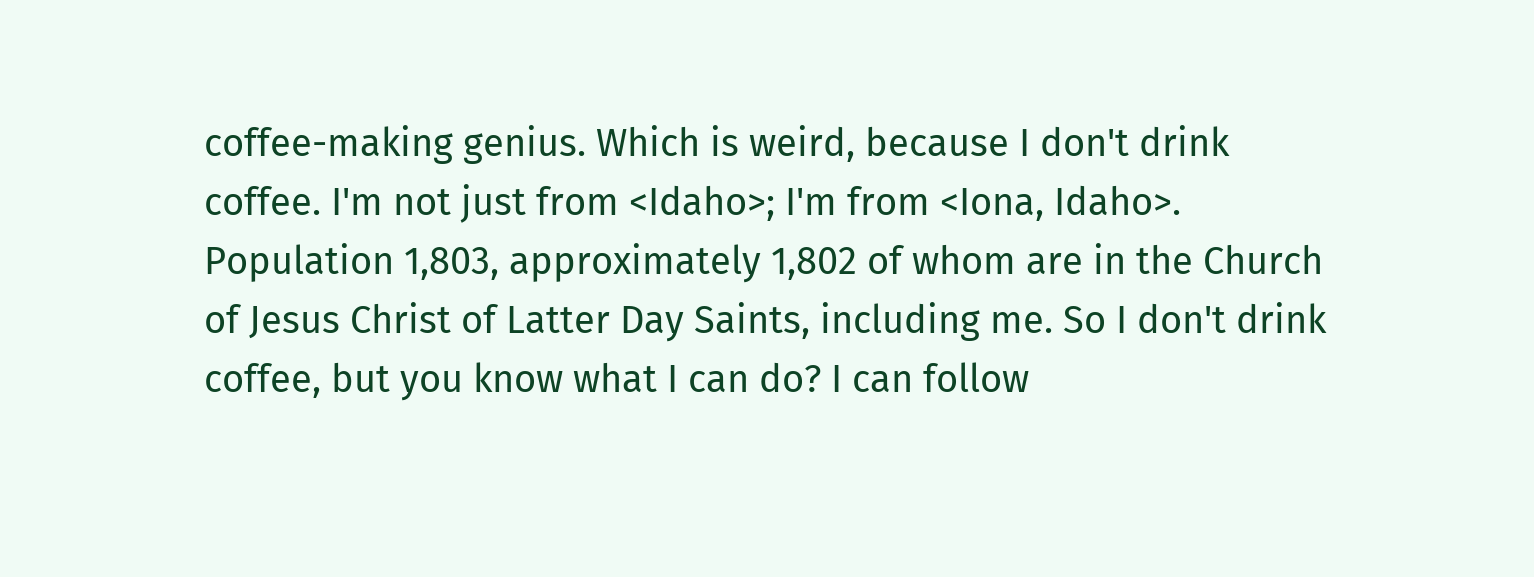coffee-making genius. Which is weird, because I don't drink coffee. I'm not just from <Idaho>; I'm from <Iona, Idaho>. Population 1,803, approximately 1,802 of whom are in the Church of Jesus Christ of Latter Day Saints, including me. So I don't drink coffee, but you know what I can do? I can follow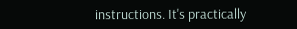instructions. It's practically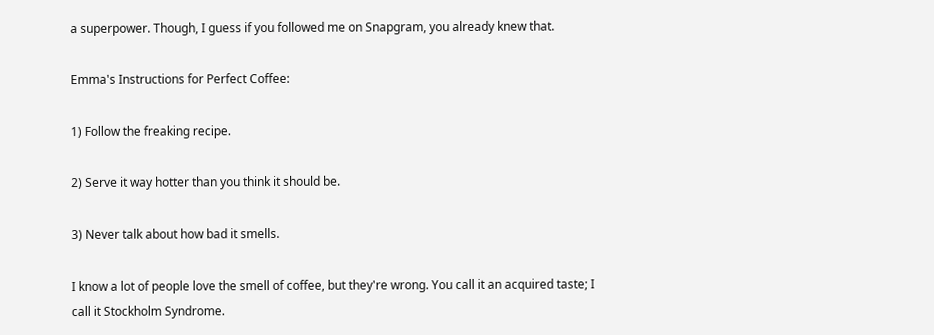a superpower. Though, I guess if you followed me on Snapgram, you already knew that.

Emma's Instructions for Perfect Coffee:

1) Follow the freaking recipe.

2) Serve it way hotter than you think it should be.

3) Never talk about how bad it smells.

I know a lot of people love the smell of coffee, but they're wrong. You call it an acquired taste; I call it Stockholm Syndrome.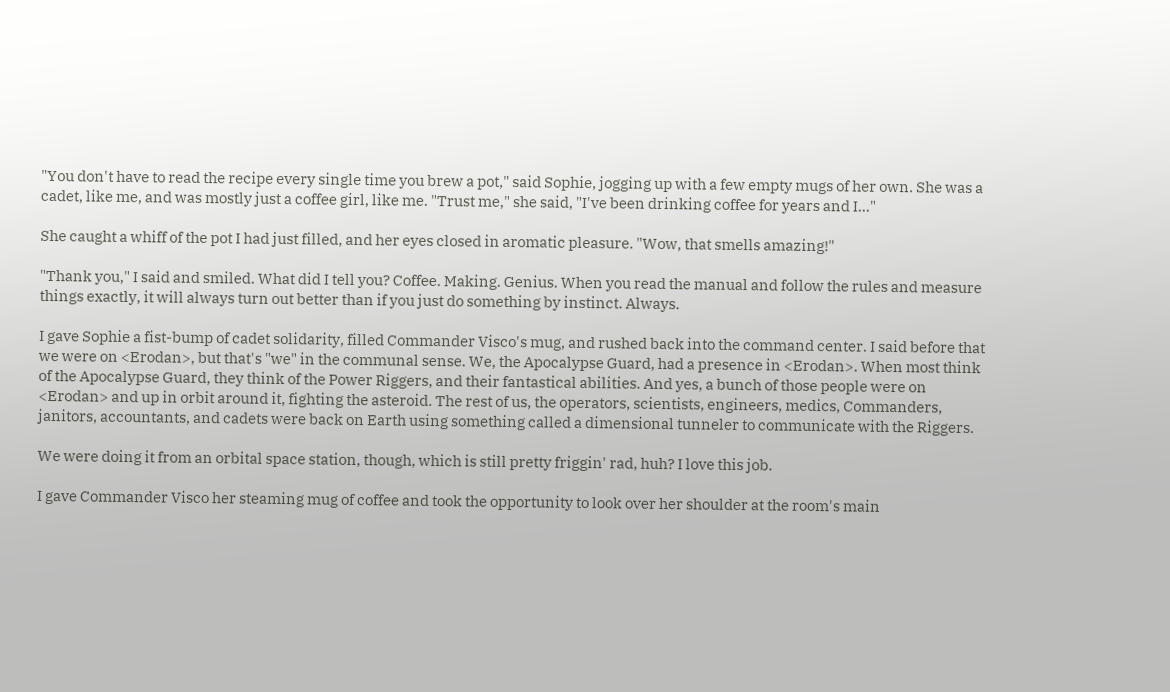"You don't have to read the recipe every single time you brew a pot," said Sophie, jogging up with a few empty mugs of her own. She was a cadet, like me, and was mostly just a coffee girl, like me. "Trust me," she said, "I've been drinking coffee for years and I..."

She caught a whiff of the pot I had just filled, and her eyes closed in aromatic pleasure. "Wow, that smells amazing!"

"Thank you," I said and smiled. What did I tell you? Coffee. Making. Genius. When you read the manual and follow the rules and measure things exactly, it will always turn out better than if you just do something by instinct. Always.

I gave Sophie a fist-bump of cadet solidarity, filled Commander Visco's mug, and rushed back into the command center. I said before that we were on <Erodan>, but that's "we" in the communal sense. We, the Apocalypse Guard, had a presence in <Erodan>. When most think of the Apocalypse Guard, they think of the Power Riggers, and their fantastical abilities. And yes, a bunch of those people were on <Erodan> and up in orbit around it, fighting the asteroid. The rest of us, the operators, scientists, engineers, medics, Commanders, janitors, accountants, and cadets were back on Earth using something called a dimensional tunneler to communicate with the Riggers.

We were doing it from an orbital space station, though, which is still pretty friggin' rad, huh? I love this job.

I gave Commander Visco her steaming mug of coffee and took the opportunity to look over her shoulder at the room's main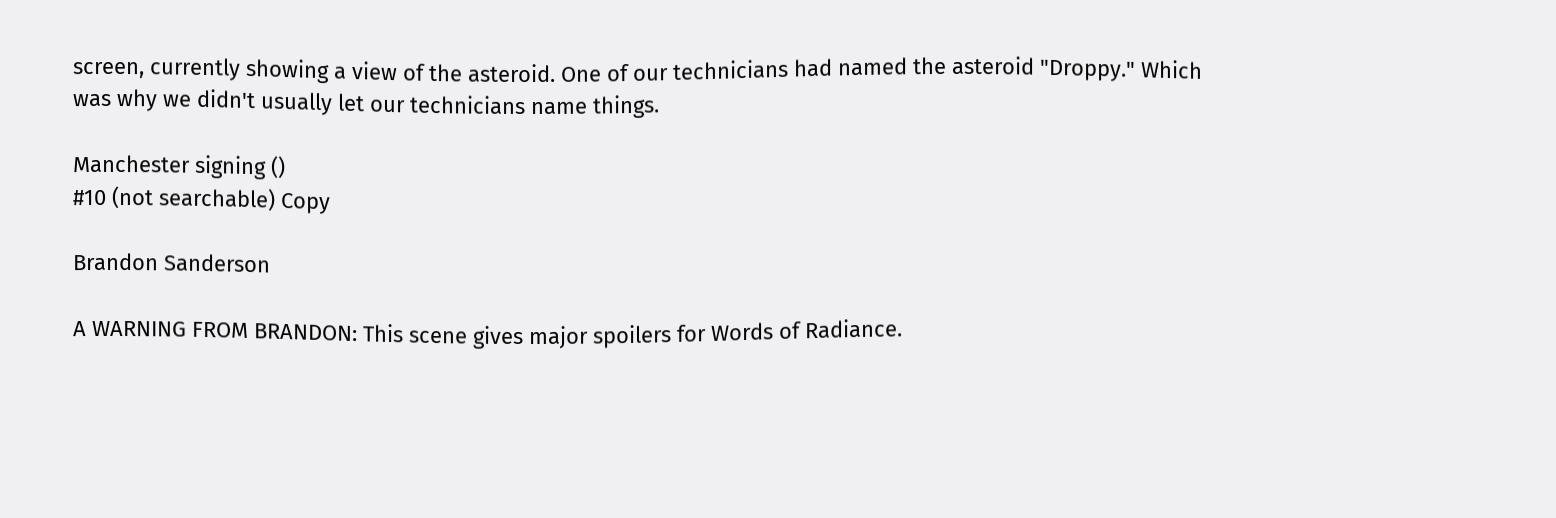screen, currently showing a view of the asteroid. One of our technicians had named the asteroid "Droppy." Which was why we didn't usually let our technicians name things.

Manchester signing ()
#10 (not searchable) Copy

Brandon Sanderson

A WARNING FROM BRANDON: This scene gives major spoilers for Words of Radiance.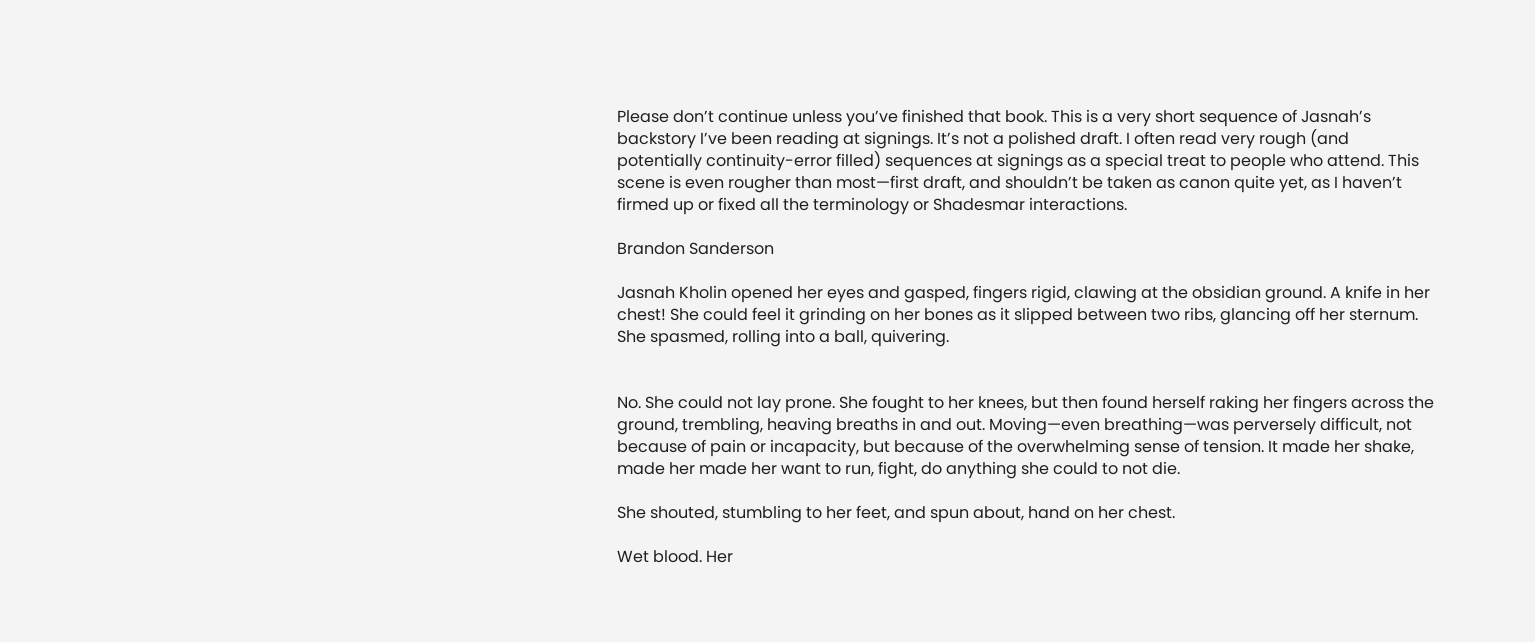Please don’t continue unless you’ve finished that book. This is a very short sequence of Jasnah’s backstory I’ve been reading at signings. It’s not a polished draft. I often read very rough (and potentially continuity-error filled) sequences at signings as a special treat to people who attend. This scene is even rougher than most—first draft, and shouldn’t be taken as canon quite yet, as I haven’t firmed up or fixed all the terminology or Shadesmar interactions.

Brandon Sanderson

Jasnah Kholin opened her eyes and gasped, fingers rigid, clawing at the obsidian ground. A knife in her chest! She could feel it grinding on her bones as it slipped between two ribs, glancing off her sternum. She spasmed, rolling into a ball, quivering.


No. She could not lay prone. She fought to her knees, but then found herself raking her fingers across the ground, trembling, heaving breaths in and out. Moving—even breathing—was perversely difficult, not because of pain or incapacity, but because of the overwhelming sense of tension. It made her shake, made her made her want to run, fight, do anything she could to not die.

She shouted, stumbling to her feet, and spun about, hand on her chest.

Wet blood. Her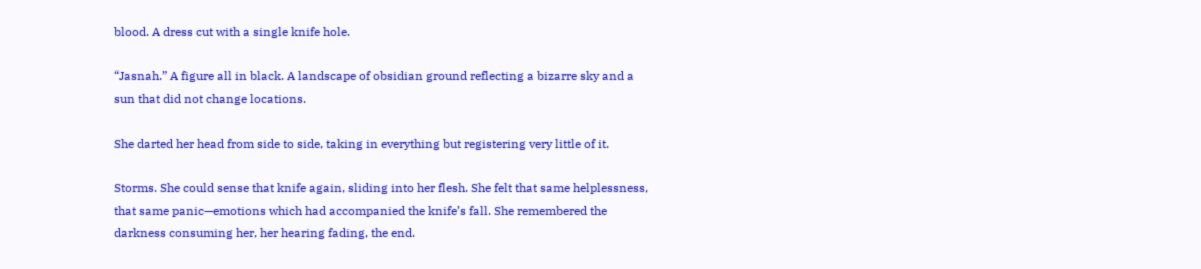blood. A dress cut with a single knife hole.

“Jasnah.” A figure all in black. A landscape of obsidian ground reflecting a bizarre sky and a sun that did not change locations.

She darted her head from side to side, taking in everything but registering very little of it.

Storms. She could sense that knife again, sliding into her flesh. She felt that same helplessness, that same panic—emotions which had accompanied the knife’s fall. She remembered the darkness consuming her, her hearing fading, the end.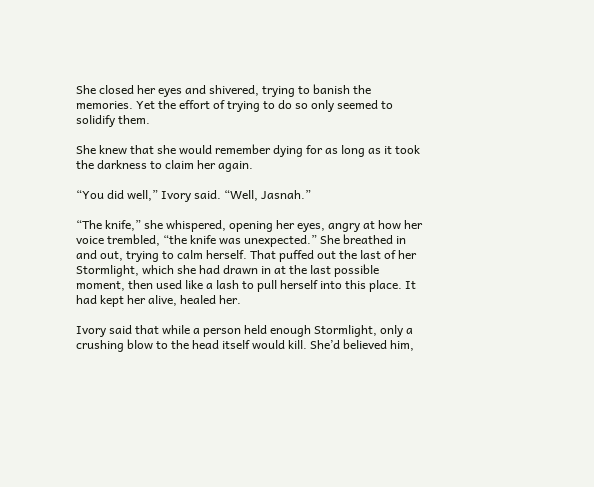She closed her eyes and shivered, trying to banish the memories. Yet the effort of trying to do so only seemed to solidify them.

She knew that she would remember dying for as long as it took the darkness to claim her again.

“You did well,” Ivory said. “Well, Jasnah.”

“The knife,” she whispered, opening her eyes, angry at how her voice trembled, “the knife was unexpected.” She breathed in and out, trying to calm herself. That puffed out the last of her Stormlight, which she had drawn in at the last possible moment, then used like a lash to pull herself into this place. It had kept her alive, healed her.

Ivory said that while a person held enough Stormlight, only a crushing blow to the head itself would kill. She’d believed him,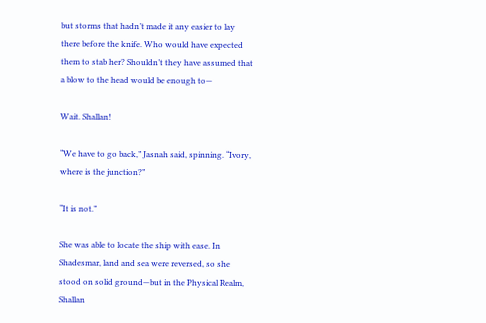but storms that hadn’t made it any easier to lay there before the knife. Who would have expected them to stab her? Shouldn’t they have assumed that a blow to the head would be enough to—

Wait. Shallan!

“We have to go back,” Jasnah said, spinning. “Ivory, where is the junction?”

“It is not.”

She was able to locate the ship with ease. In Shadesmar, land and sea were reversed, so she stood on solid ground—but in the Physical Realm, Shallan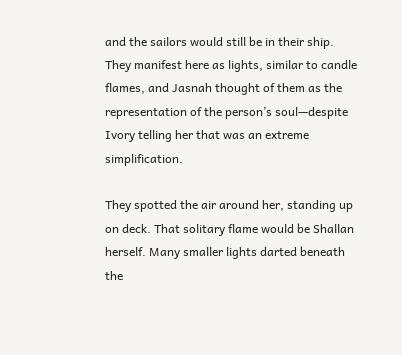and the sailors would still be in their ship. They manifest here as lights, similar to candle flames, and Jasnah thought of them as the representation of the person’s soul—despite Ivory telling her that was an extreme simplification.

They spotted the air around her, standing up on deck. That solitary flame would be Shallan herself. Many smaller lights darted beneath the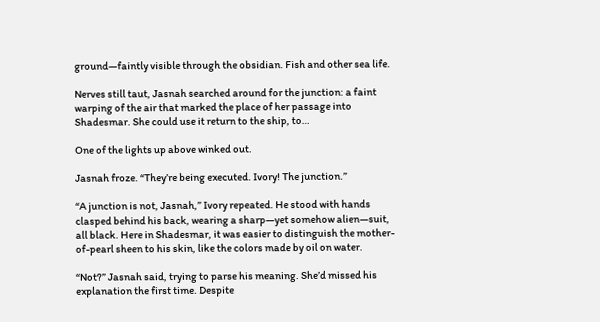ground—faintly visible through the obsidian. Fish and other sea life.

Nerves still taut, Jasnah searched around for the junction: a faint warping of the air that marked the place of her passage into Shadesmar. She could use it return to the ship, to…

One of the lights up above winked out.

Jasnah froze. “They’re being executed. Ivory! The junction.”

“A junction is not, Jasnah,” Ivory repeated. He stood with hands clasped behind his back, wearing a sharp—yet somehow alien—suit, all black. Here in Shadesmar, it was easier to distinguish the mother-of-pearl sheen to his skin, like the colors made by oil on water.

“Not?” Jasnah said, trying to parse his meaning. She’d missed his explanation the first time. Despite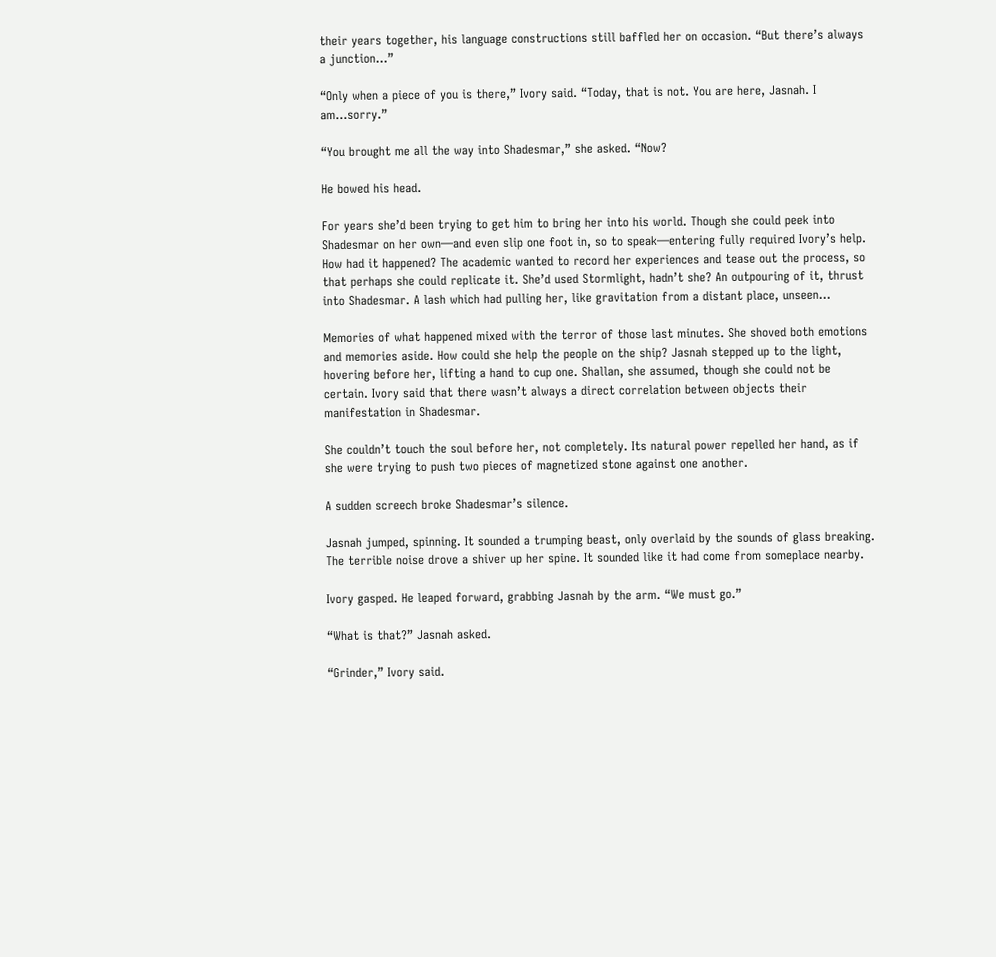their years together, his language constructions still baffled her on occasion. “But there’s always a junction…”

“Only when a piece of you is there,” Ivory said. “Today, that is not. You are here, Jasnah. I am…sorry.”

“You brought me all the way into Shadesmar,” she asked. “Now?

He bowed his head.

For years she’d been trying to get him to bring her into his world. Though she could peek into Shadesmar on her own—and even slip one foot in, so to speak—entering fully required Ivory’s help. How had it happened? The academic wanted to record her experiences and tease out the process, so that perhaps she could replicate it. She’d used Stormlight, hadn’t she? An outpouring of it, thrust into Shadesmar. A lash which had pulling her, like gravitation from a distant place, unseen…

Memories of what happened mixed with the terror of those last minutes. She shoved both emotions and memories aside. How could she help the people on the ship? Jasnah stepped up to the light, hovering before her, lifting a hand to cup one. Shallan, she assumed, though she could not be certain. Ivory said that there wasn’t always a direct correlation between objects their manifestation in Shadesmar.

She couldn’t touch the soul before her, not completely. Its natural power repelled her hand, as if she were trying to push two pieces of magnetized stone against one another.

A sudden screech broke Shadesmar’s silence.

Jasnah jumped, spinning. It sounded a trumping beast, only overlaid by the sounds of glass breaking. The terrible noise drove a shiver up her spine. It sounded like it had come from someplace nearby.

Ivory gasped. He leaped forward, grabbing Jasnah by the arm. “We must go.”

“What is that?” Jasnah asked.

“Grinder,” Ivory said.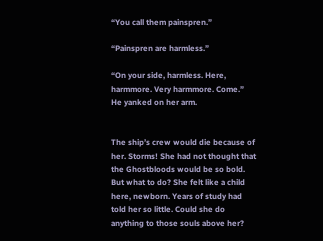“You call them painspren.”

“Painspren are harmless.”

“On your side, harmless. Here, harmmore. Very harmmore. Come.” He yanked on her arm.


The ship’s crew would die because of her. Storms! She had not thought that the Ghostbloods would be so bold. But what to do? She felt like a child here, newborn. Years of study had told her so little. Could she do anything to those souls above her?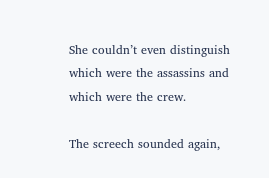She couldn’t even distinguish which were the assassins and which were the crew.

The screech sounded again,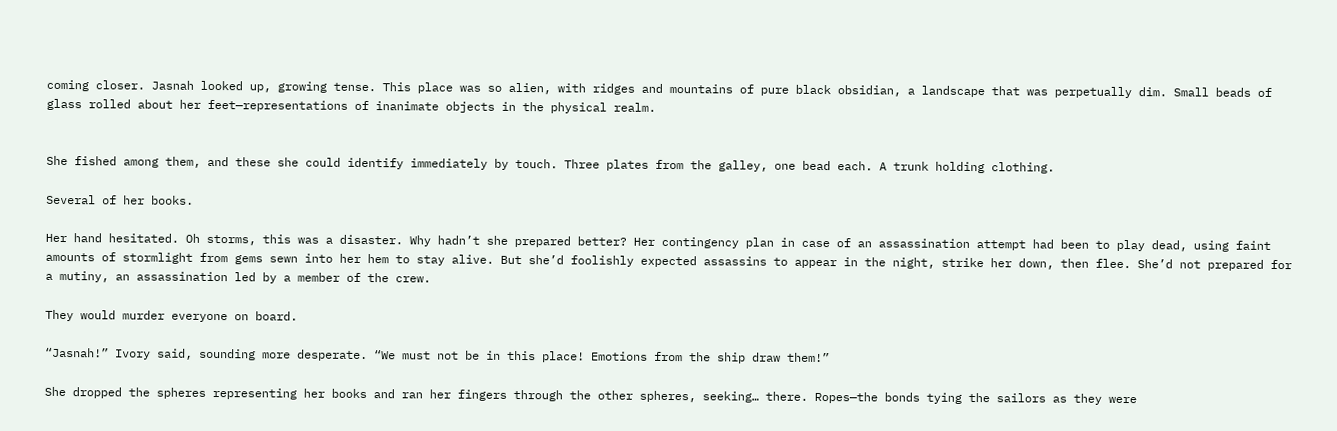coming closer. Jasnah looked up, growing tense. This place was so alien, with ridges and mountains of pure black obsidian, a landscape that was perpetually dim. Small beads of glass rolled about her feet—representations of inanimate objects in the physical realm.


She fished among them, and these she could identify immediately by touch. Three plates from the galley, one bead each. A trunk holding clothing.

Several of her books.

Her hand hesitated. Oh storms, this was a disaster. Why hadn’t she prepared better? Her contingency plan in case of an assassination attempt had been to play dead, using faint amounts of stormlight from gems sewn into her hem to stay alive. But she’d foolishly expected assassins to appear in the night, strike her down, then flee. She’d not prepared for a mutiny, an assassination led by a member of the crew.

They would murder everyone on board.

“Jasnah!” Ivory said, sounding more desperate. “We must not be in this place! Emotions from the ship draw them!”

She dropped the spheres representing her books and ran her fingers through the other spheres, seeking… there. Ropes—the bonds tying the sailors as they were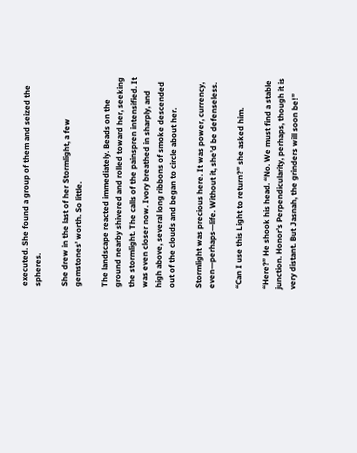executed. She found a group of them and seized the spheres.

She drew in the last of her Stormlight, a few gemstones’ worth. So little.

The landscape reacted immediately. Beads on the ground nearby shivered and rolled toward her, seeking the stormlight. The calls of the painspren intensified. It was even closer now. Ivory breathed in sharply, and high above, several long ribbons of smoke descended out of the clouds and began to circle about her.

Stormlight was precious here. It was power, currency, even—perhaps—life. Without it, she’d be defenseless.

“Can I use this Light to return?” she asked him.

“Here?” He shook his head. “No. We must find a stable junction. Honor’s Perpendicularity, perhaps, though it is very distant. But Jasnah, the grinders will soon be!”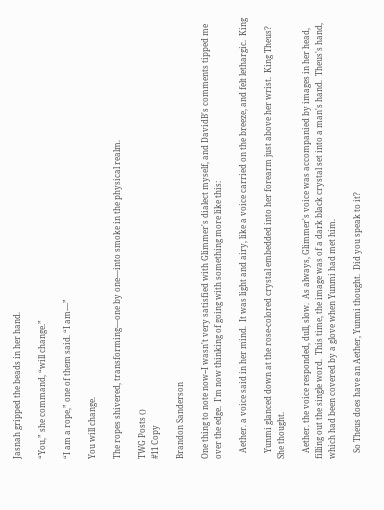Jasnah gripped the beads in her hand.

“You,” she command, “will change.”

“I am a rope,” one of them said. “I am—”

You will change.

The ropes shivered, transforming—one by one—into smoke in the physical realm.

TWG Posts ()
#11 Copy

Brandon Sanderson

One thing to note now--I wasn't very satisfied with Glimmer's dialect myself, and DavidB's comments tipped me over the edge.  I'm now thinking of going with something more like this:

   Aether. a voice said in her mind.  It was light and airy, like a voice carried on the breeze, and felt lethargic.  King

   Yunmi glanced down at the rose-colored crystal embedded into her forearm just above her wrist.  King Theus? She thought.

   Aether. the voice responded, dull, slow.  As always, Glimmer's voice was accompanied by images in her head, filling out the single word.  This time, the image was of a dark black crystal set into a man's hand.  Theus's hand, which had been covered by a glove when Yunmi had met him.

   So Theus does have an Aether, Yunmi thought.  Did you speak to it?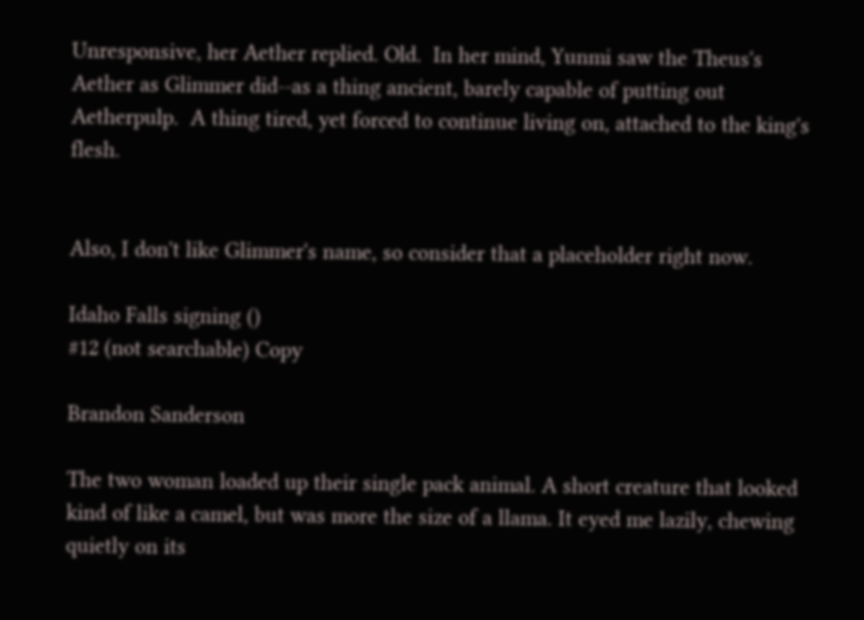Unresponsive, her Aether replied. Old.  In her mind, Yunmi saw the Theus's Aether as Glimmer did--as a thing ancient, barely capable of putting out Aetherpulp.  A thing tired, yet forced to continue living on, attached to the king's flesh.


Also, I don't like Glimmer's name, so consider that a placeholder right now.

Idaho Falls signing ()
#12 (not searchable) Copy

Brandon Sanderson

The two woman loaded up their single pack animal. A short creature that looked kind of like a camel, but was more the size of a llama. It eyed me lazily, chewing quietly on its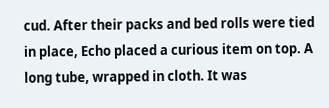cud. After their packs and bed rolls were tied in place, Echo placed a curious item on top. A long tube, wrapped in cloth. It was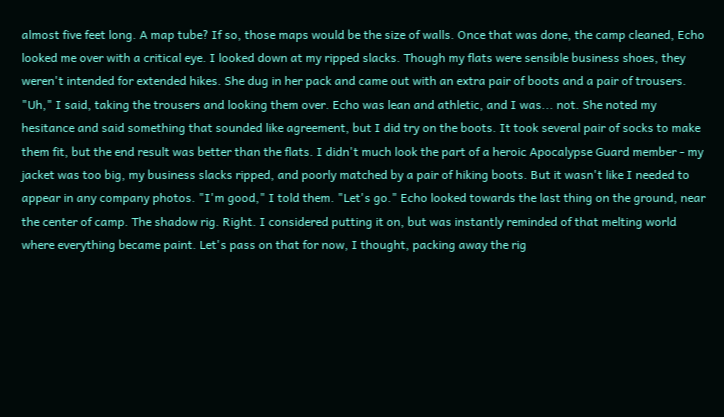almost five feet long. A map tube? If so, those maps would be the size of walls. Once that was done, the camp cleaned, Echo looked me over with a critical eye. I looked down at my ripped slacks. Though my flats were sensible business shoes, they weren't intended for extended hikes. She dug in her pack and came out with an extra pair of boots and a pair of trousers. "Uh," I said, taking the trousers and looking them over. Echo was lean and athletic, and I was... not. She noted my hesitance and said something that sounded like agreement, but I did try on the boots. It took several pair of socks to make them fit, but the end result was better than the flats. I didn't much look the part of a heroic Apocalypse Guard member - my jacket was too big, my business slacks ripped, and poorly matched by a pair of hiking boots. But it wasn't like I needed to appear in any company photos. "I'm good," I told them. "Let's go." Echo looked towards the last thing on the ground, near the center of camp. The shadow rig. Right. I considered putting it on, but was instantly reminded of that melting world where everything became paint. Let's pass on that for now, I thought, packing away the rig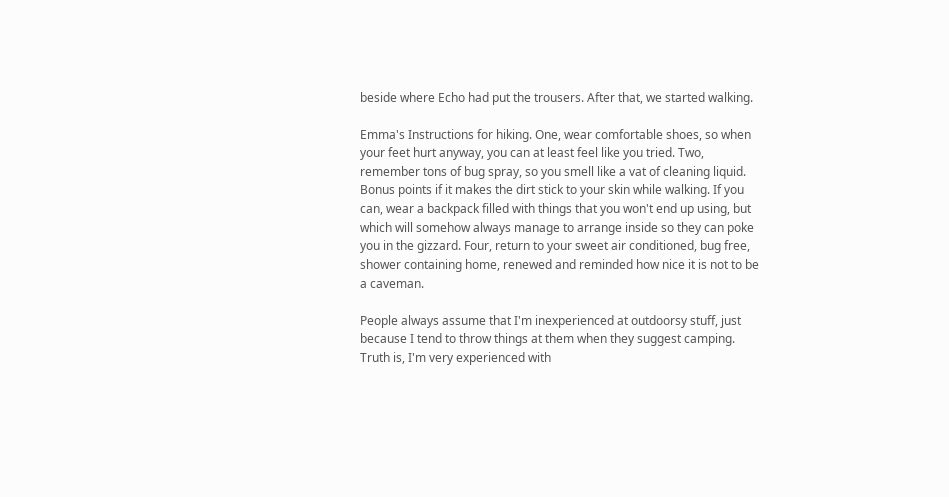beside where Echo had put the trousers. After that, we started walking.

Emma's Instructions for hiking. One, wear comfortable shoes, so when your feet hurt anyway, you can at least feel like you tried. Two, remember tons of bug spray, so you smell like a vat of cleaning liquid. Bonus points if it makes the dirt stick to your skin while walking. If you can, wear a backpack filled with things that you won't end up using, but which will somehow always manage to arrange inside so they can poke you in the gizzard. Four, return to your sweet air conditioned, bug free, shower containing home, renewed and reminded how nice it is not to be a caveman.

People always assume that I'm inexperienced at outdoorsy stuff, just because I tend to throw things at them when they suggest camping. Truth is, I'm very experienced with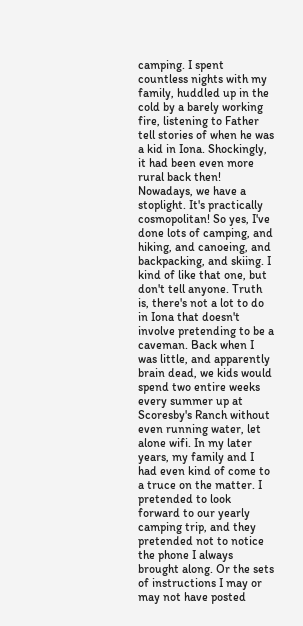camping. I spent countless nights with my family, huddled up in the cold by a barely working fire, listening to Father tell stories of when he was a kid in Iona. Shockingly, it had been even more rural back then! Nowadays, we have a stoplight. It's practically cosmopolitan! So yes, I've done lots of camping, and hiking, and canoeing, and backpacking, and skiing. I kind of like that one, but don't tell anyone. Truth is, there's not a lot to do in Iona that doesn't involve pretending to be a caveman. Back when I was little, and apparently brain dead, we kids would spend two entire weeks every summer up at Scoresby's Ranch without even running water, let alone wifi. In my later years, my family and I had even kind of come to a truce on the matter. I pretended to look forward to our yearly camping trip, and they pretended not to notice the phone I always brought along. Or the sets of instructions I may or may not have posted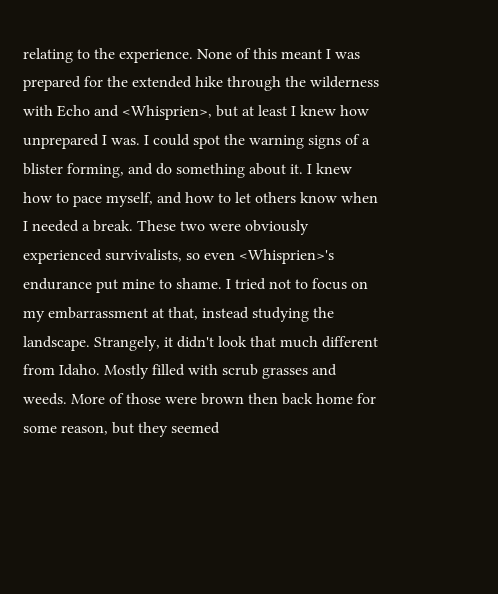relating to the experience. None of this meant I was prepared for the extended hike through the wilderness with Echo and <Whisprien>, but at least I knew how unprepared I was. I could spot the warning signs of a blister forming, and do something about it. I knew how to pace myself, and how to let others know when I needed a break. These two were obviously experienced survivalists, so even <Whisprien>'s endurance put mine to shame. I tried not to focus on my embarrassment at that, instead studying the landscape. Strangely, it didn't look that much different from Idaho. Mostly filled with scrub grasses and weeds. More of those were brown then back home for some reason, but they seemed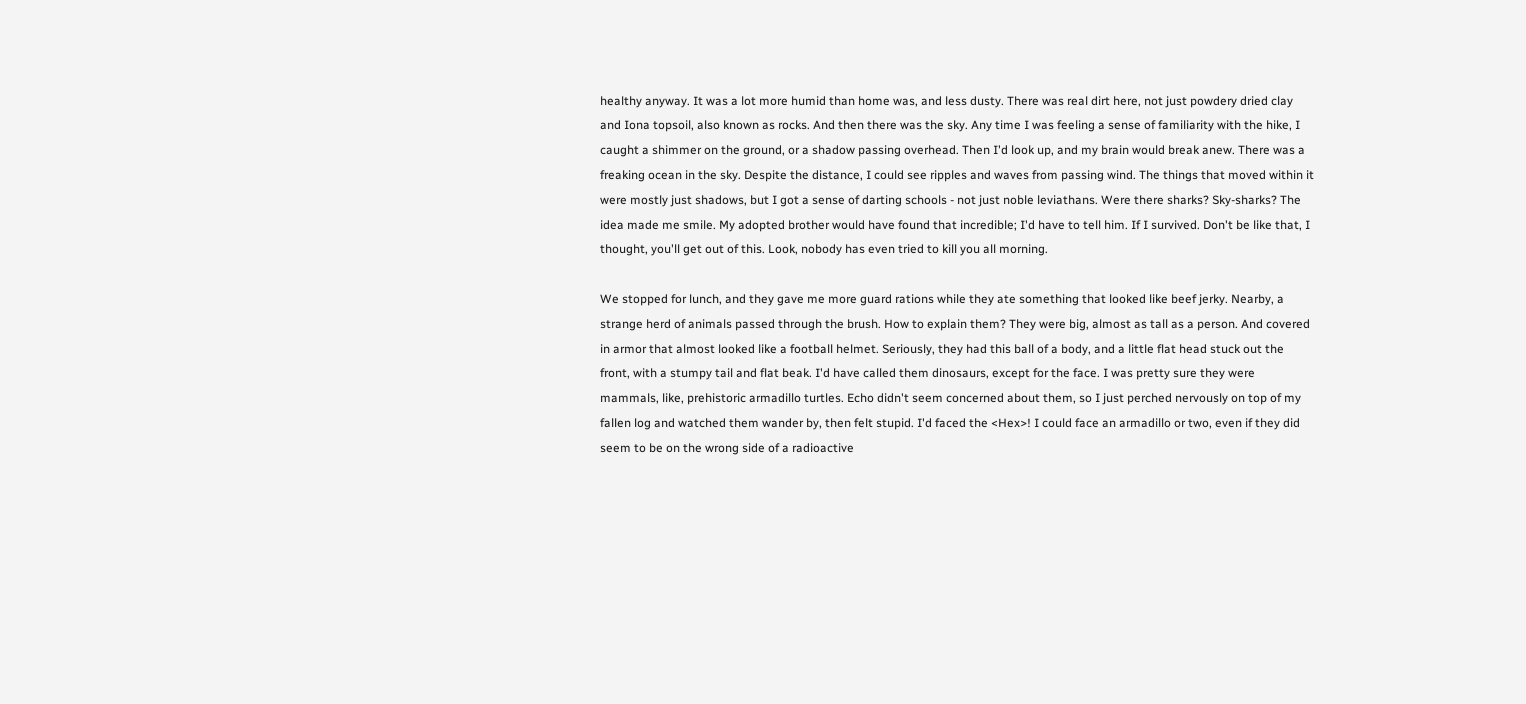healthy anyway. It was a lot more humid than home was, and less dusty. There was real dirt here, not just powdery dried clay and Iona topsoil, also known as rocks. And then there was the sky. Any time I was feeling a sense of familiarity with the hike, I caught a shimmer on the ground, or a shadow passing overhead. Then I'd look up, and my brain would break anew. There was a freaking ocean in the sky. Despite the distance, I could see ripples and waves from passing wind. The things that moved within it were mostly just shadows, but I got a sense of darting schools - not just noble leviathans. Were there sharks? Sky-sharks? The idea made me smile. My adopted brother would have found that incredible; I'd have to tell him. If I survived. Don't be like that, I thought, you'll get out of this. Look, nobody has even tried to kill you all morning.

We stopped for lunch, and they gave me more guard rations while they ate something that looked like beef jerky. Nearby, a strange herd of animals passed through the brush. How to explain them? They were big, almost as tall as a person. And covered in armor that almost looked like a football helmet. Seriously, they had this ball of a body, and a little flat head stuck out the front, with a stumpy tail and flat beak. I'd have called them dinosaurs, except for the face. I was pretty sure they were mammals, like, prehistoric armadillo turtles. Echo didn't seem concerned about them, so I just perched nervously on top of my fallen log and watched them wander by, then felt stupid. I'd faced the <Hex>! I could face an armadillo or two, even if they did seem to be on the wrong side of a radioactive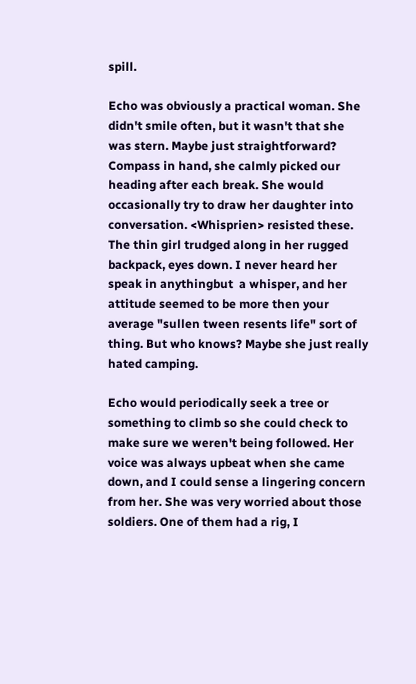spill.

Echo was obviously a practical woman. She didn't smile often, but it wasn't that she was stern. Maybe just straightforward? Compass in hand, she calmly picked our heading after each break. She would occasionally try to draw her daughter into conversation. <Whisprien> resisted these. The thin girl trudged along in her rugged backpack, eyes down. I never heard her speak in anythingbut  a whisper, and her attitude seemed to be more then your average "sullen tween resents life" sort of thing. But who knows? Maybe she just really hated camping.

Echo would periodically seek a tree or something to climb so she could check to make sure we weren't being followed. Her voice was always upbeat when she came down, and I could sense a lingering concern from her. She was very worried about those soldiers. One of them had a rig, I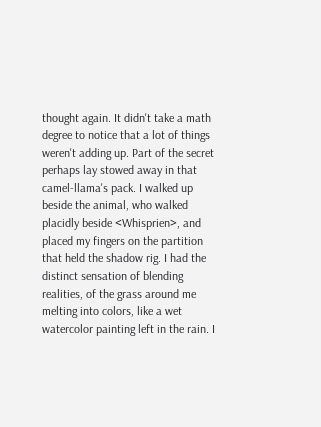thought again. It didn't take a math degree to notice that a lot of things weren't adding up. Part of the secret perhaps lay stowed away in that camel-llama's pack. I walked up beside the animal, who walked placidly beside <Whisprien>, and placed my fingers on the partition that held the shadow rig. I had the distinct sensation of blending realities, of the grass around me melting into colors, like a wet watercolor painting left in the rain. I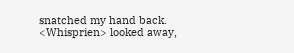snatched my hand back. <Whisprien> looked away,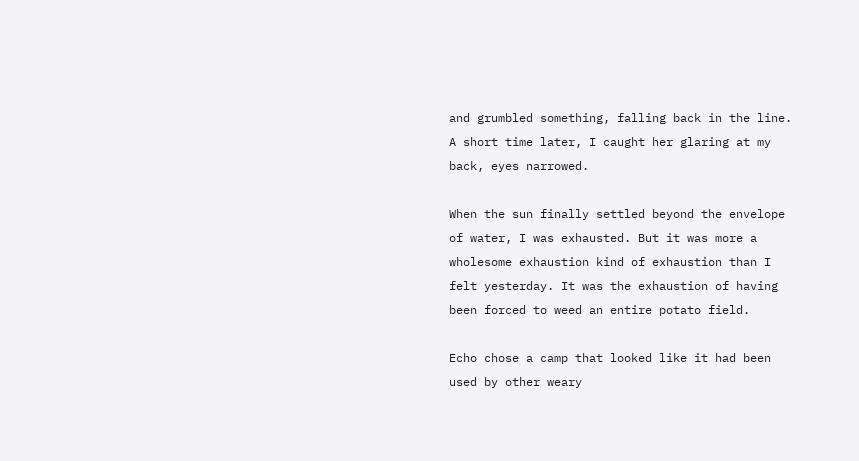and grumbled something, falling back in the line. A short time later, I caught her glaring at my back, eyes narrowed.

When the sun finally settled beyond the envelope of water, I was exhausted. But it was more a wholesome exhaustion kind of exhaustion than I felt yesterday. It was the exhaustion of having been forced to weed an entire potato field.

Echo chose a camp that looked like it had been used by other weary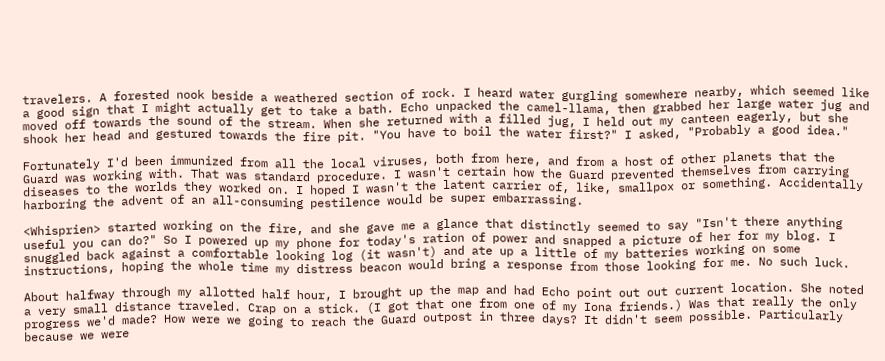travelers. A forested nook beside a weathered section of rock. I heard water gurgling somewhere nearby, which seemed like a good sign that I might actually get to take a bath. Echo unpacked the camel-llama, then grabbed her large water jug and moved off towards the sound of the stream. When she returned with a filled jug, I held out my canteen eagerly, but she shook her head and gestured towards the fire pit. "You have to boil the water first?" I asked, "Probably a good idea."

Fortunately I'd been immunized from all the local viruses, both from here, and from a host of other planets that the Guard was working with. That was standard procedure. I wasn't certain how the Guard prevented themselves from carrying diseases to the worlds they worked on. I hoped I wasn't the latent carrier of, like, smallpox or something. Accidentally harboring the advent of an all-consuming pestilence would be super embarrassing.

<Whisprien> started working on the fire, and she gave me a glance that distinctly seemed to say "Isn't there anything useful you can do?" So I powered up my phone for today's ration of power and snapped a picture of her for my blog. I snuggled back against a comfortable looking log (it wasn't) and ate up a little of my batteries working on some instructions, hoping the whole time my distress beacon would bring a response from those looking for me. No such luck.

About halfway through my allotted half hour, I brought up the map and had Echo point out out current location. She noted a very small distance traveled. Crap on a stick. (I got that one from one of my Iona friends.) Was that really the only progress we'd made? How were we going to reach the Guard outpost in three days? It didn't seem possible. Particularly because we were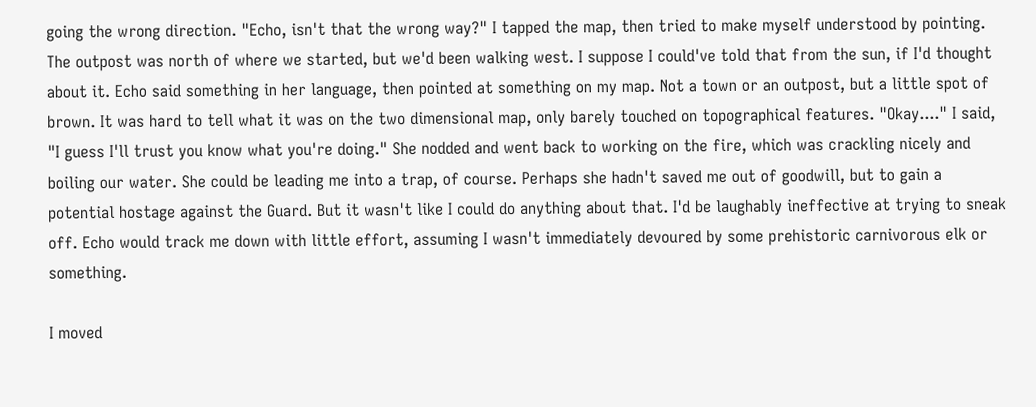going the wrong direction. "Echo, isn't that the wrong way?" I tapped the map, then tried to make myself understood by pointing. The outpost was north of where we started, but we'd been walking west. I suppose I could've told that from the sun, if I'd thought about it. Echo said something in her language, then pointed at something on my map. Not a town or an outpost, but a little spot of brown. It was hard to tell what it was on the two dimensional map, only barely touched on topographical features. "Okay...." I said, "I guess I'll trust you know what you're doing." She nodded and went back to working on the fire, which was crackling nicely and boiling our water. She could be leading me into a trap, of course. Perhaps she hadn't saved me out of goodwill, but to gain a potential hostage against the Guard. But it wasn't like I could do anything about that. I'd be laughably ineffective at trying to sneak off. Echo would track me down with little effort, assuming I wasn't immediately devoured by some prehistoric carnivorous elk or something.

I moved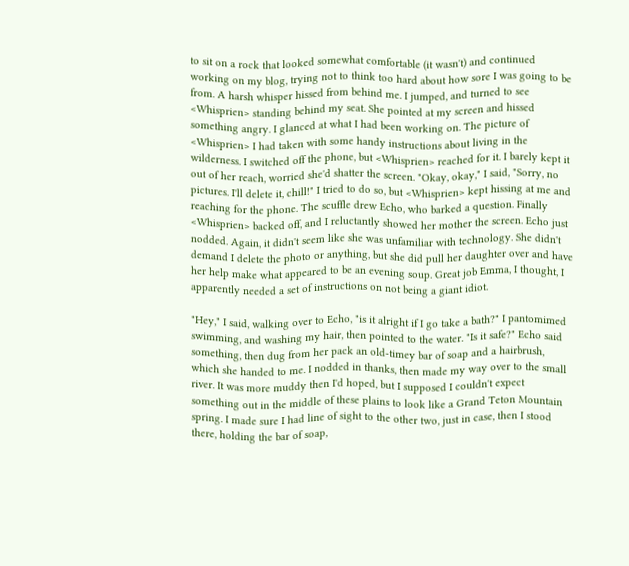to sit on a rock that looked somewhat comfortable (it wasn't) and continued working on my blog, trying not to think too hard about how sore I was going to be from. A harsh whisper hissed from behind me. I jumped, and turned to see <Whisprien> standing behind my seat. She pointed at my screen and hissed something angry. I glanced at what I had been working on. The picture of <Whisprien> I had taken with some handy instructions about living in the wilderness. I switched off the phone, but <Whisprien> reached for it. I barely kept it out of her reach, worried she'd shatter the screen. "Okay, okay," I said, "Sorry, no pictures. I'll delete it, chill!" I tried to do so, but <Whisprien> kept hissing at me and reaching for the phone. The scuffle drew Echo, who barked a question. Finally <Whisprien> backed off, and I reluctantly showed her mother the screen. Echo just nodded. Again, it didn't seem like she was unfamiliar with technology. She didn't demand I delete the photo or anything, but she did pull her daughter over and have her help make what appeared to be an evening soup. Great job Emma, I thought, I apparently needed a set of instructions on not being a giant idiot.

"Hey," I said, walking over to Echo, "is it alright if I go take a bath?" I pantomimed swimming, and washing my hair, then pointed to the water. "Is it safe?" Echo said something, then dug from her pack an old-timey bar of soap and a hairbrush, which she handed to me. I nodded in thanks, then made my way over to the small river. It was more muddy then I'd hoped, but I supposed I couldn't expect something out in the middle of these plains to look like a Grand Teton Mountain spring. I made sure I had line of sight to the other two, just in case, then I stood there, holding the bar of soap,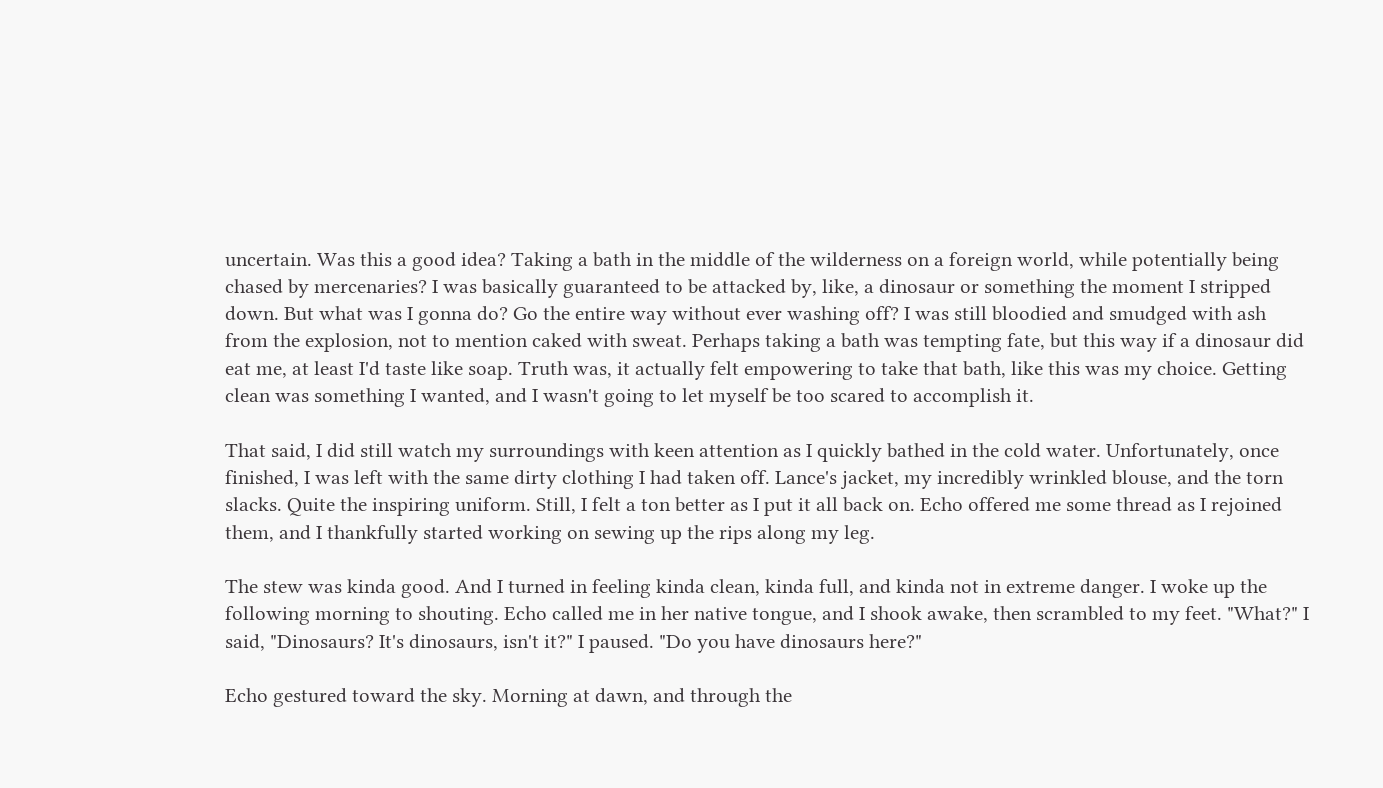uncertain. Was this a good idea? Taking a bath in the middle of the wilderness on a foreign world, while potentially being chased by mercenaries? I was basically guaranteed to be attacked by, like, a dinosaur or something the moment I stripped down. But what was I gonna do? Go the entire way without ever washing off? I was still bloodied and smudged with ash from the explosion, not to mention caked with sweat. Perhaps taking a bath was tempting fate, but this way if a dinosaur did eat me, at least I'd taste like soap. Truth was, it actually felt empowering to take that bath, like this was my choice. Getting clean was something I wanted, and I wasn't going to let myself be too scared to accomplish it.

That said, I did still watch my surroundings with keen attention as I quickly bathed in the cold water. Unfortunately, once finished, I was left with the same dirty clothing I had taken off. Lance's jacket, my incredibly wrinkled blouse, and the torn slacks. Quite the inspiring uniform. Still, I felt a ton better as I put it all back on. Echo offered me some thread as I rejoined them, and I thankfully started working on sewing up the rips along my leg.

The stew was kinda good. And I turned in feeling kinda clean, kinda full, and kinda not in extreme danger. I woke up the following morning to shouting. Echo called me in her native tongue, and I shook awake, then scrambled to my feet. "What?" I said, "Dinosaurs? It's dinosaurs, isn't it?" I paused. "Do you have dinosaurs here?"

Echo gestured toward the sky. Morning at dawn, and through the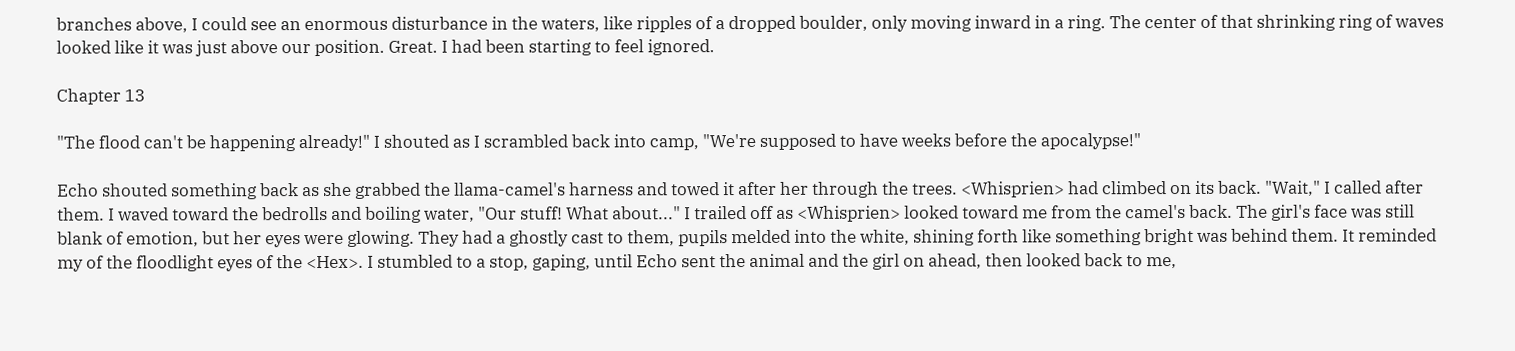branches above, I could see an enormous disturbance in the waters, like ripples of a dropped boulder, only moving inward in a ring. The center of that shrinking ring of waves looked like it was just above our position. Great. I had been starting to feel ignored.

Chapter 13

"The flood can't be happening already!" I shouted as I scrambled back into camp, "We're supposed to have weeks before the apocalypse!"

Echo shouted something back as she grabbed the llama-camel's harness and towed it after her through the trees. <Whisprien> had climbed on its back. "Wait," I called after them. I waved toward the bedrolls and boiling water, "Our stuff! What about..." I trailed off as <Whisprien> looked toward me from the camel's back. The girl's face was still blank of emotion, but her eyes were glowing. They had a ghostly cast to them, pupils melded into the white, shining forth like something bright was behind them. It reminded my of the floodlight eyes of the <Hex>. I stumbled to a stop, gaping, until Echo sent the animal and the girl on ahead, then looked back to me,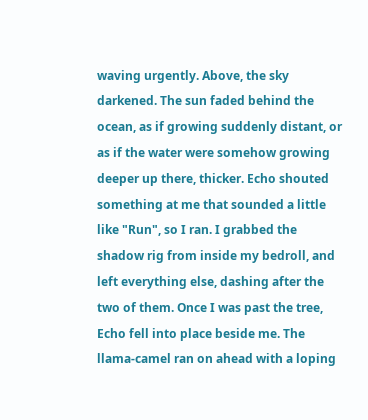waving urgently. Above, the sky darkened. The sun faded behind the ocean, as if growing suddenly distant, or as if the water were somehow growing deeper up there, thicker. Echo shouted something at me that sounded a little like "Run", so I ran. I grabbed the shadow rig from inside my bedroll, and left everything else, dashing after the two of them. Once I was past the tree, Echo fell into place beside me. The llama-camel ran on ahead with a loping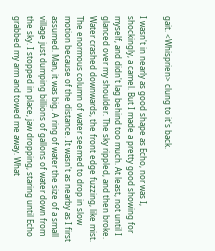gait. <Whisprien> clung to it's back.

I wasn't in nearly as good shape as Echo, nor was I, shockingly, a camel. But I made a pretty good showing for myself, and didn't lag behind too much. At least, not until I glanced over my shoulder. The sky rippled, and then broke. Water crashed downwards, the front edge fuzzing, like mist. The enormous column of water seemed to drop in slow motion because of the distance. It wasn't as nearby as I first assumed. Man, it was big. A ring of water the size of a small village just dumping billions of gallons of water down from the sky. I stopped in place, jaw dropping, staring until Echo grabbed my arm and towed me away. What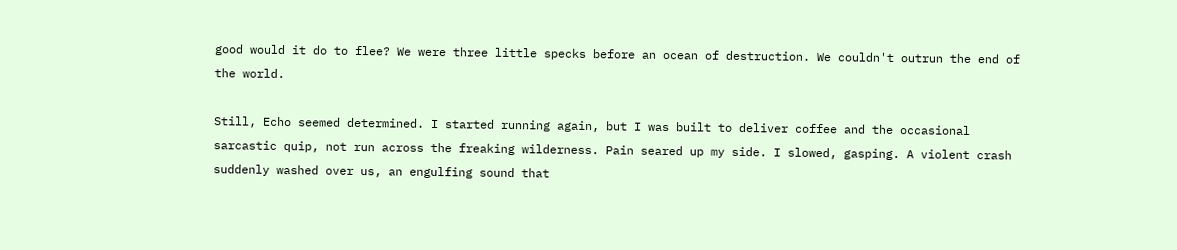good would it do to flee? We were three little specks before an ocean of destruction. We couldn't outrun the end of the world.

Still, Echo seemed determined. I started running again, but I was built to deliver coffee and the occasional sarcastic quip, not run across the freaking wilderness. Pain seared up my side. I slowed, gasping. A violent crash suddenly washed over us, an engulfing sound that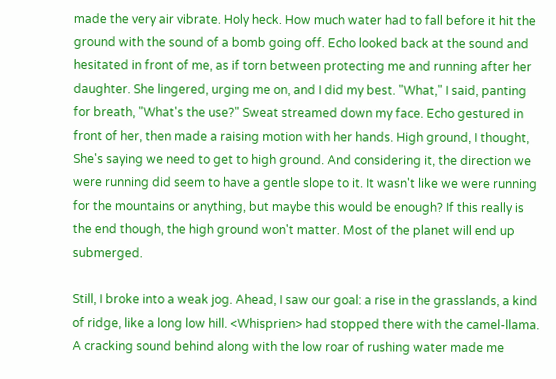made the very air vibrate. Holy heck. How much water had to fall before it hit the ground with the sound of a bomb going off. Echo looked back at the sound and hesitated in front of me, as if torn between protecting me and running after her daughter. She lingered, urging me on, and I did my best. "What," I said, panting for breath, "What's the use?" Sweat streamed down my face. Echo gestured in front of her, then made a raising motion with her hands. High ground, I thought, She's saying we need to get to high ground. And considering it, the direction we were running did seem to have a gentle slope to it. It wasn't like we were running for the mountains or anything, but maybe this would be enough? If this really is the end though, the high ground won't matter. Most of the planet will end up submerged.

Still, I broke into a weak jog. Ahead, I saw our goal: a rise in the grasslands, a kind of ridge, like a long low hill. <Whisprien> had stopped there with the camel-llama. A cracking sound behind along with the low roar of rushing water made me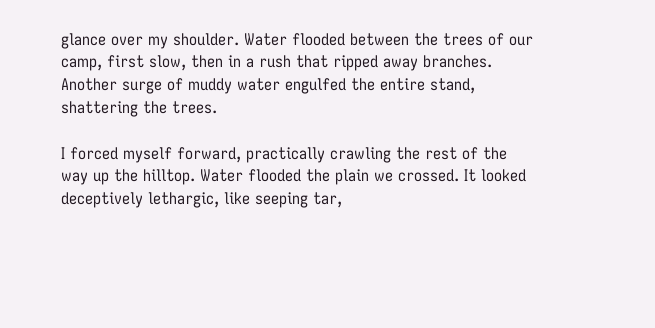glance over my shoulder. Water flooded between the trees of our camp, first slow, then in a rush that ripped away branches. Another surge of muddy water engulfed the entire stand, shattering the trees.

I forced myself forward, practically crawling the rest of the way up the hilltop. Water flooded the plain we crossed. It looked deceptively lethargic, like seeping tar,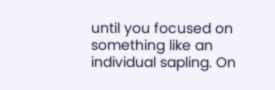until you focused on something like an individual sapling. On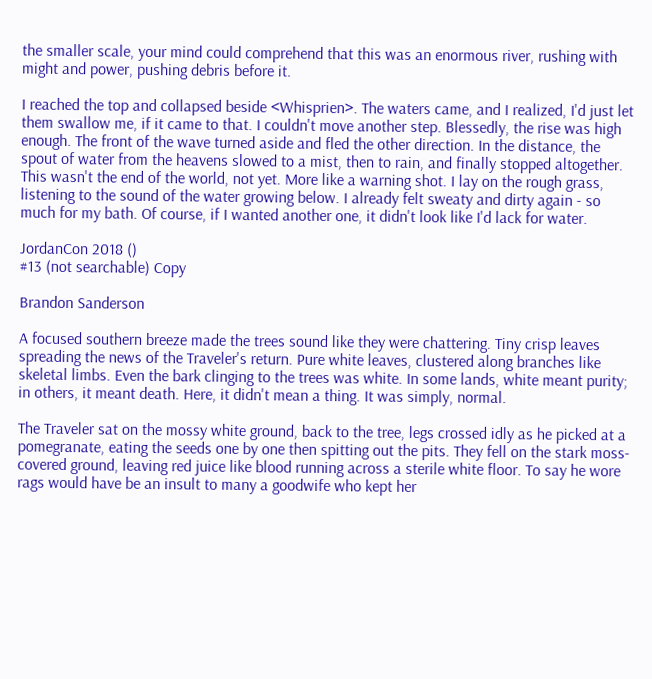the smaller scale, your mind could comprehend that this was an enormous river, rushing with might and power, pushing debris before it.

I reached the top and collapsed beside <Whisprien>. The waters came, and I realized, I'd just let them swallow me, if it came to that. I couldn't move another step. Blessedly, the rise was high enough. The front of the wave turned aside and fled the other direction. In the distance, the spout of water from the heavens slowed to a mist, then to rain, and finally stopped altogether. This wasn't the end of the world, not yet. More like a warning shot. I lay on the rough grass, listening to the sound of the water growing below. I already felt sweaty and dirty again - so much for my bath. Of course, if I wanted another one, it didn't look like I'd lack for water.

JordanCon 2018 ()
#13 (not searchable) Copy

Brandon Sanderson

A focused southern breeze made the trees sound like they were chattering. Tiny crisp leaves spreading the news of the Traveler's return. Pure white leaves, clustered along branches like skeletal limbs. Even the bark clinging to the trees was white. In some lands, white meant purity; in others, it meant death. Here, it didn't mean a thing. It was simply, normal.

The Traveler sat on the mossy white ground, back to the tree, legs crossed idly as he picked at a pomegranate, eating the seeds one by one then spitting out the pits. They fell on the stark moss-covered ground, leaving red juice like blood running across a sterile white floor. To say he wore rags would have be an insult to many a goodwife who kept her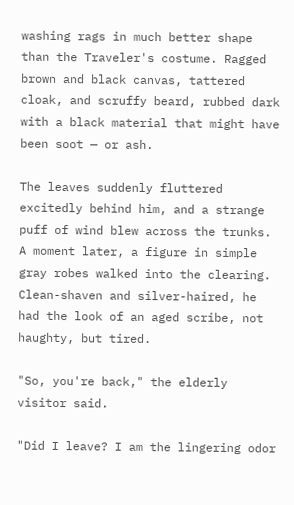washing rags in much better shape than the Traveler's costume. Ragged brown and black canvas, tattered cloak, and scruffy beard, rubbed dark with a black material that might have been soot — or ash.

The leaves suddenly fluttered excitedly behind him, and a strange puff of wind blew across the trunks. A moment later, a figure in simple gray robes walked into the clearing. Clean-shaven and silver-haired, he had the look of an aged scribe, not haughty, but tired.

"So, you're back," the elderly visitor said.

"Did I leave? I am the lingering odor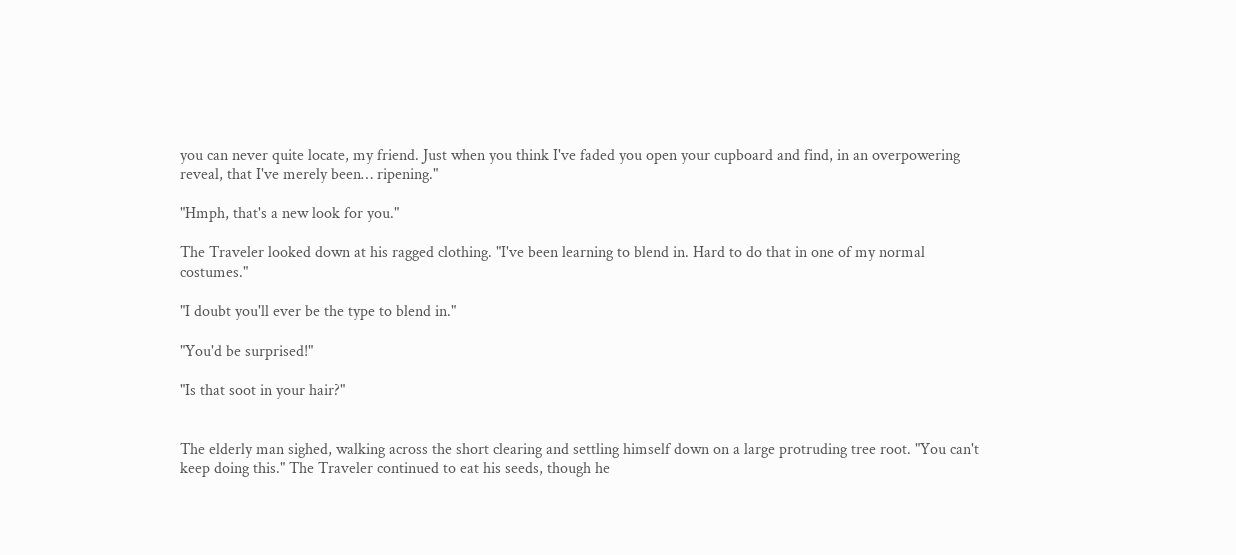you can never quite locate, my friend. Just when you think I've faded you open your cupboard and find, in an overpowering reveal, that I've merely been… ripening."

"Hmph, that's a new look for you."

The Traveler looked down at his ragged clothing. "I've been learning to blend in. Hard to do that in one of my normal costumes."

"I doubt you'll ever be the type to blend in."

"You'd be surprised!"

"Is that soot in your hair?"


The elderly man sighed, walking across the short clearing and settling himself down on a large protruding tree root. "You can't keep doing this." The Traveler continued to eat his seeds, though he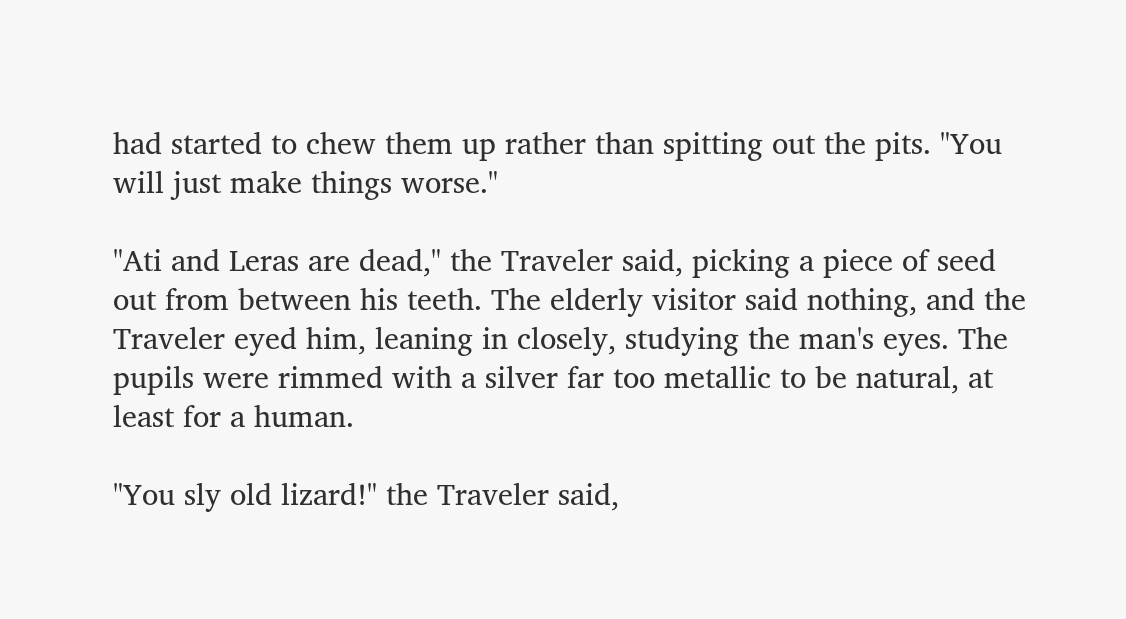had started to chew them up rather than spitting out the pits. "You will just make things worse."

"Ati and Leras are dead," the Traveler said, picking a piece of seed out from between his teeth. The elderly visitor said nothing, and the Traveler eyed him, leaning in closely, studying the man's eyes. The pupils were rimmed with a silver far too metallic to be natural, at least for a human.

"You sly old lizard!" the Traveler said,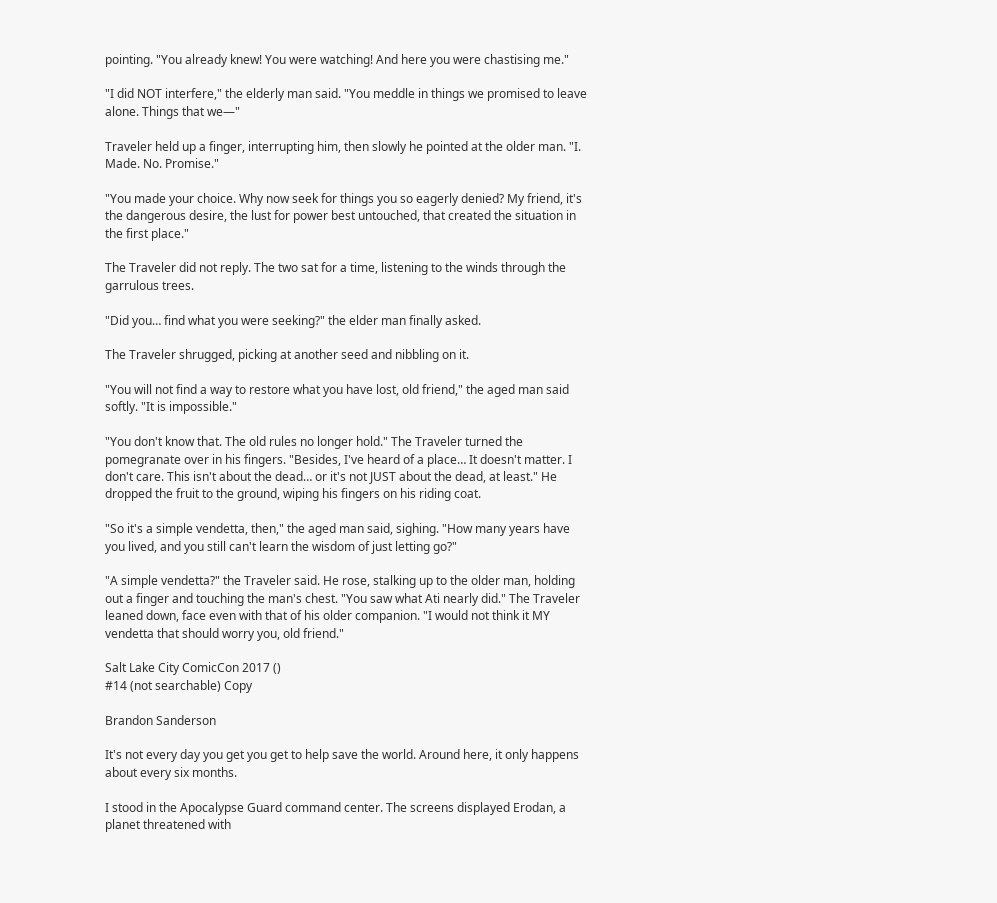pointing. "You already knew! You were watching! And here you were chastising me."

"I did NOT interfere," the elderly man said. "You meddle in things we promised to leave alone. Things that we—"

Traveler held up a finger, interrupting him, then slowly he pointed at the older man. "I. Made. No. Promise."

"You made your choice. Why now seek for things you so eagerly denied? My friend, it's the dangerous desire, the lust for power best untouched, that created the situation in the first place."

The Traveler did not reply. The two sat for a time, listening to the winds through the garrulous trees.

"Did you… find what you were seeking?" the elder man finally asked.

The Traveler shrugged, picking at another seed and nibbling on it.

"You will not find a way to restore what you have lost, old friend," the aged man said softly. "It is impossible."

"You don't know that. The old rules no longer hold." The Traveler turned the pomegranate over in his fingers. "Besides, I've heard of a place… It doesn't matter. I don't care. This isn't about the dead… or it's not JUST about the dead, at least." He dropped the fruit to the ground, wiping his fingers on his riding coat.

"So it's a simple vendetta, then," the aged man said, sighing. "How many years have you lived, and you still can't learn the wisdom of just letting go?"

"A simple vendetta?" the Traveler said. He rose, stalking up to the older man, holding out a finger and touching the man's chest. "You saw what Ati nearly did." The Traveler leaned down, face even with that of his older companion. "I would not think it MY vendetta that should worry you, old friend."

Salt Lake City ComicCon 2017 ()
#14 (not searchable) Copy

Brandon Sanderson

It's not every day you get you get to help save the world. Around here, it only happens about every six months.

I stood in the Apocalypse Guard command center. The screens displayed Erodan, a planet threatened with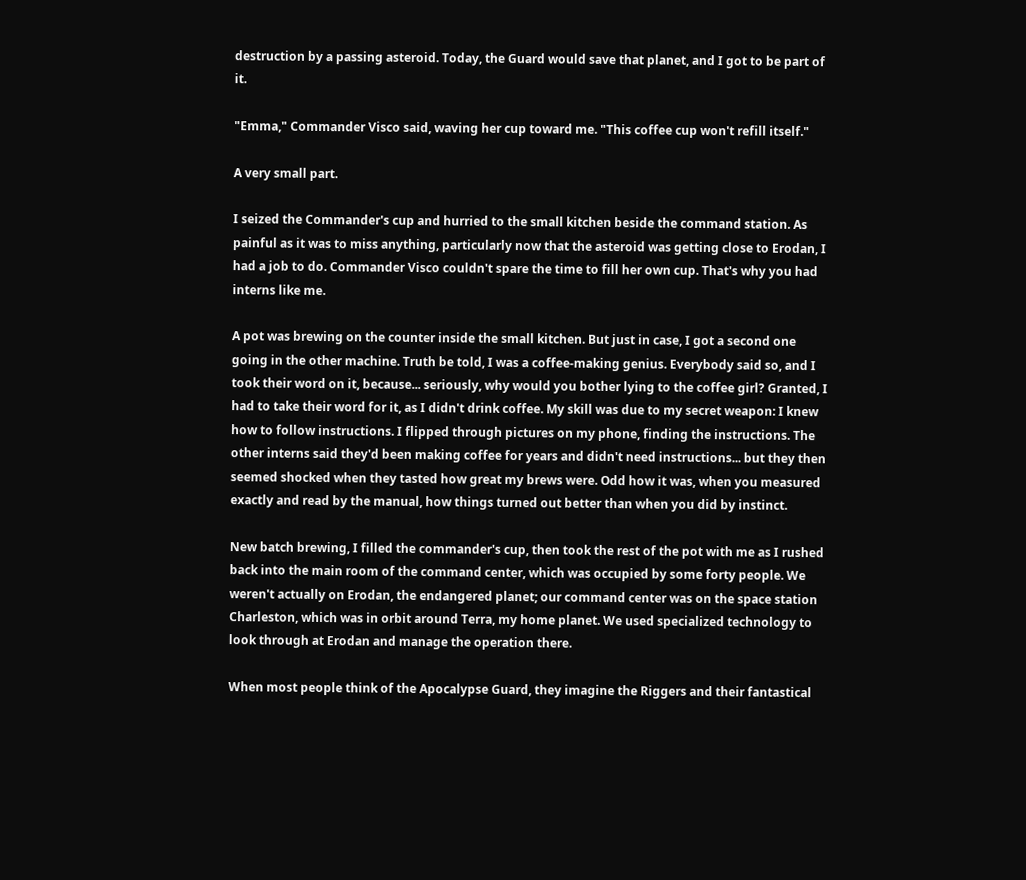destruction by a passing asteroid. Today, the Guard would save that planet, and I got to be part of it.

"Emma," Commander Visco said, waving her cup toward me. "This coffee cup won't refill itself."

A very small part.

I seized the Commander's cup and hurried to the small kitchen beside the command station. As painful as it was to miss anything, particularly now that the asteroid was getting close to Erodan, I had a job to do. Commander Visco couldn't spare the time to fill her own cup. That's why you had interns like me.

A pot was brewing on the counter inside the small kitchen. But just in case, I got a second one going in the other machine. Truth be told, I was a coffee-making genius. Everybody said so, and I took their word on it, because... seriously, why would you bother lying to the coffee girl? Granted, I had to take their word for it, as I didn't drink coffee. My skill was due to my secret weapon: I knew how to follow instructions. I flipped through pictures on my phone, finding the instructions. The other interns said they'd been making coffee for years and didn't need instructions... but they then seemed shocked when they tasted how great my brews were. Odd how it was, when you measured exactly and read by the manual, how things turned out better than when you did by instinct.

New batch brewing, I filled the commander's cup, then took the rest of the pot with me as I rushed back into the main room of the command center, which was occupied by some forty people. We weren't actually on Erodan, the endangered planet; our command center was on the space station Charleston, which was in orbit around Terra, my home planet. We used specialized technology to look through at Erodan and manage the operation there.

When most people think of the Apocalypse Guard, they imagine the Riggers and their fantastical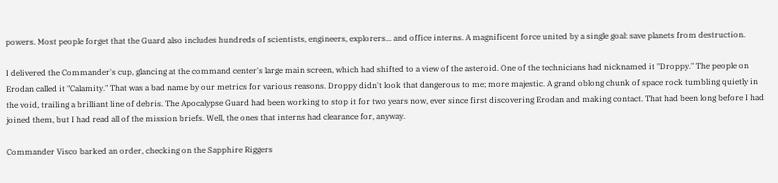powers. Most people forget that the Guard also includes hundreds of scientists, engineers, explorers... and office interns. A magnificent force united by a single goal: save planets from destruction.

I delivered the Commander's cup, glancing at the command center's large main screen, which had shifted to a view of the asteroid. One of the technicians had nicknamed it "Droppy." The people on Erodan called it "Calamity." That was a bad name by our metrics for various reasons. Droppy didn't look that dangerous to me; more majestic. A grand oblong chunk of space rock tumbling quietly in the void, trailing a brilliant line of debris. The Apocalypse Guard had been working to stop it for two years now, ever since first discovering Erodan and making contact. That had been long before I had joined them, but I had read all of the mission briefs. Well, the ones that interns had clearance for, anyway.

Commander Visco barked an order, checking on the Sapphire Riggers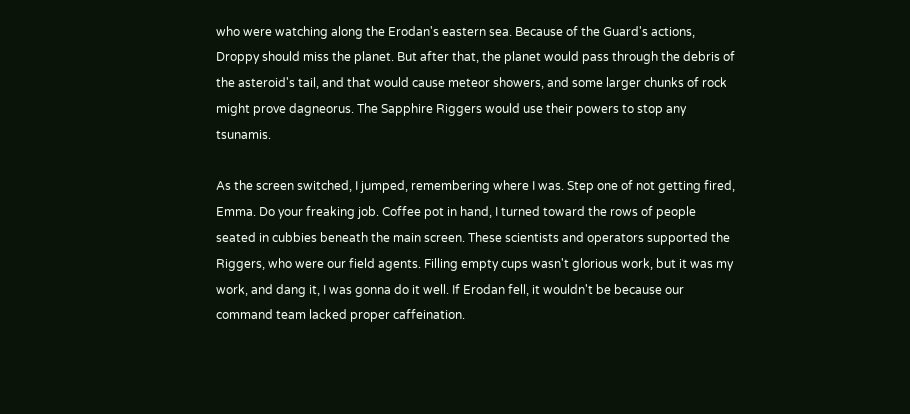who were watching along the Erodan's eastern sea. Because of the Guard's actions, Droppy should miss the planet. But after that, the planet would pass through the debris of the asteroid's tail, and that would cause meteor showers, and some larger chunks of rock might prove dagneorus. The Sapphire Riggers would use their powers to stop any tsunamis.

As the screen switched, I jumped, remembering where I was. Step one of not getting fired, Emma. Do your freaking job. Coffee pot in hand, I turned toward the rows of people seated in cubbies beneath the main screen. These scientists and operators supported the Riggers, who were our field agents. Filling empty cups wasn't glorious work, but it was my work, and dang it, I was gonna do it well. If Erodan fell, it wouldn't be because our command team lacked proper caffeination.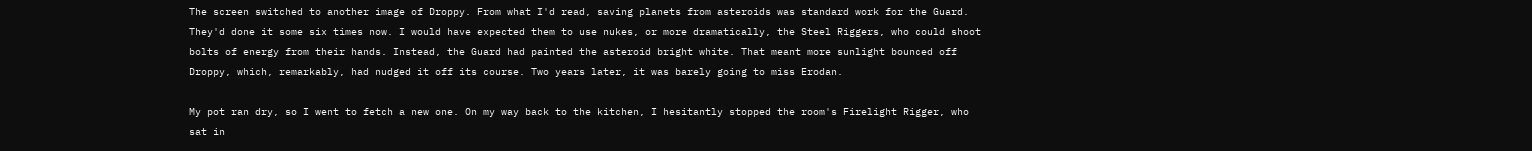The screen switched to another image of Droppy. From what I'd read, saving planets from asteroids was standard work for the Guard. They'd done it some six times now. I would have expected them to use nukes, or more dramatically, the Steel Riggers, who could shoot bolts of energy from their hands. Instead, the Guard had painted the asteroid bright white. That meant more sunlight bounced off Droppy, which, remarkably, had nudged it off its course. Two years later, it was barely going to miss Erodan.

My pot ran dry, so I went to fetch a new one. On my way back to the kitchen, I hesitantly stopped the room's Firelight Rigger, who sat in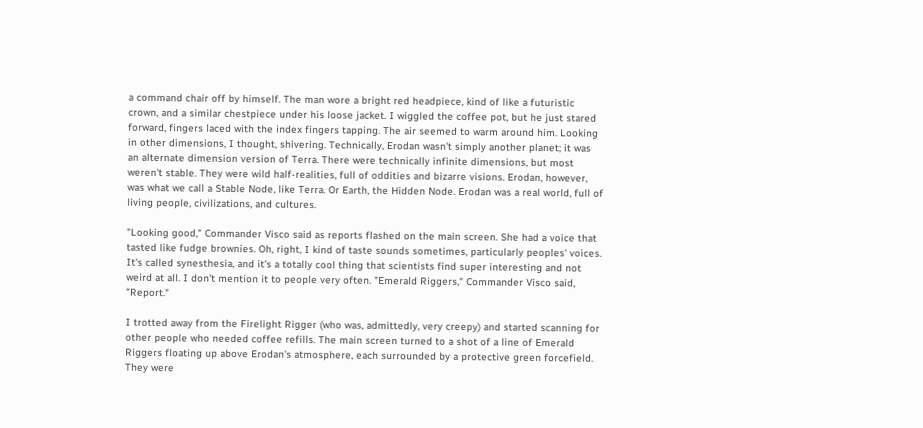a command chair off by himself. The man wore a bright red headpiece, kind of like a futuristic crown, and a similar chestpiece under his loose jacket. I wiggled the coffee pot, but he just stared forward, fingers laced with the index fingers tapping. The air seemed to warm around him. Looking in other dimensions, I thought, shivering. Technically, Erodan wasn't simply another planet; it was an alternate dimension version of Terra. There were technically infinite dimensions, but most weren't stable. They were wild half-realities, full of oddities and bizarre visions. Erodan, however, was what we call a Stable Node, like Terra. Or Earth, the Hidden Node. Erodan was a real world, full of living people, civilizations, and cultures.

"Looking good," Commander Visco said as reports flashed on the main screen. She had a voice that tasted like fudge brownies. Oh, right, I kind of taste sounds sometimes, particularly peoples' voices. It's called synesthesia, and it's a totally cool thing that scientists find super interesting and not weird at all. I don't mention it to people very often. "Emerald Riggers," Commander Visco said, "Report."

I trotted away from the Firelight Rigger (who was, admittedly, very creepy) and started scanning for other people who needed coffee refills. The main screen turned to a shot of a line of Emerald Riggers floating up above Erodan's atmosphere, each surrounded by a protective green forcefield. They were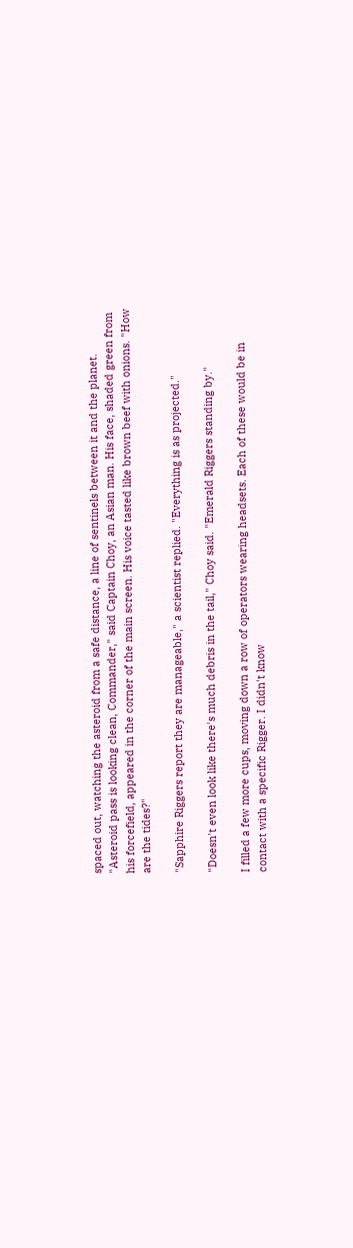spaced out, watching the asteroid from a safe distance, a line of sentinels between it and the planet. "Asteroid pass is looking clean, Commander," said Captain Choy, an Asian man. His face, shaded green from his forcefield, appeared in the corner of the main screen. His voice tasted like brown beef with onions. "How are the tides?"

"Sapphire Riggers report they are manageable," a scientist replied. "Everything is as projected."

"Doesn't even look like there's much debris in the tail," Choy said. "Emerald Riggers standing by."

I filled a few more cups, moving down a row of operators wearing headsets. Each of these would be in contact with a specific Rigger. I didn't know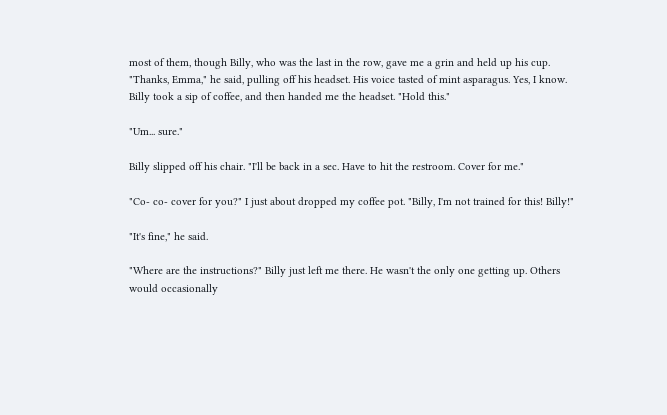most of them, though Billy, who was the last in the row, gave me a grin and held up his cup. "Thanks, Emma," he said, pulling off his headset. His voice tasted of mint asparagus. Yes, I know. Billy took a sip of coffee, and then handed me the headset. "Hold this."

"Um... sure."

Billy slipped off his chair. "I'll be back in a sec. Have to hit the restroom. Cover for me."

"Co- co- cover for you?" I just about dropped my coffee pot. "Billy, I'm not trained for this! Billy!"

"It's fine," he said.

"Where are the instructions?" Billy just left me there. He wasn't the only one getting up. Others would occasionally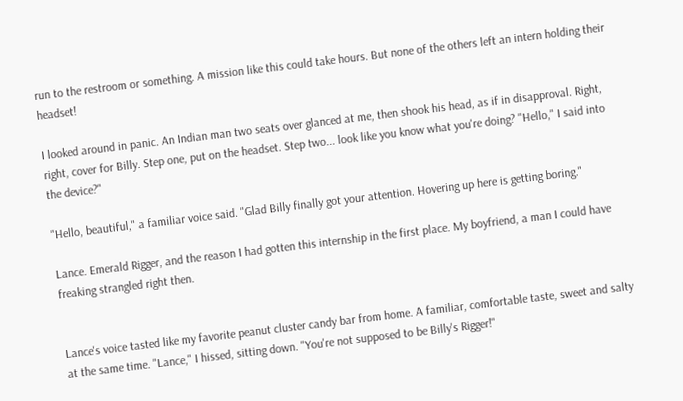run to the restroom or something. A mission like this could take hours. But none of the others left an intern holding their headset!

I looked around in panic. An Indian man two seats over glanced at me, then shook his head, as if in disapproval. Right, right, cover for Billy. Step one, put on the headset. Step two... look like you know what you're doing? "Hello," I said into the device?"

"Hello, beautiful," a familiar voice said. "Glad Billy finally got your attention. Hovering up here is getting boring."

Lance. Emerald Rigger, and the reason I had gotten this internship in the first place. My boyfriend, a man I could have freaking strangled right then.


Lance's voice tasted like my favorite peanut cluster candy bar from home. A familiar, comfortable taste, sweet and salty at the same time. "Lance," I hissed, sitting down. "You're not supposed to be Billy's Rigger!"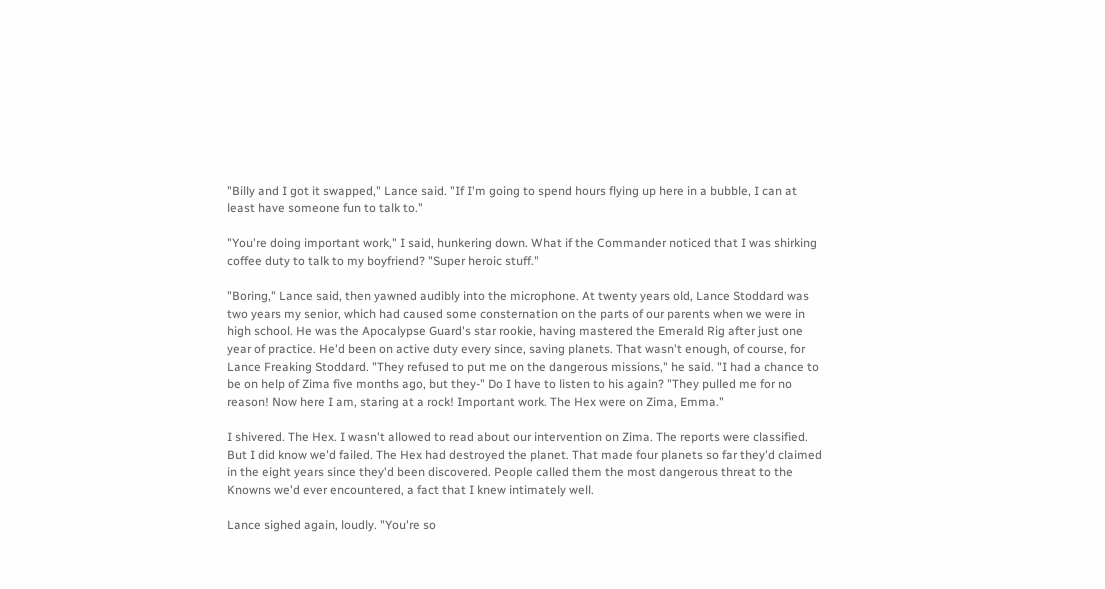"Billy and I got it swapped," Lance said. "If I'm going to spend hours flying up here in a bubble, I can at least have someone fun to talk to."

"You're doing important work," I said, hunkering down. What if the Commander noticed that I was shirking coffee duty to talk to my boyfriend? "Super heroic stuff."

"Boring," Lance said, then yawned audibly into the microphone. At twenty years old, Lance Stoddard was two years my senior, which had caused some consternation on the parts of our parents when we were in high school. He was the Apocalypse Guard's star rookie, having mastered the Emerald Rig after just one year of practice. He'd been on active duty every since, saving planets. That wasn't enough, of course, for Lance Freaking Stoddard. "They refused to put me on the dangerous missions," he said. "I had a chance to be on help of Zima five months ago, but they-" Do I have to listen to his again? "They pulled me for no reason! Now here I am, staring at a rock! Important work. The Hex were on Zima, Emma."

I shivered. The Hex. I wasn't allowed to read about our intervention on Zima. The reports were classified. But I did know we'd failed. The Hex had destroyed the planet. That made four planets so far they'd claimed in the eight years since they'd been discovered. People called them the most dangerous threat to the Knowns we'd ever encountered, a fact that I knew intimately well.

Lance sighed again, loudly. "You're so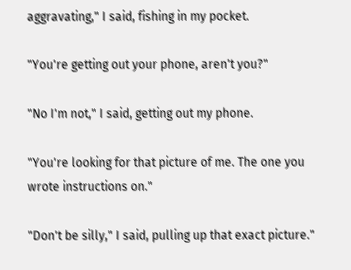aggravating," I said, fishing in my pocket.

"You're getting out your phone, aren't you?"

"No I'm not," I said, getting out my phone.

"You're looking for that picture of me. The one you wrote instructions on."

"Don't be silly," I said, pulling up that exact picture."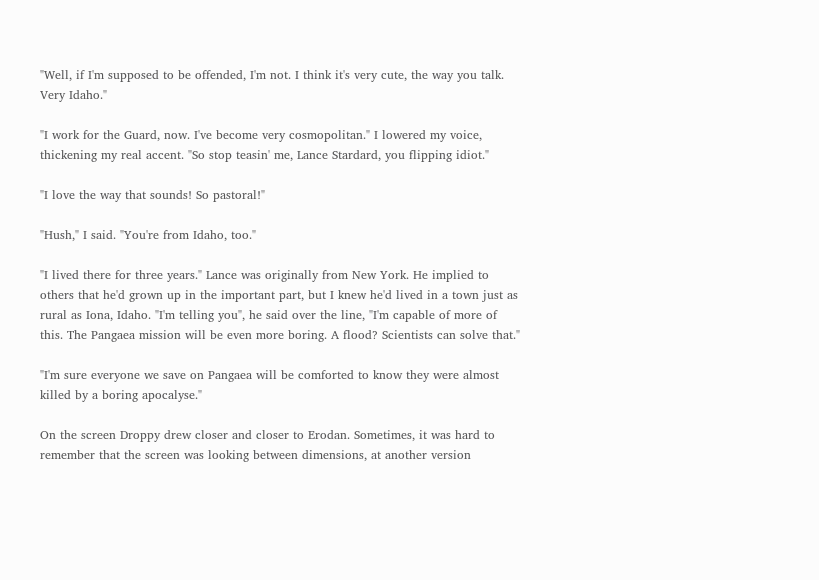"Well, if I'm supposed to be offended, I'm not. I think it's very cute, the way you talk. Very Idaho."

"I work for the Guard, now. I've become very cosmopolitan." I lowered my voice, thickening my real accent. "So stop teasin' me, Lance Stardard, you flipping idiot."

"I love the way that sounds! So pastoral!"

"Hush," I said. "You're from Idaho, too."

"I lived there for three years." Lance was originally from New York. He implied to others that he'd grown up in the important part, but I knew he'd lived in a town just as rural as Iona, Idaho. "I'm telling you", he said over the line, "I'm capable of more of this. The Pangaea mission will be even more boring. A flood? Scientists can solve that."

"I'm sure everyone we save on Pangaea will be comforted to know they were almost killed by a boring apocalyse."

On the screen Droppy drew closer and closer to Erodan. Sometimes, it was hard to remember that the screen was looking between dimensions, at another version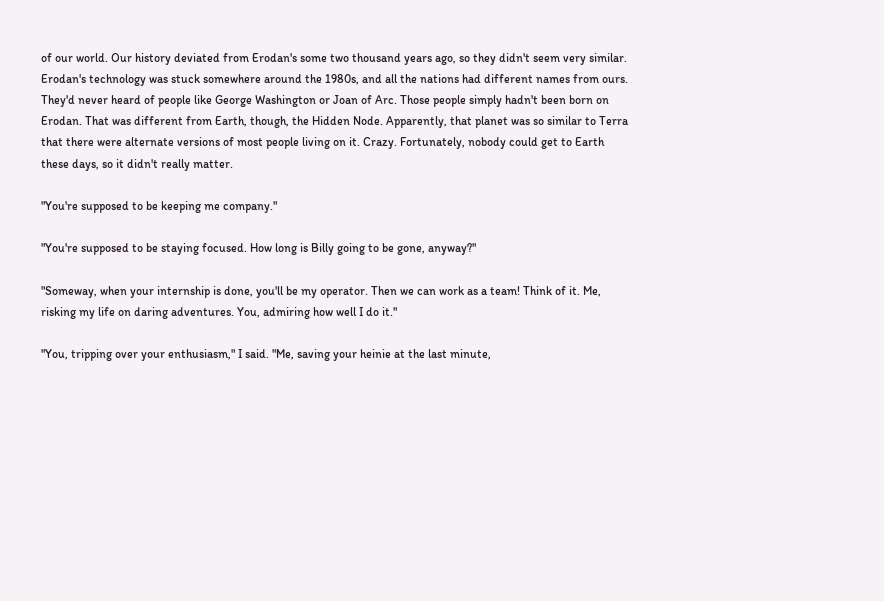of our world. Our history deviated from Erodan's some two thousand years ago, so they didn't seem very similar. Erodan's technology was stuck somewhere around the 1980s, and all the nations had different names from ours. They'd never heard of people like George Washington or Joan of Arc. Those people simply hadn't been born on Erodan. That was different from Earth, though, the Hidden Node. Apparently, that planet was so similar to Terra that there were alternate versions of most people living on it. Crazy. Fortunately, nobody could get to Earth these days, so it didn't really matter.

"You're supposed to be keeping me company."

"You're supposed to be staying focused. How long is Billy going to be gone, anyway?"

"Someway, when your internship is done, you'll be my operator. Then we can work as a team! Think of it. Me, risking my life on daring adventures. You, admiring how well I do it."

"You, tripping over your enthusiasm," I said. "Me, saving your heinie at the last minute,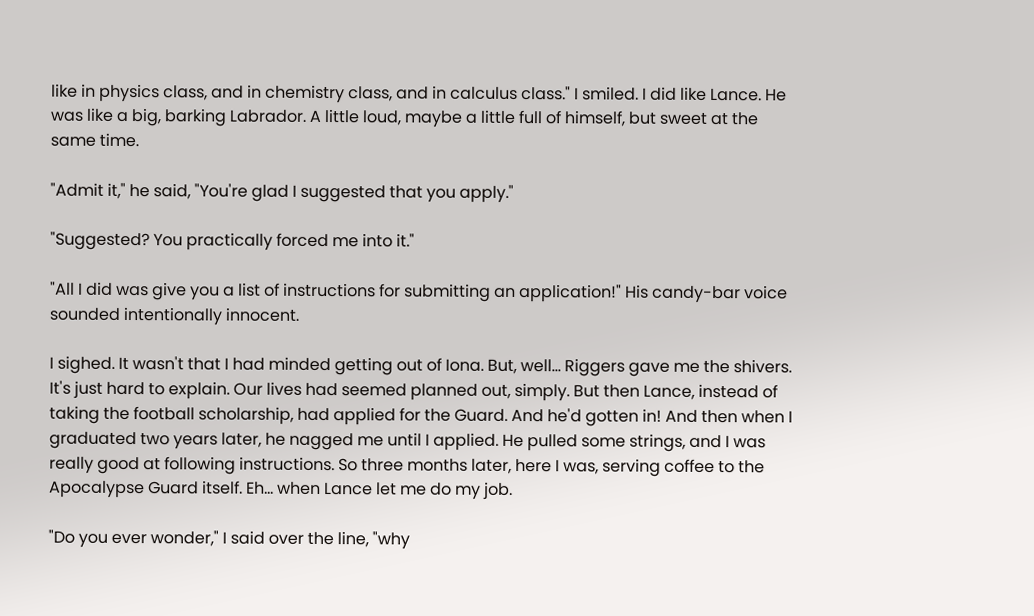like in physics class, and in chemistry class, and in calculus class." I smiled. I did like Lance. He was like a big, barking Labrador. A little loud, maybe a little full of himself, but sweet at the same time.

"Admit it," he said, "You're glad I suggested that you apply."

"Suggested? You practically forced me into it."

"All I did was give you a list of instructions for submitting an application!" His candy-bar voice sounded intentionally innocent.

I sighed. It wasn't that I had minded getting out of Iona. But, well... Riggers gave me the shivers. It's just hard to explain. Our lives had seemed planned out, simply. But then Lance, instead of taking the football scholarship, had applied for the Guard. And he'd gotten in! And then when I graduated two years later, he nagged me until I applied. He pulled some strings, and I was really good at following instructions. So three months later, here I was, serving coffee to the Apocalypse Guard itself. Eh... when Lance let me do my job.

"Do you ever wonder," I said over the line, "why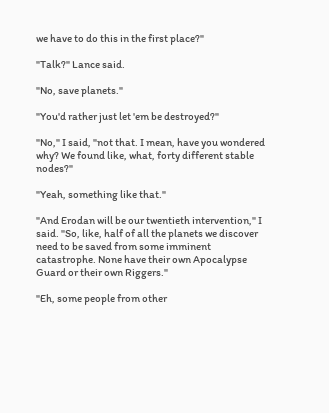we have to do this in the first place?"

"Talk?" Lance said.

"No, save planets."

"You'd rather just let 'em be destroyed?"

"No," I said, "not that. I mean, have you wondered why? We found like, what, forty different stable nodes?"

"Yeah, something like that."

"And Erodan will be our twentieth intervention," I said. "So, like, half of all the planets we discover need to be saved from some imminent catastrophe. None have their own Apocalypse Guard or their own Riggers."

"Eh, some people from other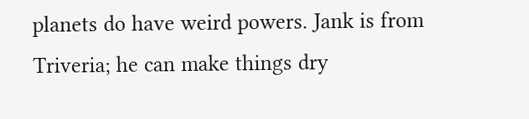planets do have weird powers. Jank is from Triveria; he can make things dry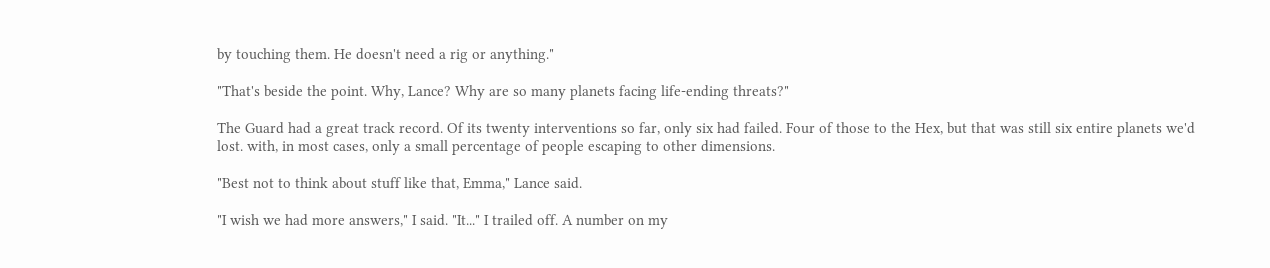by touching them. He doesn't need a rig or anything."

"That's beside the point. Why, Lance? Why are so many planets facing life-ending threats?"

The Guard had a great track record. Of its twenty interventions so far, only six had failed. Four of those to the Hex, but that was still six entire planets we'd lost. with, in most cases, only a small percentage of people escaping to other dimensions.

"Best not to think about stuff like that, Emma," Lance said.

"I wish we had more answers," I said. "It..." I trailed off. A number on my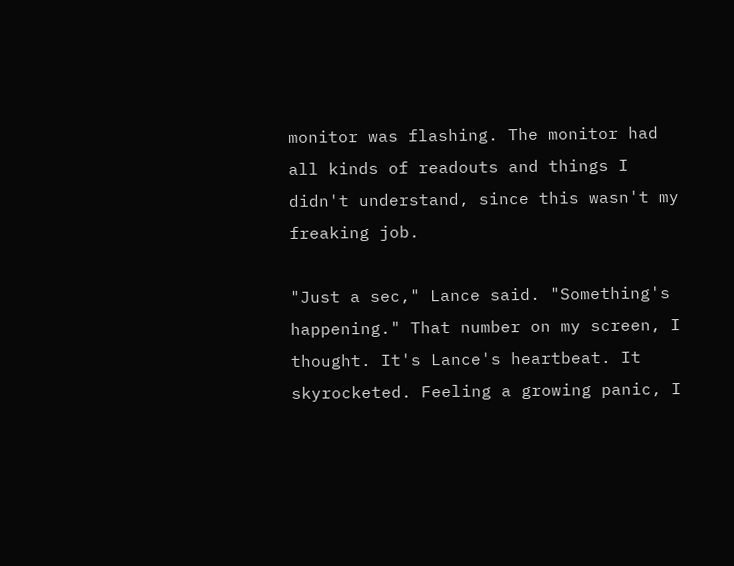monitor was flashing. The monitor had all kinds of readouts and things I didn't understand, since this wasn't my freaking job.

"Just a sec," Lance said. "Something's happening." That number on my screen, I thought. It's Lance's heartbeat. It skyrocketed. Feeling a growing panic, I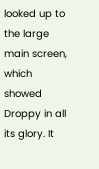looked up to the large main screen, which showed Droppy in all its glory. It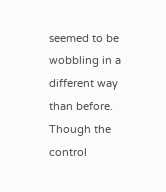seemed to be wobbling in a different way than before. Though the control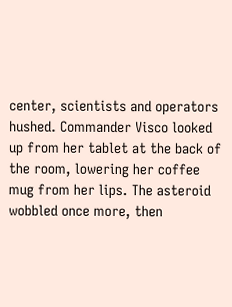center, scientists and operators hushed. Commander Visco looked up from her tablet at the back of the room, lowering her coffee mug from her lips. The asteroid wobbled once more, then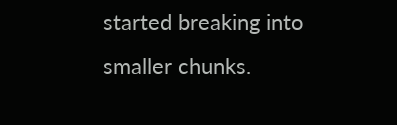started breaking into smaller chunks.